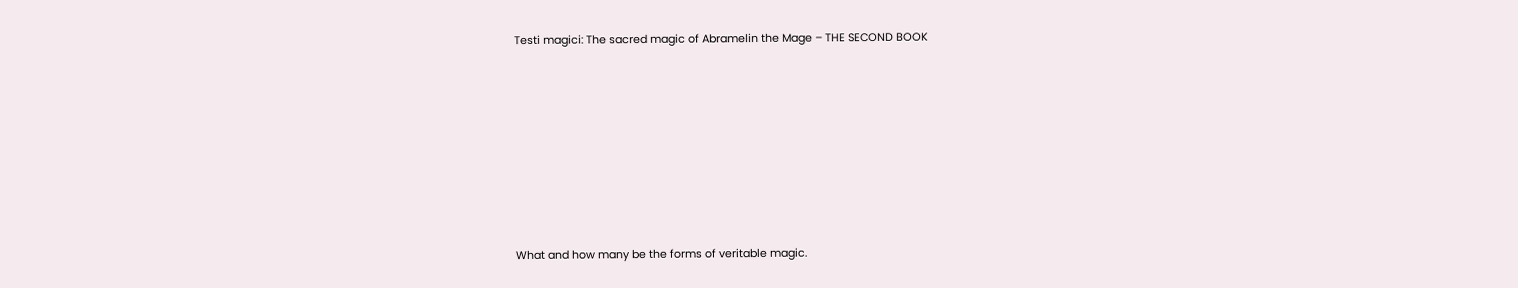Testi magici: The sacred magic of Abramelin the Mage – THE SECOND BOOK








What and how many be the forms of veritable magic.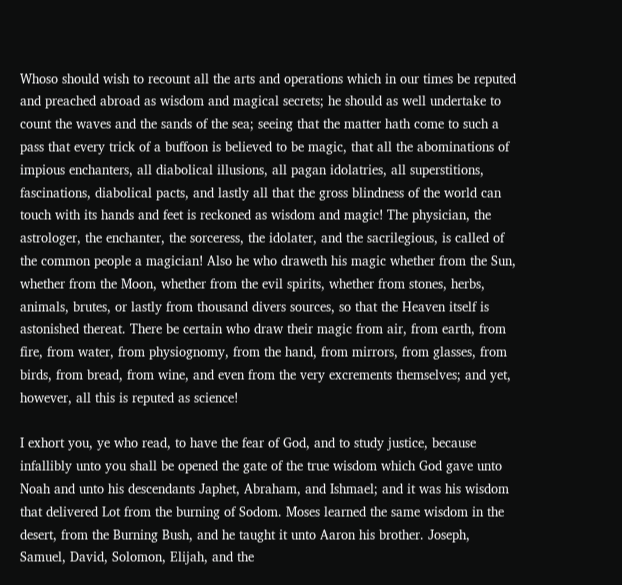Whoso should wish to recount all the arts and operations which in our times be reputed and preached abroad as wisdom and magical secrets; he should as well undertake to count the waves and the sands of the sea; seeing that the matter hath come to such a pass that every trick of a buffoon is believed to be magic, that all the abominations of impious enchanters, all diabolical illusions, all pagan idolatries, all superstitions, fascinations, diabolical pacts, and lastly all that the gross blindness of the world can touch with its hands and feet is reckoned as wisdom and magic! The physician, the astrologer, the enchanter, the sorceress, the idolater, and the sacrilegious, is called of the common people a magician! Also he who draweth his magic whether from the Sun, whether from the Moon, whether from the evil spirits, whether from stones, herbs, animals, brutes, or lastly from thousand divers sources, so that the Heaven itself is astonished thereat. There be certain who draw their magic from air, from earth, from fire, from water, from physiognomy, from the hand, from mirrors, from glasses, from birds, from bread, from wine, and even from the very excrements themselves; and yet, however, all this is reputed as science!

I exhort you, ye who read, to have the fear of God, and to study justice, because infallibly unto you shall be opened the gate of the true wisdom which God gave unto Noah and unto his descendants Japhet, Abraham, and Ishmael; and it was his wisdom that delivered Lot from the burning of Sodom. Moses learned the same wisdom in the desert, from the Burning Bush, and he taught it unto Aaron his brother. Joseph, Samuel, David, Solomon, Elijah, and the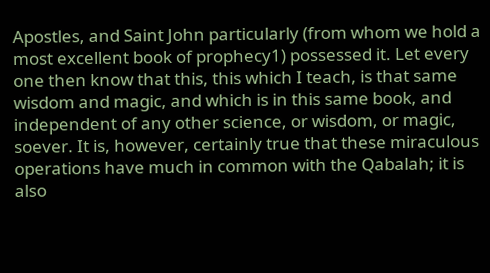Apostles, and Saint John particularly (from whom we hold a most excellent book of prophecy1) possessed it. Let every one then know that this, this which I teach, is that same wisdom and magic, and which is in this same book, and independent of any other science, or wisdom, or magic, soever. It is, however, certainly true that these miraculous operations have much in common with the Qabalah; it is also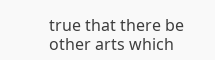true that there be other arts which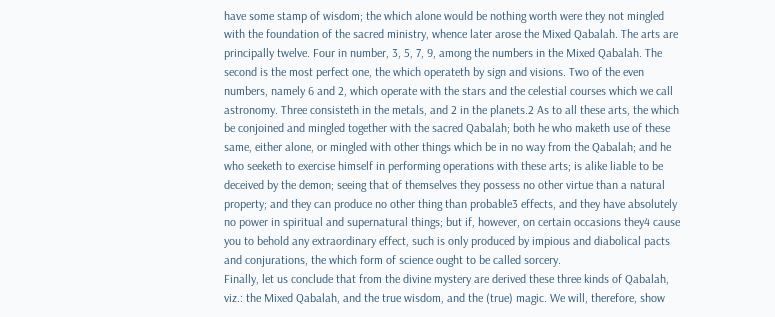have some stamp of wisdom; the which alone would be nothing worth were they not mingled with the foundation of the sacred ministry, whence later arose the Mixed Qabalah. The arts are principally twelve. Four in number, 3, 5, 7, 9, among the numbers in the Mixed Qabalah. The second is the most perfect one, the which operateth by sign and visions. Two of the even numbers, namely 6 and 2, which operate with the stars and the celestial courses which we call astronomy. Three consisteth in the metals, and 2 in the planets.2 As to all these arts, the which be conjoined and mingled together with the sacred Qabalah; both he who maketh use of these same, either alone, or mingled with other things which be in no way from the Qabalah; and he who seeketh to exercise himself in performing operations with these arts; is alike liable to be deceived by the demon; seeing that of themselves they possess no other virtue than a natural property; and they can produce no other thing than probable3 effects, and they have absolutely no power in spiritual and supernatural things; but if, however, on certain occasions they4 cause you to behold any extraordinary effect, such is only produced by impious and diabolical pacts and conjurations, the which form of science ought to be called sorcery.
Finally, let us conclude that from the divine mystery are derived these three kinds of Qabalah, viz.: the Mixed Qabalah, and the true wisdom, and the (true) magic. We will, therefore, show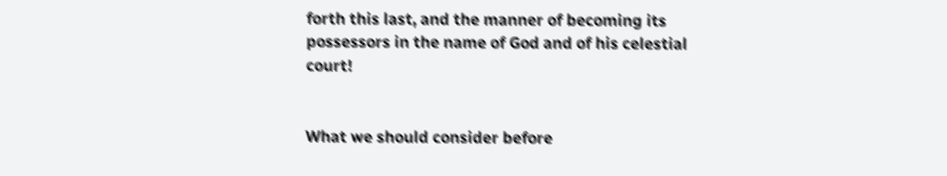forth this last, and the manner of becoming its possessors in the name of God and of his celestial court!


What we should consider before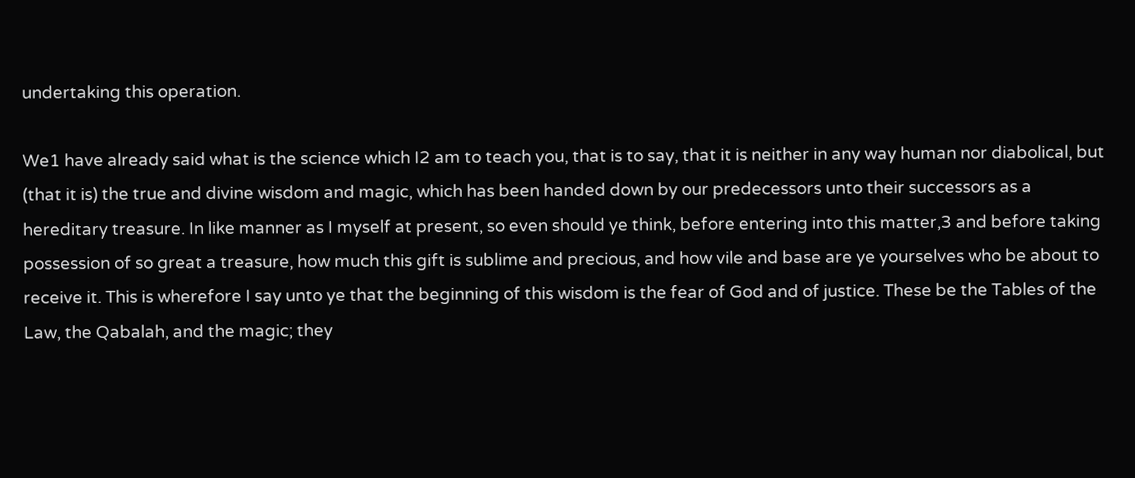undertaking this operation.

We1 have already said what is the science which I2 am to teach you, that is to say, that it is neither in any way human nor diabolical, but (that it is) the true and divine wisdom and magic, which has been handed down by our predecessors unto their successors as a hereditary treasure. In like manner as I myself at present, so even should ye think, before entering into this matter,3 and before taking possession of so great a treasure, how much this gift is sublime and precious, and how vile and base are ye yourselves who be about to receive it. This is wherefore I say unto ye that the beginning of this wisdom is the fear of God and of justice. These be the Tables of the Law, the Qabalah, and the magic; they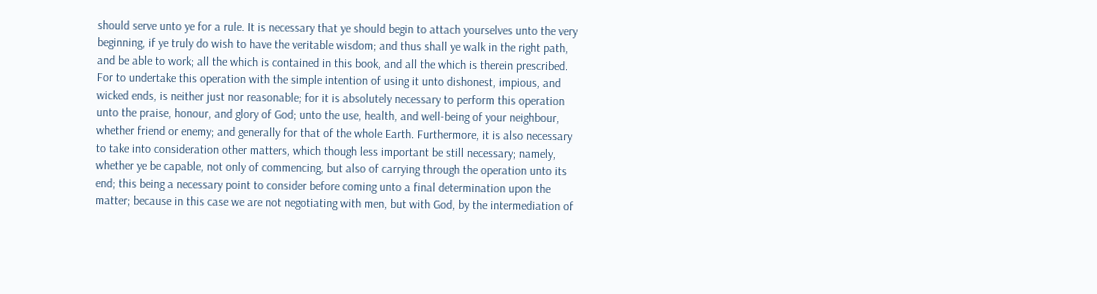should serve unto ye for a rule. It is necessary that ye should begin to attach yourselves unto the very beginning, if ye truly do wish to have the veritable wisdom; and thus shall ye walk in the right path, and be able to work; all the which is contained in this book, and all the which is therein prescribed. For to undertake this operation with the simple intention of using it unto dishonest, impious, and wicked ends, is neither just nor reasonable; for it is absolutely necessary to perform this operation unto the praise, honour, and glory of God; unto the use, health, and well-being of your neighbour, whether friend or enemy; and generally for that of the whole Earth. Furthermore, it is also necessary to take into consideration other matters, which though less important be still necessary; namely, whether ye be capable, not only of commencing, but also of carrying through the operation unto its end; this being a necessary point to consider before coming unto a final determination upon the matter; because in this case we are not negotiating with men, but with God, by the intermediation of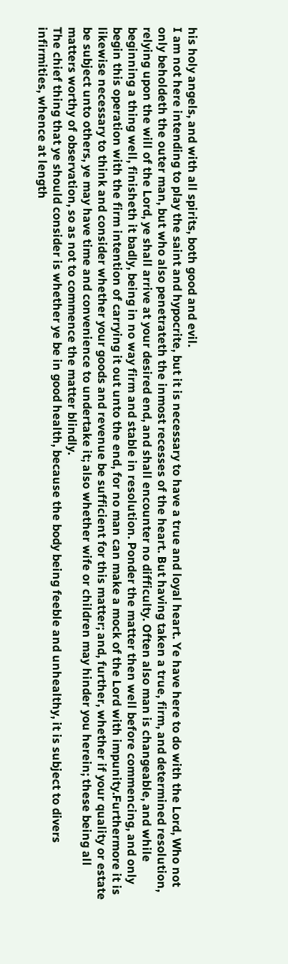his holy angels, and with all spirits, both good and evil.
I am not here intending to play the saint and hypocrite, but it is necessary to have a true and loyal heart. Ye have here to do with the Lord, Who not only beholdeth the outer man, but who also penetrateth the inmost recesses of the heart. But having taken a true, firm, and determined resolution, relying upon the will of the Lord, ye shall arrive at your desired end, and shall encounter no difficulty. Often also man is changeable, and while beginning a thing well, finisheth it badly, being in no way firm and stable in resolution. Ponder the matter then well before commencing, and only begin this operation with the firm intention of carrying it out unto the end, for no man can make a mock of the Lord with impunity.Furthermore it is likewise necessary to think and consider whether your goods and revenue be sufficient for this matter; and, further, whether if your quality or estate be subject unto others, ye may have time and convenience to undertake it; also whether wife or children may hinder you herein; these being all matters worthy of observation, so as not to commence the matter blindly.
The chief thing that ye should consider is whether ye be in good health, because the body being feeble and unhealthy, it is subject to divers infirmities, whence at length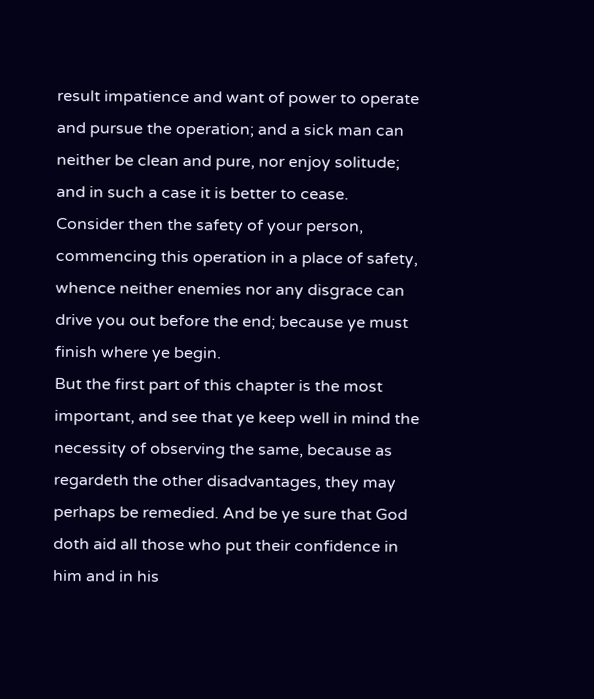result impatience and want of power to operate and pursue the operation; and a sick man can neither be clean and pure, nor enjoy solitude; and in such a case it is better to cease.
Consider then the safety of your person, commencing this operation in a place of safety, whence neither enemies nor any disgrace can drive you out before the end; because ye must finish where ye begin.
But the first part of this chapter is the most important, and see that ye keep well in mind the necessity of observing the same, because as regardeth the other disadvantages, they may perhaps be remedied. And be ye sure that God doth aid all those who put their confidence in him and in his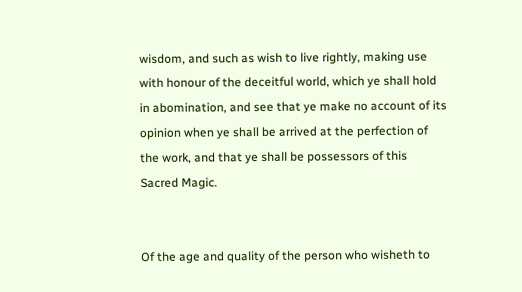wisdom, and such as wish to live rightly, making use with honour of the deceitful world, which ye shall hold in abomination, and see that ye make no account of its opinion when ye shall be arrived at the perfection of the work, and that ye shall be possessors of this Sacred Magic.


Of the age and quality of the person who wisheth to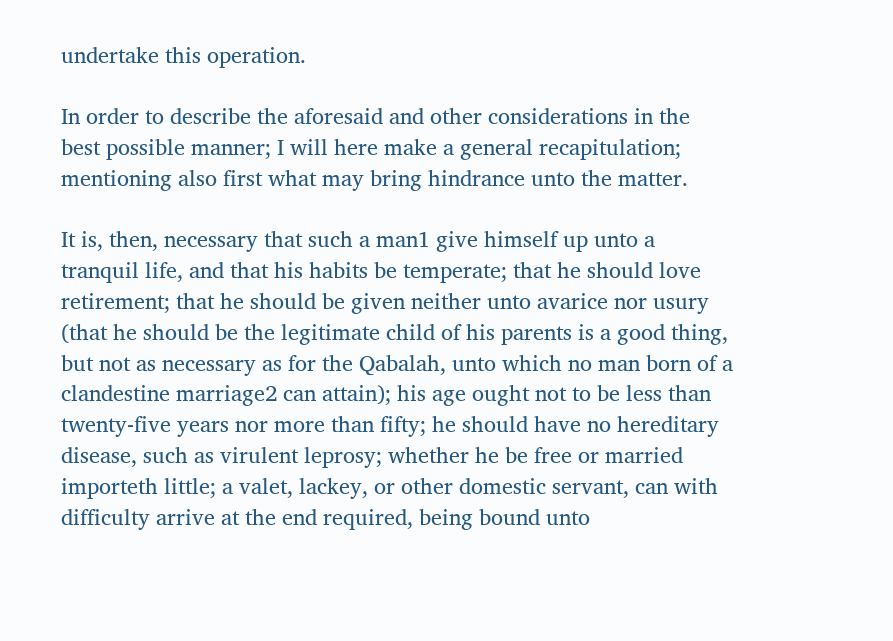undertake this operation.

In order to describe the aforesaid and other considerations in the best possible manner; I will here make a general recapitulation; mentioning also first what may bring hindrance unto the matter.

It is, then, necessary that such a man1 give himself up unto a tranquil life, and that his habits be temperate; that he should love retirement; that he should be given neither unto avarice nor usury (that he should be the legitimate child of his parents is a good thing, but not as necessary as for the Qabalah, unto which no man born of a clandestine marriage2 can attain); his age ought not to be less than twenty-five years nor more than fifty; he should have no hereditary disease, such as virulent leprosy; whether he be free or married importeth little; a valet, lackey, or other domestic servant, can with difficulty arrive at the end required, being bound unto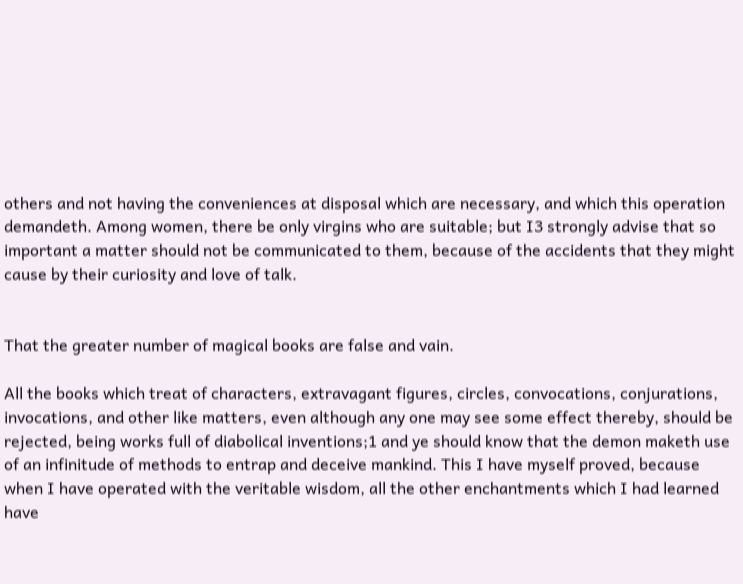others and not having the conveniences at disposal which are necessary, and which this operation demandeth. Among women, there be only virgins who are suitable; but I3 strongly advise that so important a matter should not be communicated to them, because of the accidents that they might cause by their curiosity and love of talk.


That the greater number of magical books are false and vain.

All the books which treat of characters, extravagant figures, circles, convocations, conjurations, invocations, and other like matters, even although any one may see some effect thereby, should be rejected, being works full of diabolical inventions;1 and ye should know that the demon maketh use of an infinitude of methods to entrap and deceive mankind. This I have myself proved, because when I have operated with the veritable wisdom, all the other enchantments which I had learned have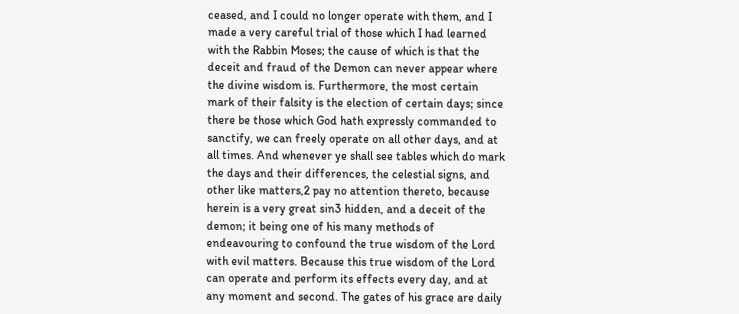ceased, and I could no longer operate with them, and I made a very careful trial of those which I had learned with the Rabbin Moses; the cause of which is that the deceit and fraud of the Demon can never appear where the divine wisdom is. Furthermore, the most certain mark of their falsity is the election of certain days; since there be those which God hath expressly commanded to sanctify, we can freely operate on all other days, and at all times. And whenever ye shall see tables which do mark the days and their differences, the celestial signs, and other like matters,2 pay no attention thereto, because herein is a very great sin3 hidden, and a deceit of the demon; it being one of his many methods of endeavouring to confound the true wisdom of the Lord with evil matters. Because this true wisdom of the Lord can operate and perform its effects every day, and at any moment and second. The gates of his grace are daily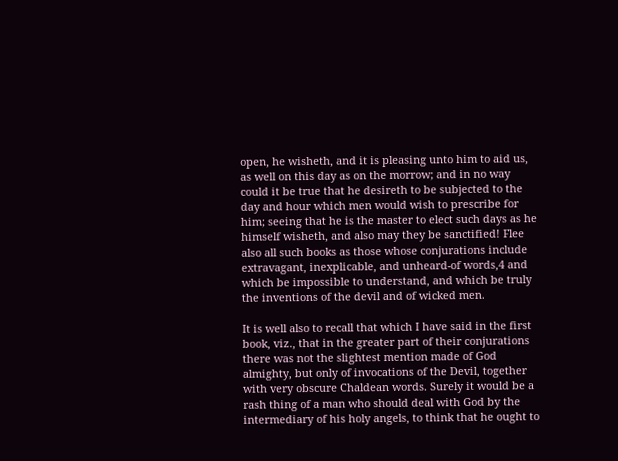open, he wisheth, and it is pleasing unto him to aid us, as well on this day as on the morrow; and in no way could it be true that he desireth to be subjected to the day and hour which men would wish to prescribe for him; seeing that he is the master to elect such days as he himself wisheth, and also may they be sanctified! Flee also all such books as those whose conjurations include extravagant, inexplicable, and unheard-of words,4 and which be impossible to understand, and which be truly the inventions of the devil and of wicked men.

It is well also to recall that which I have said in the first book, viz., that in the greater part of their conjurations there was not the slightest mention made of God almighty, but only of invocations of the Devil, together with very obscure Chaldean words. Surely it would be a rash thing of a man who should deal with God by the intermediary of his holy angels, to think that he ought to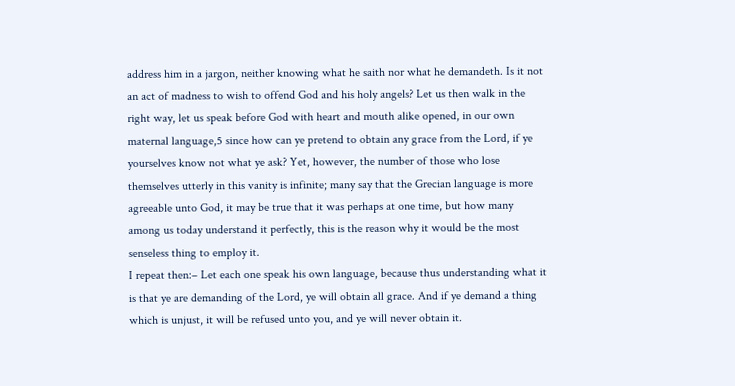address him in a jargon, neither knowing what he saith nor what he demandeth. Is it not an act of madness to wish to offend God and his holy angels? Let us then walk in the right way, let us speak before God with heart and mouth alike opened, in our own maternal language,5 since how can ye pretend to obtain any grace from the Lord, if ye yourselves know not what ye ask? Yet, however, the number of those who lose themselves utterly in this vanity is infinite; many say that the Grecian language is more agreeable unto God, it may be true that it was perhaps at one time, but how many among us today understand it perfectly, this is the reason why it would be the most senseless thing to employ it.
I repeat then:– Let each one speak his own language, because thus understanding what it is that ye are demanding of the Lord, ye will obtain all grace. And if ye demand a thing which is unjust, it will be refused unto you, and ye will never obtain it.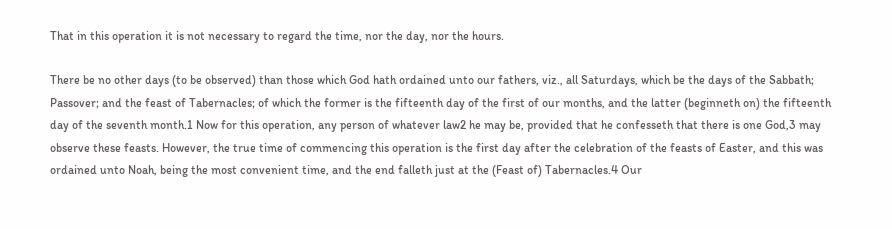That in this operation it is not necessary to regard the time, nor the day, nor the hours.

There be no other days (to be observed) than those which God hath ordained unto our fathers, viz., all Saturdays, which be the days of the Sabbath; Passover; and the feast of Tabernacles; of which the former is the fifteenth day of the first of our months, and the latter (beginneth on) the fifteenth day of the seventh month.1 Now for this operation, any person of whatever law2 he may be, provided that he confesseth that there is one God,3 may observe these feasts. However, the true time of commencing this operation is the first day after the celebration of the feasts of Easter, and this was ordained unto Noah, being the most convenient time, and the end falleth just at the (Feast of) Tabernacles.4 Our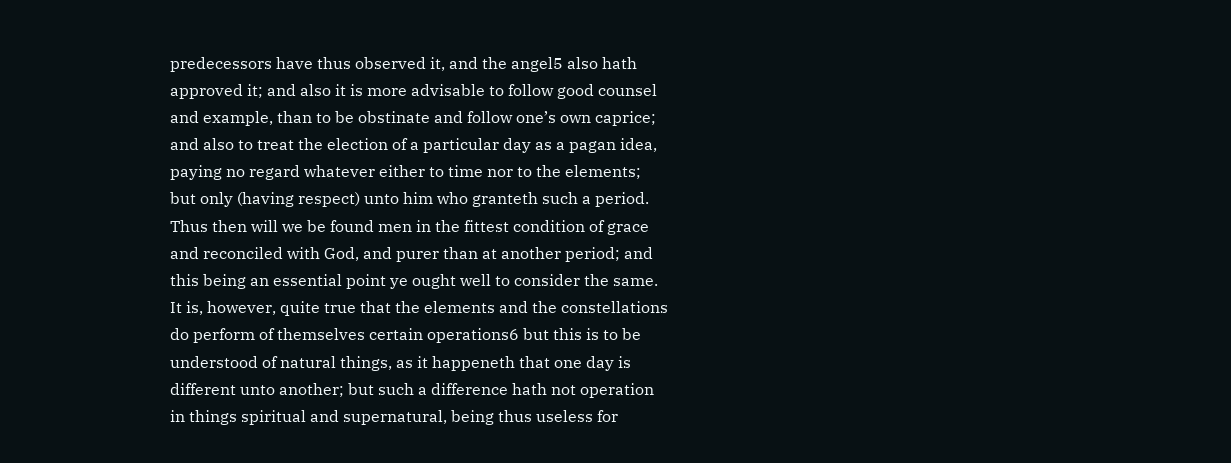predecessors have thus observed it, and the angel5 also hath approved it; and also it is more advisable to follow good counsel and example, than to be obstinate and follow one’s own caprice; and also to treat the election of a particular day as a pagan idea, paying no regard whatever either to time nor to the elements; but only (having respect) unto him who granteth such a period. Thus then will we be found men in the fittest condition of grace and reconciled with God, and purer than at another period; and this being an essential point ye ought well to consider the same.
It is, however, quite true that the elements and the constellations do perform of themselves certain operations6 but this is to be understood of natural things, as it happeneth that one day is different unto another; but such a difference hath not operation in things spiritual and supernatural, being thus useless for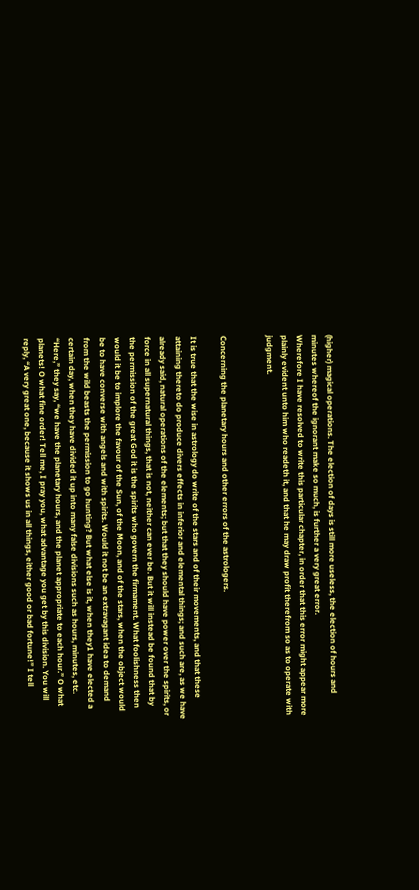(higher) magical operations. The election of days is still more useless, the election of hours and minutes whereof the ignorant make so much, is further a very great error.
Wherefore I have resolved to write this particular chapter, in order that this error might appear more plainly evident unto him who readeth it, and that he may draw profit therefrom so as to operate with judgment.


Concerning the planetary hours and other errors of the astrologers.

It is true that the wise in astrology do write of the stars and of their movements, and that these attaining thereto do produce divers effects in inferior and elemental things; and such are, as we have already said, natural operations of the elements; but that they should have power over the spirits, or force in all supernatural things, that is not, neither can ever be. But it will instead be found that by the permission of the great God it is the spirits who govern the firmament. What foolishness then would it be to implore the favour of the Sun, of the Moon, and of the stars, when the object would be to have converse with angels and with spirits. Would it not be an extravagant idea to demand from the wild beasts the permission to go hunting? But what else is it, when they1 have elected a certain day, when they have divided it up into many false divisions such as hours, minutes, etc. “Here,” they say, “we have the planetary hours, and the planet appropriate to each hour.” O what planets! O what fine order! Tell me, I pray you, what advantage you get by this division. You will reply, “A very great one, because it shows us in all things, either good or bad fortune!” I tell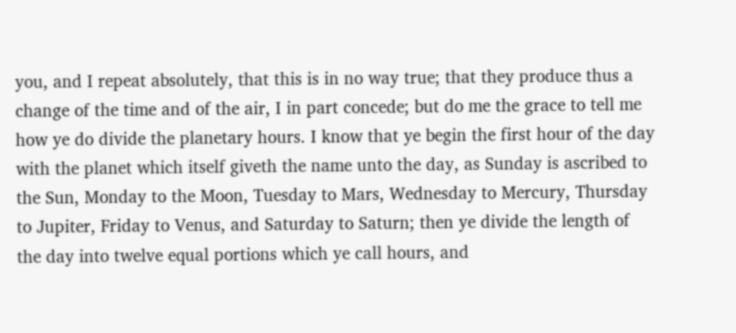you, and I repeat absolutely, that this is in no way true; that they produce thus a change of the time and of the air, I in part concede; but do me the grace to tell me how ye do divide the planetary hours. I know that ye begin the first hour of the day with the planet which itself giveth the name unto the day, as Sunday is ascribed to the Sun, Monday to the Moon, Tuesday to Mars, Wednesday to Mercury, Thursday to Jupiter, Friday to Venus, and Saturday to Saturn; then ye divide the length of the day into twelve equal portions which ye call hours, and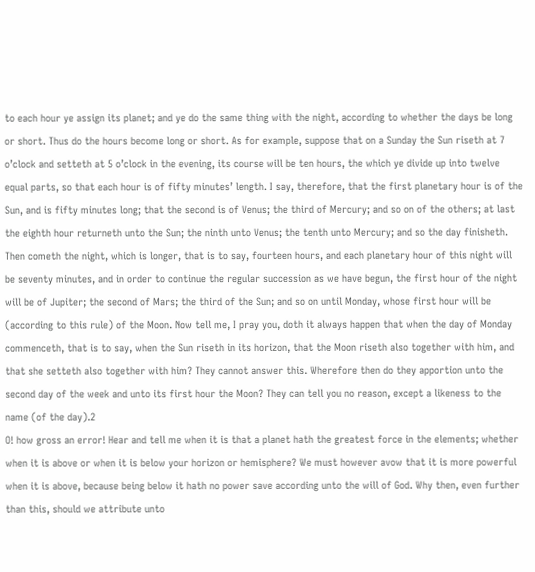to each hour ye assign its planet; and ye do the same thing with the night, according to whether the days be long or short. Thus do the hours become long or short. As for example, suppose that on a Sunday the Sun riseth at 7 o’clock and setteth at 5 o’clock in the evening, its course will be ten hours, the which ye divide up into twelve equal parts, so that each hour is of fifty minutes’ length. I say, therefore, that the first planetary hour is of the Sun, and is fifty minutes long; that the second is of Venus; the third of Mercury; and so on of the others; at last the eighth hour returneth unto the Sun; the ninth unto Venus; the tenth unto Mercury; and so the day finisheth. Then cometh the night, which is longer, that is to say, fourteen hours, and each planetary hour of this night will be seventy minutes, and in order to continue the regular succession as we have begun, the first hour of the night will be of Jupiter; the second of Mars; the third of the Sun; and so on until Monday, whose first hour will be (according to this rule) of the Moon. Now tell me, I pray you, doth it always happen that when the day of Monday commenceth, that is to say, when the Sun riseth in its horizon, that the Moon riseth also together with him, and that she setteth also together with him? They cannot answer this. Wherefore then do they apportion unto the second day of the week and unto its first hour the Moon? They can tell you no reason, except a likeness to the name (of the day).2
O! how gross an error! Hear and tell me when it is that a planet hath the greatest force in the elements; whether when it is above or when it is below your horizon or hemisphere? We must however avow that it is more powerful when it is above, because being below it hath no power save according unto the will of God. Why then, even further than this, should we attribute unto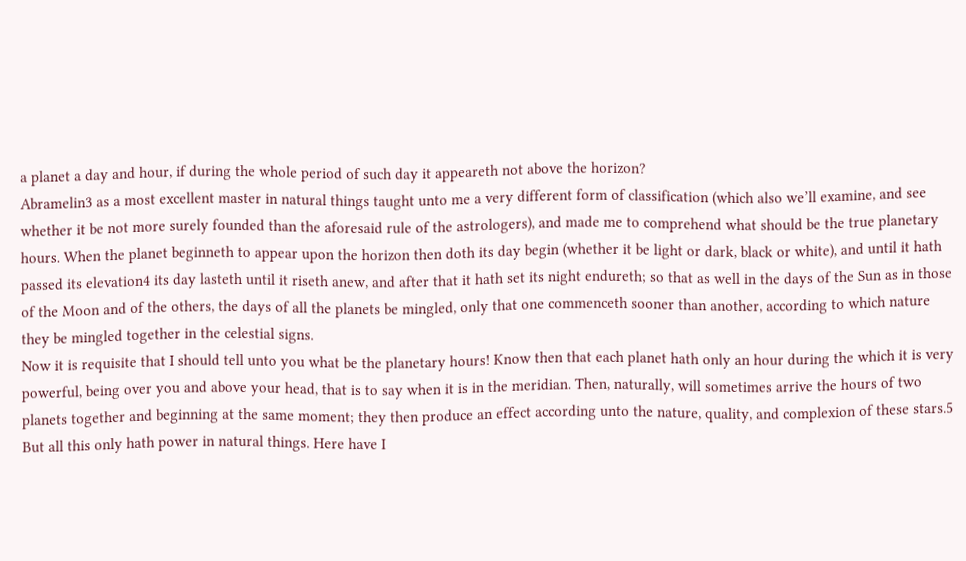a planet a day and hour, if during the whole period of such day it appeareth not above the horizon?
Abramelin3 as a most excellent master in natural things taught unto me a very different form of classification (which also we’ll examine, and see whether it be not more surely founded than the aforesaid rule of the astrologers), and made me to comprehend what should be the true planetary hours. When the planet beginneth to appear upon the horizon then doth its day begin (whether it be light or dark, black or white), and until it hath passed its elevation4 its day lasteth until it riseth anew, and after that it hath set its night endureth; so that as well in the days of the Sun as in those of the Moon and of the others, the days of all the planets be mingled, only that one commenceth sooner than another, according to which nature they be mingled together in the celestial signs.
Now it is requisite that I should tell unto you what be the planetary hours! Know then that each planet hath only an hour during the which it is very powerful, being over you and above your head, that is to say when it is in the meridian. Then, naturally, will sometimes arrive the hours of two planets together and beginning at the same moment; they then produce an effect according unto the nature, quality, and complexion of these stars.5 But all this only hath power in natural things. Here have I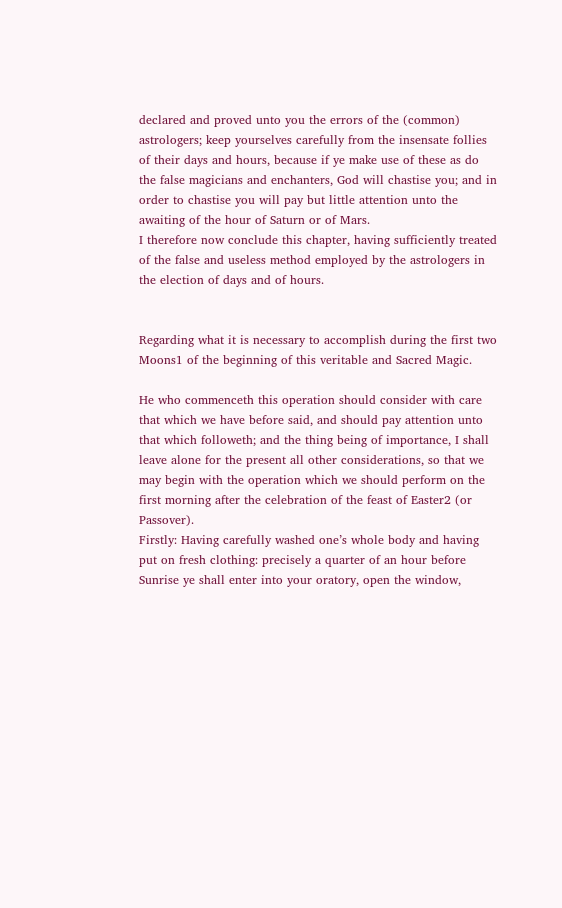declared and proved unto you the errors of the (common) astrologers; keep yourselves carefully from the insensate follies of their days and hours, because if ye make use of these as do the false magicians and enchanters, God will chastise you; and in order to chastise you will pay but little attention unto the awaiting of the hour of Saturn or of Mars.
I therefore now conclude this chapter, having sufficiently treated of the false and useless method employed by the astrologers in the election of days and of hours.


Regarding what it is necessary to accomplish during the first two Moons1 of the beginning of this veritable and Sacred Magic.

He who commenceth this operation should consider with care that which we have before said, and should pay attention unto that which followeth; and the thing being of importance, I shall leave alone for the present all other considerations, so that we may begin with the operation which we should perform on the first morning after the celebration of the feast of Easter2 (or Passover).
Firstly: Having carefully washed one’s whole body and having put on fresh clothing: precisely a quarter of an hour before Sunrise ye shall enter into your oratory, open the window,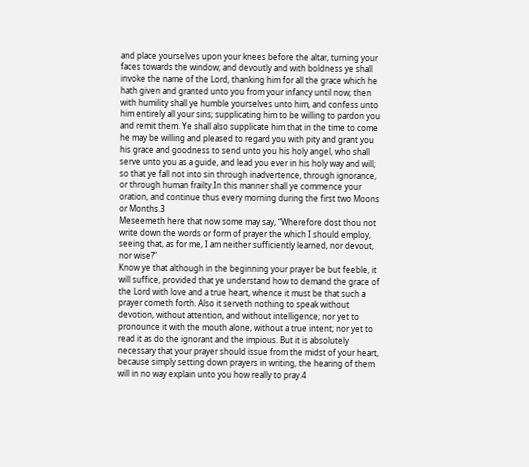and place yourselves upon your knees before the altar, turning your faces towards the window; and devoutly and with boldness ye shall invoke the name of the Lord, thanking him for all the grace which he hath given and granted unto you from your infancy until now; then with humility shall ye humble yourselves unto him, and confess unto him entirely all your sins; supplicating him to be willing to pardon you and remit them. Ye shall also supplicate him that in the time to come he may be willing and pleased to regard you with pity and grant you his grace and goodness to send unto you his holy angel, who shall serve unto you as a guide, and lead you ever in his holy way and will; so that ye fall not into sin through inadvertence, through ignorance, or through human frailty.In this manner shall ye commence your oration, and continue thus every morning during the first two Moons or Months.3
Meseemeth here that now some may say, “Wherefore dost thou not write down the words or form of prayer the which I should employ, seeing that, as for me, I am neither sufficiently learned, nor devout, nor wise?”
Know ye that although in the beginning your prayer be but feeble, it will suffice, provided that ye understand how to demand the grace of the Lord with love and a true heart, whence it must be that such a prayer cometh forth. Also it serveth nothing to speak without devotion, without attention, and without intelligence; nor yet to pronounce it with the mouth alone, without a true intent; nor yet to read it as do the ignorant and the impious. But it is absolutely necessary that your prayer should issue from the midst of your heart, because simply setting down prayers in writing, the hearing of them will in no way explain unto you how really to pray.4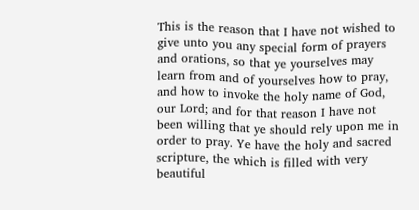This is the reason that I have not wished to give unto you any special form of prayers and orations, so that ye yourselves may learn from and of yourselves how to pray, and how to invoke the holy name of God, our Lord; and for that reason I have not been willing that ye should rely upon me in order to pray. Ye have the holy and sacred scripture, the which is filled with very beautiful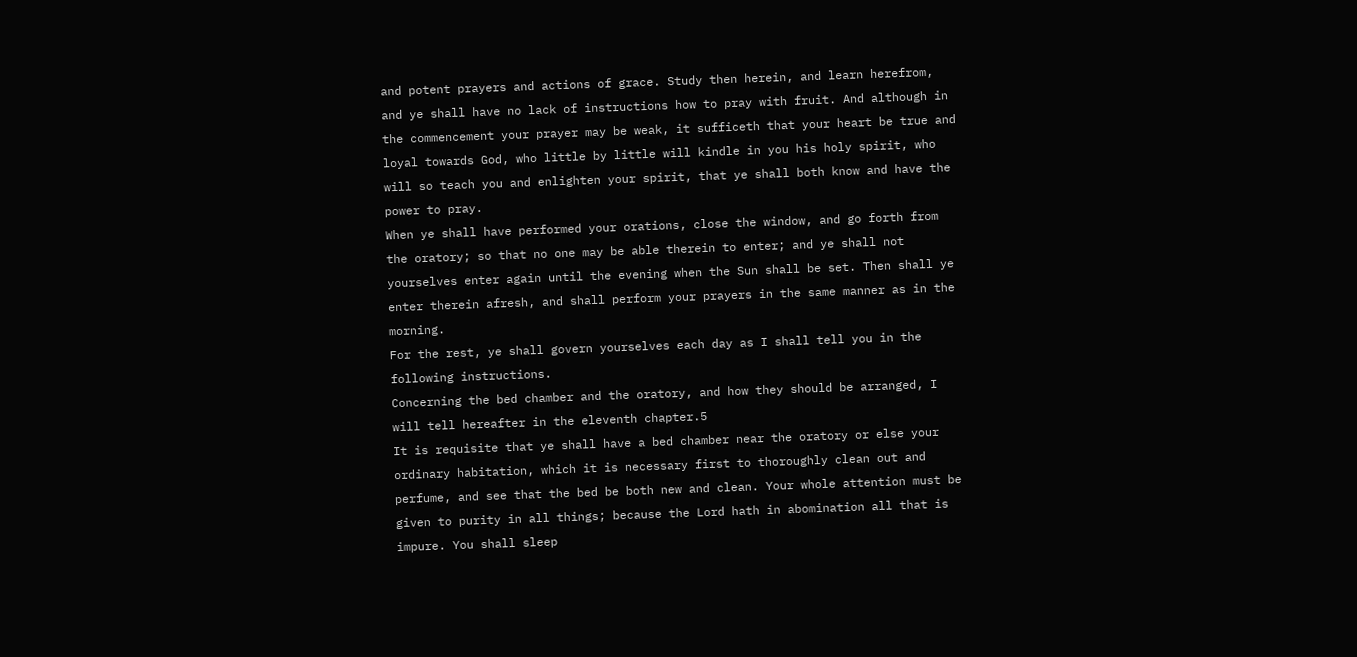and potent prayers and actions of grace. Study then herein, and learn herefrom, and ye shall have no lack of instructions how to pray with fruit. And although in the commencement your prayer may be weak, it sufficeth that your heart be true and loyal towards God, who little by little will kindle in you his holy spirit, who will so teach you and enlighten your spirit, that ye shall both know and have the power to pray.
When ye shall have performed your orations, close the window, and go forth from the oratory; so that no one may be able therein to enter; and ye shall not yourselves enter again until the evening when the Sun shall be set. Then shall ye enter therein afresh, and shall perform your prayers in the same manner as in the morning.
For the rest, ye shall govern yourselves each day as I shall tell you in the following instructions.
Concerning the bed chamber and the oratory, and how they should be arranged, I will tell hereafter in the eleventh chapter.5
It is requisite that ye shall have a bed chamber near the oratory or else your ordinary habitation, which it is necessary first to thoroughly clean out and perfume, and see that the bed be both new and clean. Your whole attention must be given to purity in all things; because the Lord hath in abomination all that is impure. You shall sleep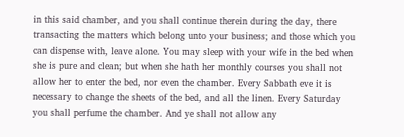in this said chamber, and you shall continue therein during the day, there transacting the matters which belong unto your business; and those which you can dispense with, leave alone. You may sleep with your wife in the bed when she is pure and clean; but when she hath her monthly courses you shall not allow her to enter the bed, nor even the chamber. Every Sabbath eve it is necessary to change the sheets of the bed, and all the linen. Every Saturday you shall perfume the chamber. And ye shall not allow any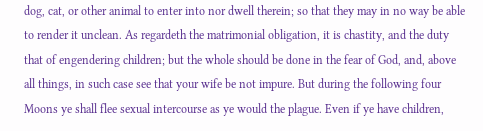dog, cat, or other animal to enter into nor dwell therein; so that they may in no way be able to render it unclean. As regardeth the matrimonial obligation, it is chastity, and the duty that of engendering children; but the whole should be done in the fear of God, and, above all things, in such case see that your wife be not impure. But during the following four Moons ye shall flee sexual intercourse as ye would the plague. Even if ye have children,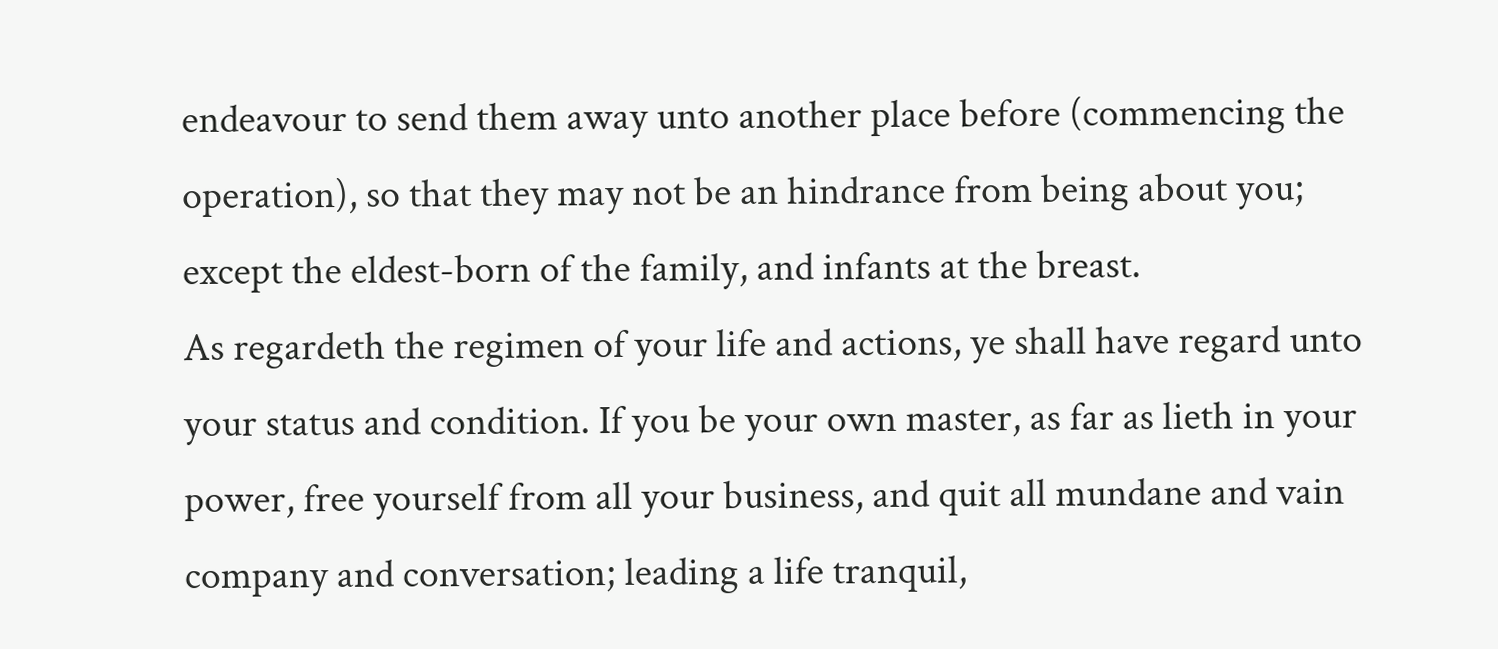endeavour to send them away unto another place before (commencing the operation), so that they may not be an hindrance from being about you; except the eldest-born of the family, and infants at the breast.
As regardeth the regimen of your life and actions, ye shall have regard unto your status and condition. If you be your own master, as far as lieth in your power, free yourself from all your business, and quit all mundane and vain company and conversation; leading a life tranquil,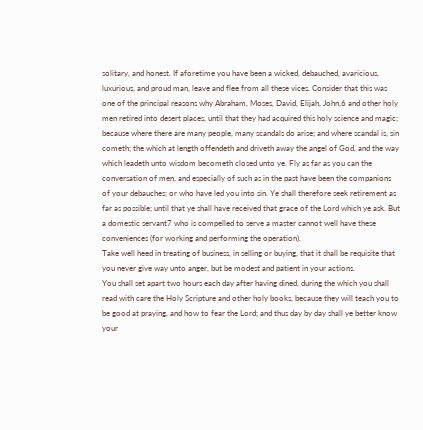solitary, and honest. If aforetime you have been a wicked, debauched, avaricious, luxurious, and proud man, leave and flee from all these vices. Consider that this was one of the principal reasons why Abraham, Moses, David, Elijah, John,6 and other holy men retired into desert places, until that they had acquired this holy science and magic; because where there are many people, many scandals do arise; and where scandal is, sin cometh; the which at length offendeth and driveth away the angel of God, and the way which leadeth unto wisdom becometh closed unto ye. Fly as far as you can the conversation of men, and especially of such as in the past have been the companions of your debauches; or who have led you into sin. Ye shall therefore seek retirement as far as possible; until that ye shall have received that grace of the Lord which ye ask. But a domestic servant7 who is compelled to serve a master cannot well have these conveniences (for working and performing the operation).
Take well heed in treating of business, in selling or buying, that it shall be requisite that you never give way unto anger, but be modest and patient in your actions.
You shall set apart two hours each day after having dined, during the which you shall read with care the Holy Scripture and other holy books, because they will teach you to be good at praying, and how to fear the Lord; and thus day by day shall ye better know your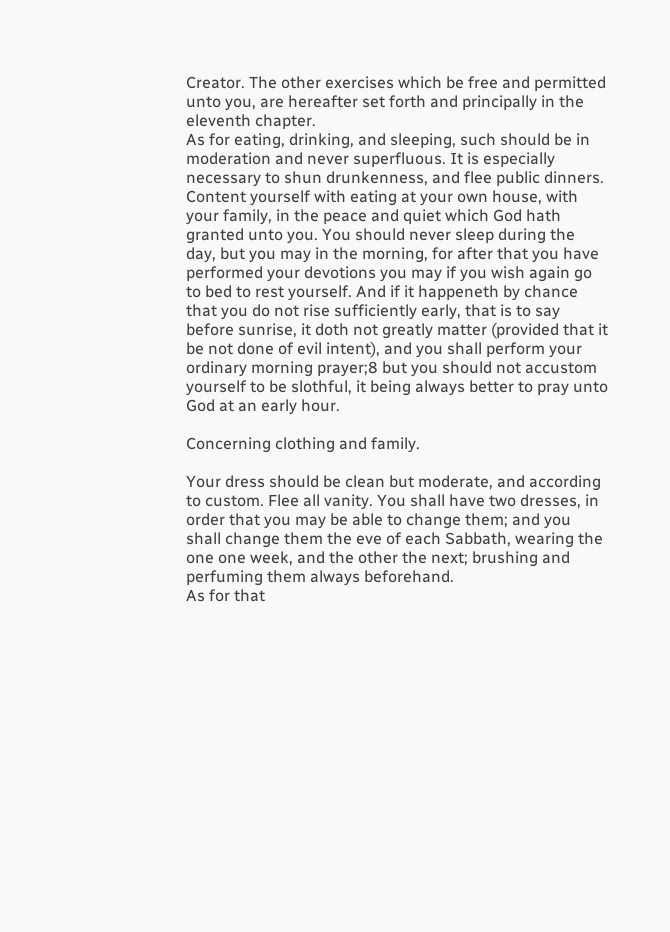Creator. The other exercises which be free and permitted unto you, are hereafter set forth and principally in the eleventh chapter.
As for eating, drinking, and sleeping, such should be in moderation and never superfluous. It is especially necessary to shun drunkenness, and flee public dinners. Content yourself with eating at your own house, with your family, in the peace and quiet which God hath granted unto you. You should never sleep during the day, but you may in the morning, for after that you have performed your devotions you may if you wish again go to bed to rest yourself. And if it happeneth by chance that you do not rise sufficiently early, that is to say before sunrise, it doth not greatly matter (provided that it be not done of evil intent), and you shall perform your ordinary morning prayer;8 but you should not accustom yourself to be slothful, it being always better to pray unto God at an early hour.

Concerning clothing and family.

Your dress should be clean but moderate, and according to custom. Flee all vanity. You shall have two dresses, in order that you may be able to change them; and you shall change them the eve of each Sabbath, wearing the one one week, and the other the next; brushing and perfuming them always beforehand.
As for that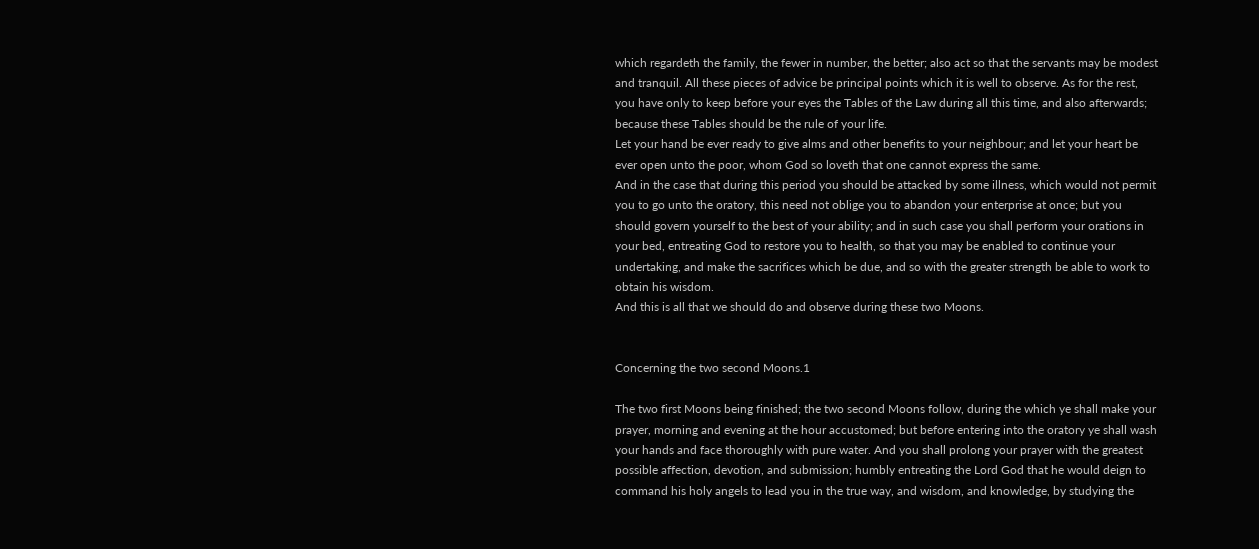which regardeth the family, the fewer in number, the better; also act so that the servants may be modest and tranquil. All these pieces of advice be principal points which it is well to observe. As for the rest, you have only to keep before your eyes the Tables of the Law during all this time, and also afterwards; because these Tables should be the rule of your life.
Let your hand be ever ready to give alms and other benefits to your neighbour; and let your heart be ever open unto the poor, whom God so loveth that one cannot express the same.
And in the case that during this period you should be attacked by some illness, which would not permit you to go unto the oratory, this need not oblige you to abandon your enterprise at once; but you should govern yourself to the best of your ability; and in such case you shall perform your orations in your bed, entreating God to restore you to health, so that you may be enabled to continue your undertaking, and make the sacrifices which be due, and so with the greater strength be able to work to obtain his wisdom.
And this is all that we should do and observe during these two Moons.


Concerning the two second Moons.1

The two first Moons being finished; the two second Moons follow, during the which ye shall make your prayer, morning and evening at the hour accustomed; but before entering into the oratory ye shall wash your hands and face thoroughly with pure water. And you shall prolong your prayer with the greatest possible affection, devotion, and submission; humbly entreating the Lord God that he would deign to command his holy angels to lead you in the true way, and wisdom, and knowledge, by studying the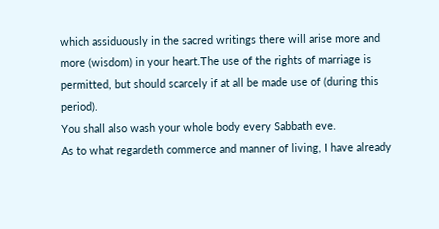which assiduously in the sacred writings there will arise more and more (wisdom) in your heart.The use of the rights of marriage is permitted, but should scarcely if at all be made use of (during this period).
You shall also wash your whole body every Sabbath eve.
As to what regardeth commerce and manner of living, I have already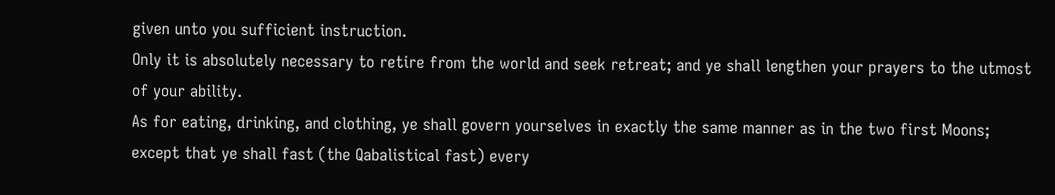given unto you sufficient instruction.
Only it is absolutely necessary to retire from the world and seek retreat; and ye shall lengthen your prayers to the utmost of your ability.
As for eating, drinking, and clothing, ye shall govern yourselves in exactly the same manner as in the two first Moons; except that ye shall fast (the Qabalistical fast) every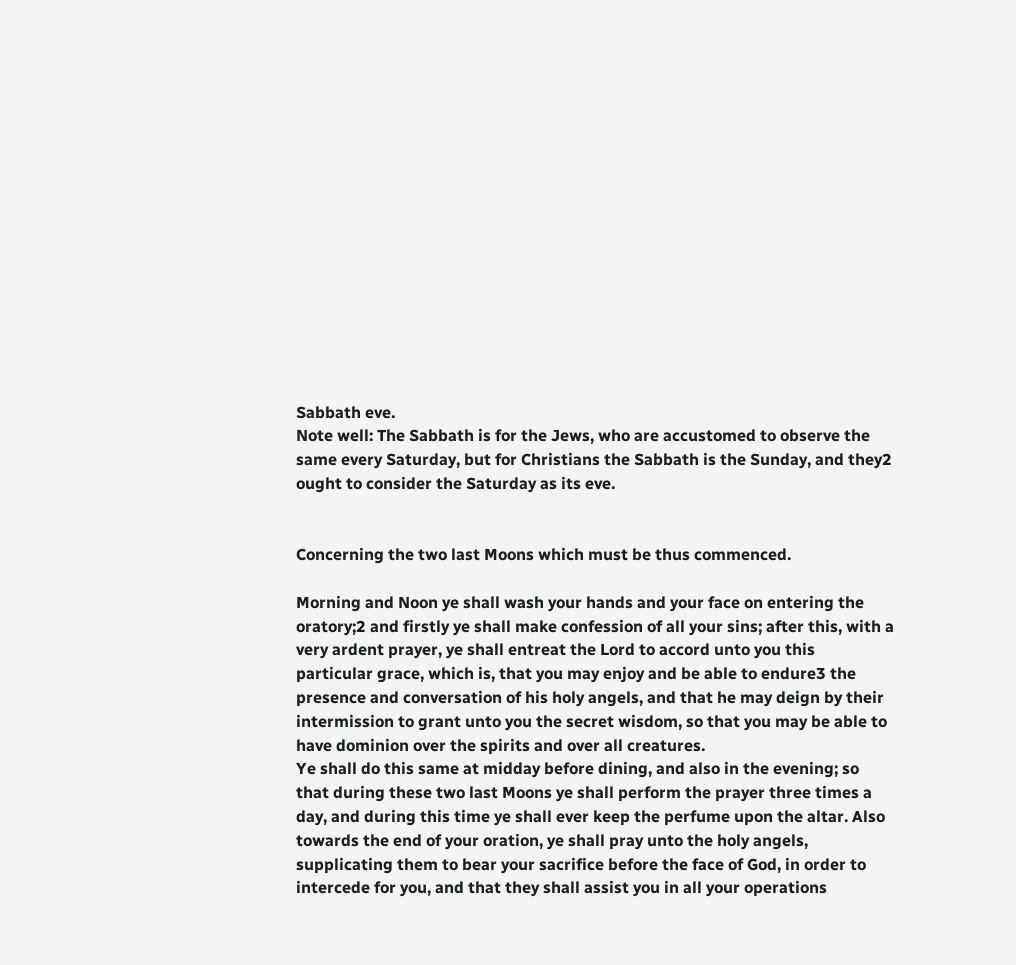Sabbath eve.
Note well: The Sabbath is for the Jews, who are accustomed to observe the same every Saturday, but for Christians the Sabbath is the Sunday, and they2 ought to consider the Saturday as its eve.


Concerning the two last Moons which must be thus commenced.

Morning and Noon ye shall wash your hands and your face on entering the oratory;2 and firstly ye shall make confession of all your sins; after this, with a very ardent prayer, ye shall entreat the Lord to accord unto you this particular grace, which is, that you may enjoy and be able to endure3 the presence and conversation of his holy angels, and that he may deign by their intermission to grant unto you the secret wisdom, so that you may be able to have dominion over the spirits and over all creatures.
Ye shall do this same at midday before dining, and also in the evening; so that during these two last Moons ye shall perform the prayer three times a day, and during this time ye shall ever keep the perfume upon the altar. Also towards the end of your oration, ye shall pray unto the holy angels, supplicating them to bear your sacrifice before the face of God, in order to intercede for you, and that they shall assist you in all your operations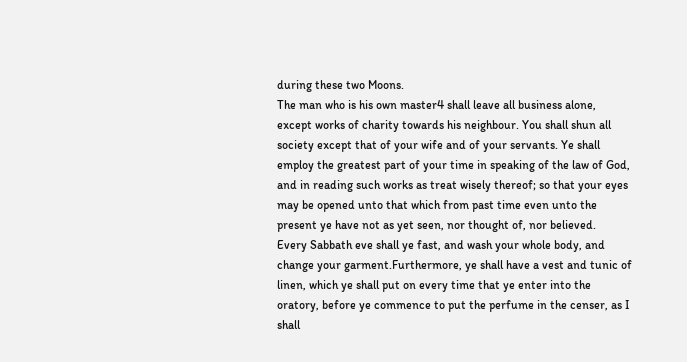during these two Moons.
The man who is his own master4 shall leave all business alone, except works of charity towards his neighbour. You shall shun all society except that of your wife and of your servants. Ye shall employ the greatest part of your time in speaking of the law of God, and in reading such works as treat wisely thereof; so that your eyes may be opened unto that which from past time even unto the present ye have not as yet seen, nor thought of, nor believed.
Every Sabbath eve shall ye fast, and wash your whole body, and change your garment.Furthermore, ye shall have a vest and tunic of linen, which ye shall put on every time that ye enter into the oratory, before ye commence to put the perfume in the censer, as I shall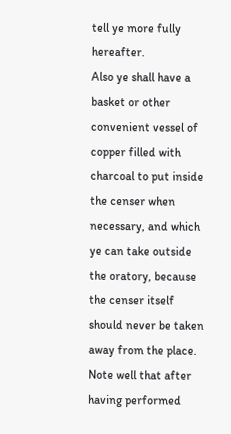tell ye more fully hereafter.
Also ye shall have a basket or other convenient vessel of copper filled with charcoal to put inside the censer when necessary, and which ye can take outside the oratory, because the censer itself should never be taken away from the place. Note well that after having performed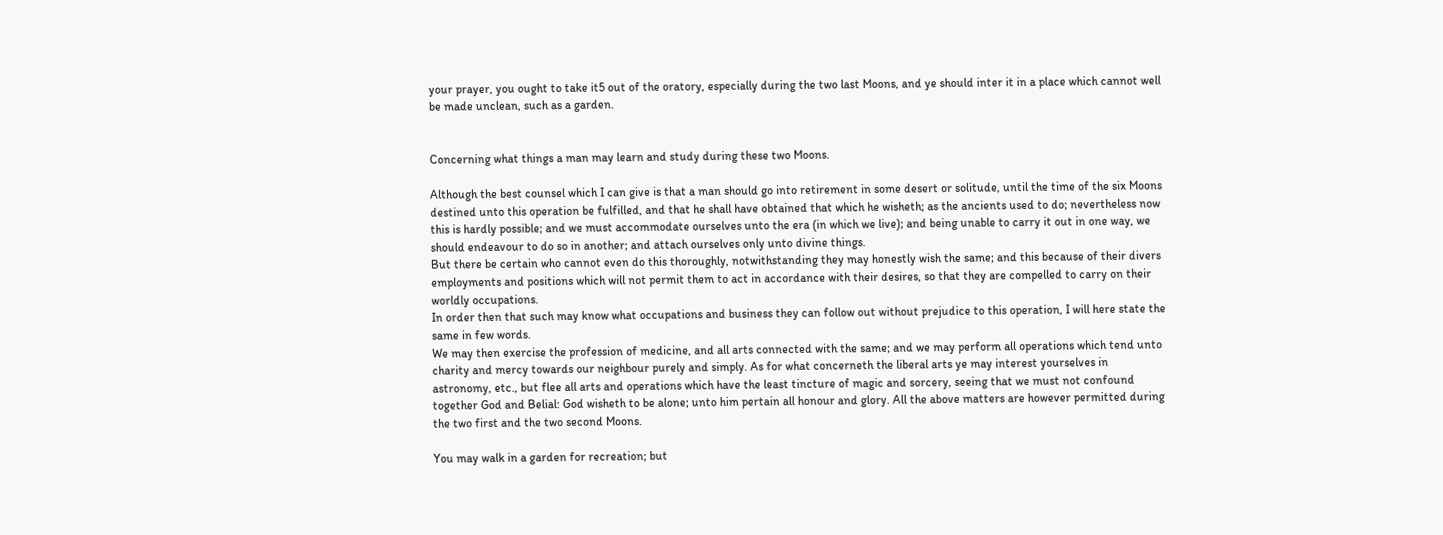your prayer, you ought to take it5 out of the oratory, especially during the two last Moons, and ye should inter it in a place which cannot well be made unclean, such as a garden.


Concerning what things a man may learn and study during these two Moons.

Although the best counsel which I can give is that a man should go into retirement in some desert or solitude, until the time of the six Moons destined unto this operation be fulfilled, and that he shall have obtained that which he wisheth; as the ancients used to do; nevertheless now this is hardly possible; and we must accommodate ourselves unto the era (in which we live); and being unable to carry it out in one way, we should endeavour to do so in another; and attach ourselves only unto divine things.
But there be certain who cannot even do this thoroughly, notwithstanding they may honestly wish the same; and this because of their divers employments and positions which will not permit them to act in accordance with their desires, so that they are compelled to carry on their worldly occupations.
In order then that such may know what occupations and business they can follow out without prejudice to this operation, I will here state the same in few words.
We may then exercise the profession of medicine, and all arts connected with the same; and we may perform all operations which tend unto charity and mercy towards our neighbour purely and simply. As for what concerneth the liberal arts ye may interest yourselves in astronomy, etc., but flee all arts and operations which have the least tincture of magic and sorcery, seeing that we must not confound together God and Belial: God wisheth to be alone; unto him pertain all honour and glory. All the above matters are however permitted during the two first and the two second Moons.

You may walk in a garden for recreation; but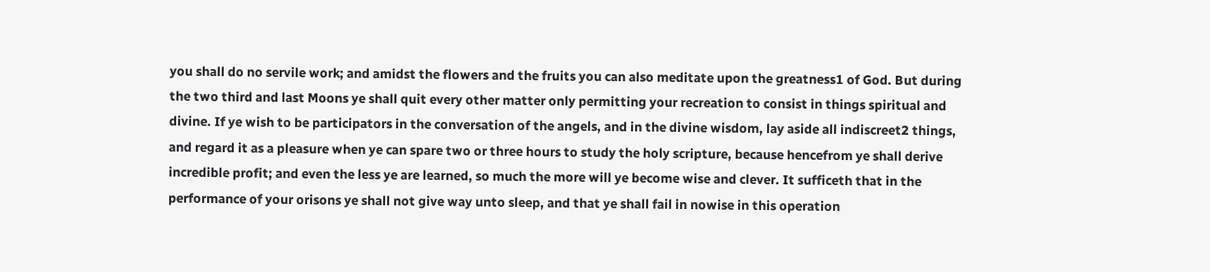you shall do no servile work; and amidst the flowers and the fruits you can also meditate upon the greatness1 of God. But during the two third and last Moons ye shall quit every other matter only permitting your recreation to consist in things spiritual and divine. If ye wish to be participators in the conversation of the angels, and in the divine wisdom, lay aside all indiscreet2 things, and regard it as a pleasure when ye can spare two or three hours to study the holy scripture, because hencefrom ye shall derive incredible profit; and even the less ye are learned, so much the more will ye become wise and clever. It sufficeth that in the performance of your orisons ye shall not give way unto sleep, and that ye shall fail in nowise in this operation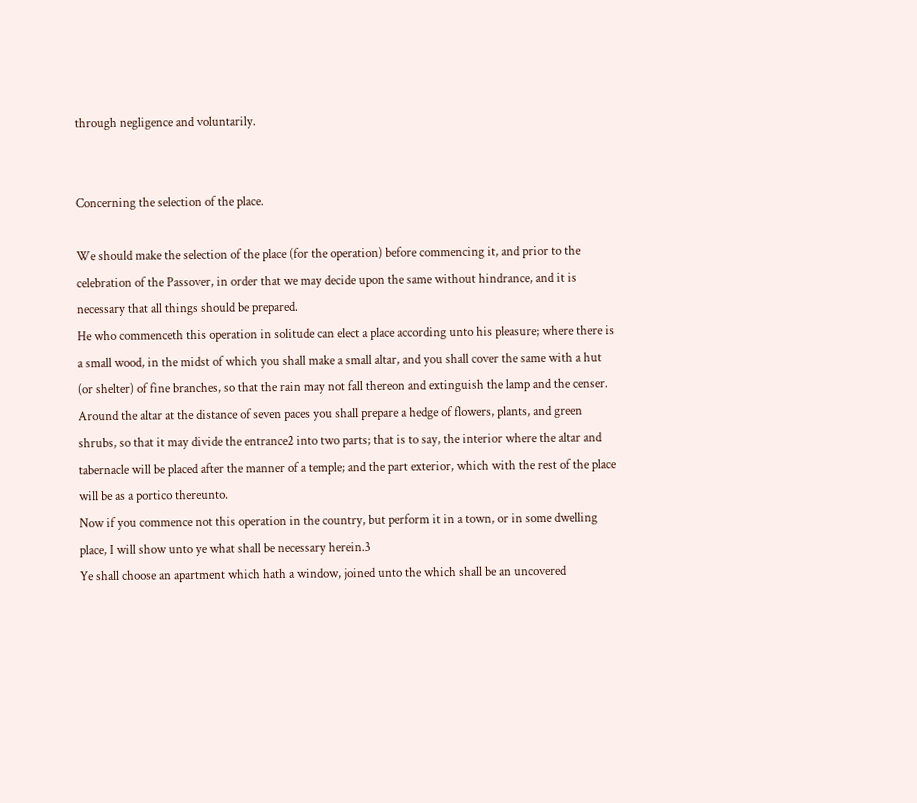through negligence and voluntarily.


Concerning the selection of the place.

We should make the selection of the place (for the operation) before commencing it, and prior to the celebration of the Passover, in order that we may decide upon the same without hindrance, and it is necessary that all things should be prepared.
He who commenceth this operation in solitude can elect a place according unto his pleasure; where there is a small wood, in the midst of which you shall make a small altar, and you shall cover the same with a hut (or shelter) of fine branches, so that the rain may not fall thereon and extinguish the lamp and the censer. Around the altar at the distance of seven paces you shall prepare a hedge of flowers, plants, and green shrubs, so that it may divide the entrance2 into two parts; that is to say, the interior where the altar and tabernacle will be placed after the manner of a temple; and the part exterior, which with the rest of the place will be as a portico thereunto.
Now if you commence not this operation in the country, but perform it in a town, or in some dwelling place, I will show unto ye what shall be necessary herein.3
Ye shall choose an apartment which hath a window, joined unto the which shall be an uncovered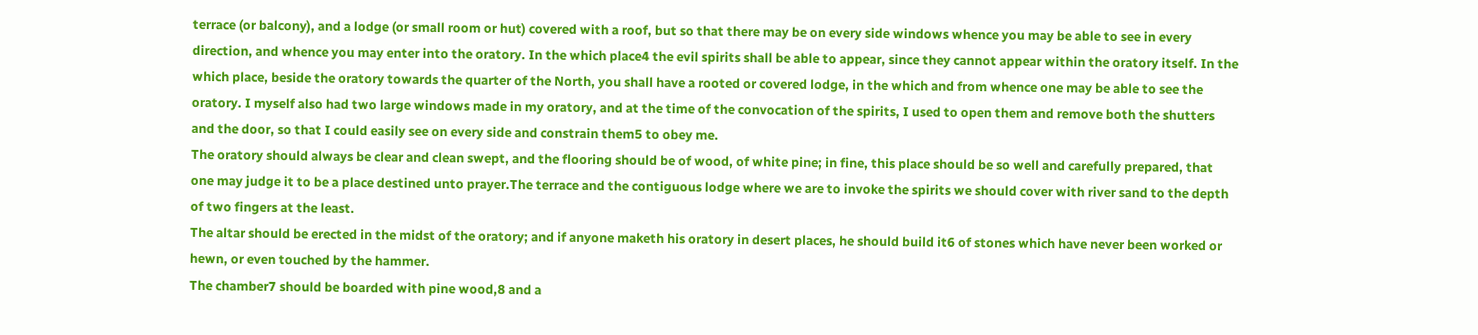terrace (or balcony), and a lodge (or small room or hut) covered with a roof, but so that there may be on every side windows whence you may be able to see in every direction, and whence you may enter into the oratory. In the which place4 the evil spirits shall be able to appear, since they cannot appear within the oratory itself. In the which place, beside the oratory towards the quarter of the North, you shall have a rooted or covered lodge, in the which and from whence one may be able to see the oratory. I myself also had two large windows made in my oratory, and at the time of the convocation of the spirits, I used to open them and remove both the shutters and the door, so that I could easily see on every side and constrain them5 to obey me.
The oratory should always be clear and clean swept, and the flooring should be of wood, of white pine; in fine, this place should be so well and carefully prepared, that one may judge it to be a place destined unto prayer.The terrace and the contiguous lodge where we are to invoke the spirits we should cover with river sand to the depth of two fingers at the least.
The altar should be erected in the midst of the oratory; and if anyone maketh his oratory in desert places, he should build it6 of stones which have never been worked or hewn, or even touched by the hammer.
The chamber7 should be boarded with pine wood,8 and a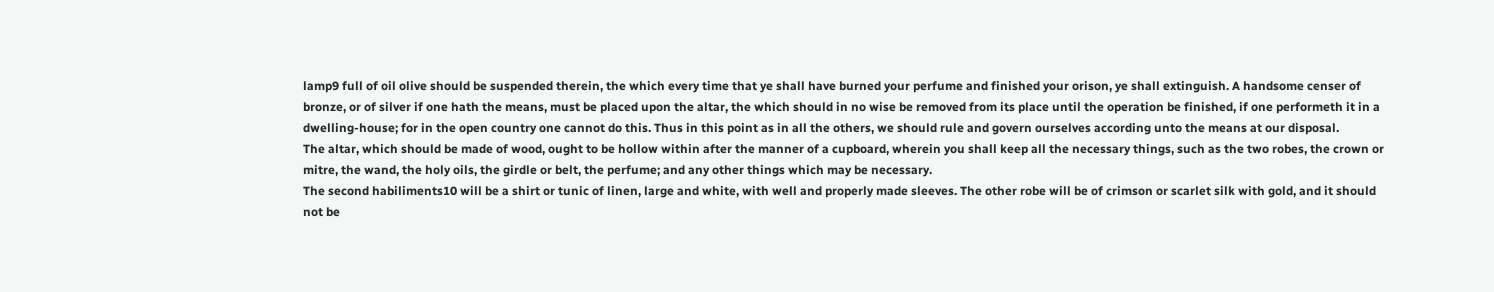lamp9 full of oil olive should be suspended therein, the which every time that ye shall have burned your perfume and finished your orison, ye shall extinguish. A handsome censer of bronze, or of silver if one hath the means, must be placed upon the altar, the which should in no wise be removed from its place until the operation be finished, if one performeth it in a dwelling-house; for in the open country one cannot do this. Thus in this point as in all the others, we should rule and govern ourselves according unto the means at our disposal.
The altar, which should be made of wood, ought to be hollow within after the manner of a cupboard, wherein you shall keep all the necessary things, such as the two robes, the crown or mitre, the wand, the holy oils, the girdle or belt, the perfume; and any other things which may be necessary.
The second habiliments10 will be a shirt or tunic of linen, large and white, with well and properly made sleeves. The other robe will be of crimson or scarlet silk with gold, and it should not be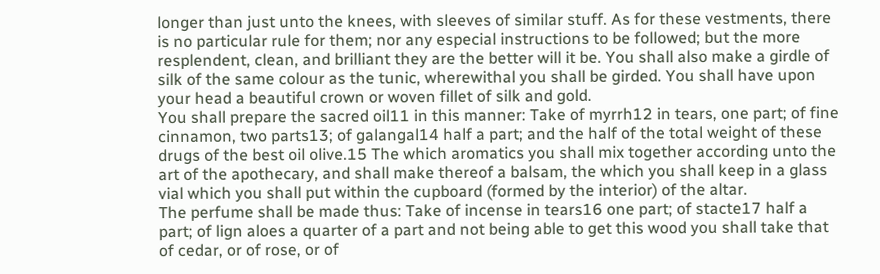longer than just unto the knees, with sleeves of similar stuff. As for these vestments, there is no particular rule for them; nor any especial instructions to be followed; but the more resplendent, clean, and brilliant they are the better will it be. You shall also make a girdle of silk of the same colour as the tunic, wherewithal you shall be girded. You shall have upon your head a beautiful crown or woven fillet of silk and gold.
You shall prepare the sacred oil11 in this manner: Take of myrrh12 in tears, one part; of fine cinnamon, two parts13; of galangal14 half a part; and the half of the total weight of these drugs of the best oil olive.15 The which aromatics you shall mix together according unto the art of the apothecary, and shall make thereof a balsam, the which you shall keep in a glass vial which you shall put within the cupboard (formed by the interior) of the altar.
The perfume shall be made thus: Take of incense in tears16 one part; of stacte17 half a part; of lign aloes a quarter of a part and not being able to get this wood you shall take that of cedar, or of rose, or of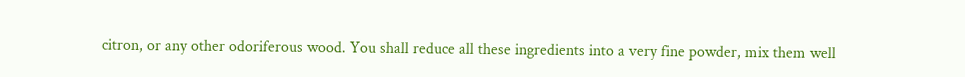citron, or any other odoriferous wood. You shall reduce all these ingredients into a very fine powder, mix them well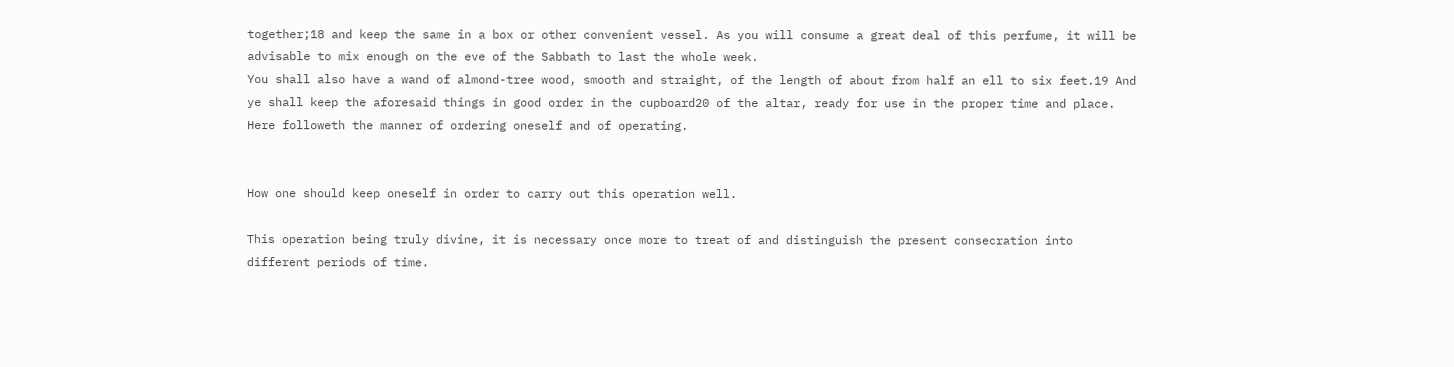together;18 and keep the same in a box or other convenient vessel. As you will consume a great deal of this perfume, it will be advisable to mix enough on the eve of the Sabbath to last the whole week.
You shall also have a wand of almond-tree wood, smooth and straight, of the length of about from half an ell to six feet.19 And ye shall keep the aforesaid things in good order in the cupboard20 of the altar, ready for use in the proper time and place.
Here followeth the manner of ordering oneself and of operating.


How one should keep oneself in order to carry out this operation well.

This operation being truly divine, it is necessary once more to treat of and distinguish the present consecration into different periods of time.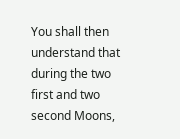You shall then understand that during the two first and two second Moons,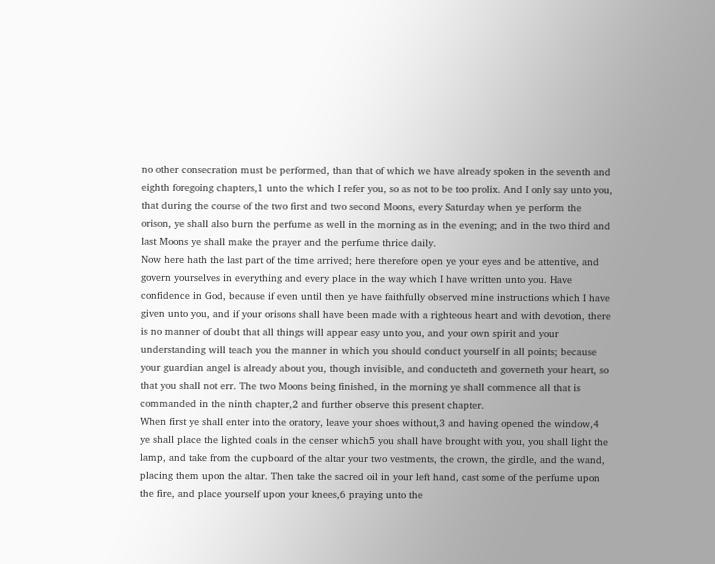no other consecration must be performed, than that of which we have already spoken in the seventh and eighth foregoing chapters,1 unto the which I refer you, so as not to be too prolix. And I only say unto you, that during the course of the two first and two second Moons, every Saturday when ye perform the orison, ye shall also burn the perfume as well in the morning as in the evening; and in the two third and last Moons ye shall make the prayer and the perfume thrice daily.
Now here hath the last part of the time arrived; here therefore open ye your eyes and be attentive, and govern yourselves in everything and every place in the way which I have written unto you. Have confidence in God, because if even until then ye have faithfully observed mine instructions which I have given unto you, and if your orisons shall have been made with a righteous heart and with devotion, there is no manner of doubt that all things will appear easy unto you, and your own spirit and your understanding will teach you the manner in which you should conduct yourself in all points; because your guardian angel is already about you, though invisible, and conducteth and governeth your heart, so that you shall not err. The two Moons being finished, in the morning ye shall commence all that is commanded in the ninth chapter,2 and further observe this present chapter.
When first ye shall enter into the oratory, leave your shoes without,3 and having opened the window,4 ye shall place the lighted coals in the censer which5 you shall have brought with you, you shall light the lamp, and take from the cupboard of the altar your two vestments, the crown, the girdle, and the wand, placing them upon the altar. Then take the sacred oil in your left hand, cast some of the perfume upon the fire, and place yourself upon your knees,6 praying unto the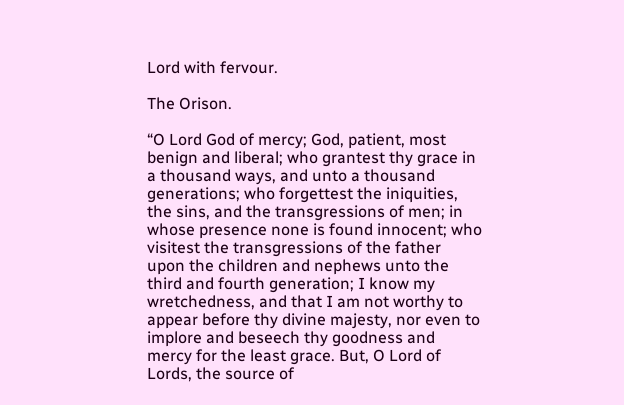Lord with fervour.

The Orison.

“O Lord God of mercy; God, patient, most benign and liberal; who grantest thy grace in a thousand ways, and unto a thousand generations; who forgettest the iniquities, the sins, and the transgressions of men; in whose presence none is found innocent; who visitest the transgressions of the father upon the children and nephews unto the third and fourth generation; I know my wretchedness, and that I am not worthy to appear before thy divine majesty, nor even to implore and beseech thy goodness and mercy for the least grace. But, O Lord of Lords, the source of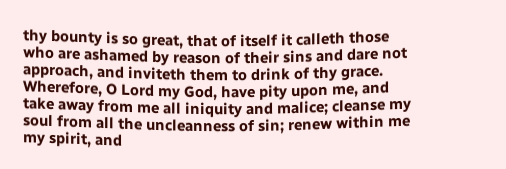thy bounty is so great, that of itself it calleth those who are ashamed by reason of their sins and dare not approach, and inviteth them to drink of thy grace. Wherefore, O Lord my God, have pity upon me, and take away from me all iniquity and malice; cleanse my soul from all the uncleanness of sin; renew within me my spirit, and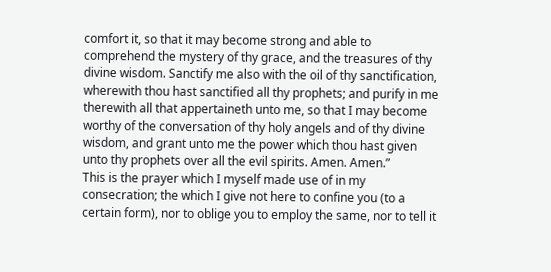comfort it, so that it may become strong and able to comprehend the mystery of thy grace, and the treasures of thy divine wisdom. Sanctify me also with the oil of thy sanctification, wherewith thou hast sanctified all thy prophets; and purify in me therewith all that appertaineth unto me, so that I may become worthy of the conversation of thy holy angels and of thy divine wisdom, and grant unto me the power which thou hast given unto thy prophets over all the evil spirits. Amen. Amen.”
This is the prayer which I myself made use of in my consecration; the which I give not here to confine you (to a certain form), nor to oblige you to employ the same, nor to tell it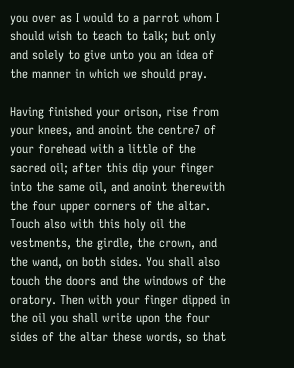you over as I would to a parrot whom I should wish to teach to talk; but only and solely to give unto you an idea of the manner in which we should pray.

Having finished your orison, rise from your knees, and anoint the centre7 of your forehead with a little of the sacred oil; after this dip your finger into the same oil, and anoint therewith the four upper corners of the altar. Touch also with this holy oil the vestments, the girdle, the crown, and the wand, on both sides. You shall also touch the doors and the windows of the oratory. Then with your finger dipped in the oil you shall write upon the four sides of the altar these words, so that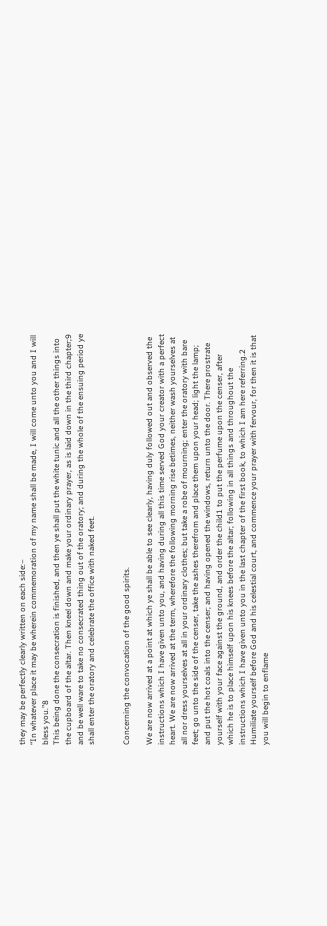they may be perfectly clearly written on each side:–
“In whatever place it may be wherein commemoration of my name shall be made, I will come unto you and I will bless you.”8
This being done the consecration is finished, and then ye shall put the white tunic and all the other things into the cupboard of the altar. Then kneel down and make your ordinary prayer, as is laid down in the third chapter;9 and be well ware to take no consecrated thing out of the oratory; and during the whole of the ensuing period ye shall enter the oratory and celebrate the office with naked feet.


Concerning the convocation of the good spirits.

We are now arrived at a point at which ye shall be able to see clearly, having duly followed out and observed the instructions which I have given unto you, and having during all this time served God your creator with a perfect heart. We are now arrived at the term, wherefore the following morning rise betimes, neither wash yourselves at all nor dress yourselves at all in your ordinary clothes; but take a robe of mourning; enter the oratory with bare feet; go unto the side of the censer, take the ashes therefrom and place them upon your head; light the lamp; and put the hot coals into the censer; and having opened the windows, return unto the door. There prostrate yourself with your face against the ground, and order the child1 to put the perfume upon the censer, after which he is to place himself upon his knees before the altar; following in all things and throughout the instructions which I have given unto you in the last chapter of the first book, to which I am here referring.2 Humiliate yourself before God and his celestial court, and commence your prayer with fervour, for then it is that you will begin to enflame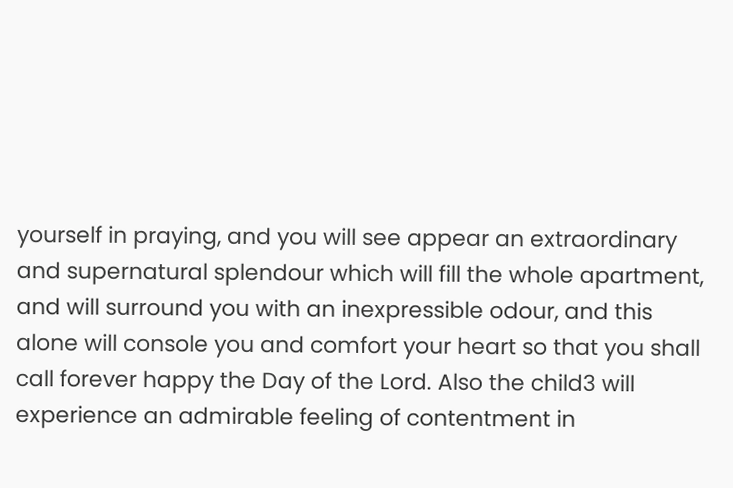yourself in praying, and you will see appear an extraordinary and supernatural splendour which will fill the whole apartment, and will surround you with an inexpressible odour, and this alone will console you and comfort your heart so that you shall call forever happy the Day of the Lord. Also the child3 will experience an admirable feeling of contentment in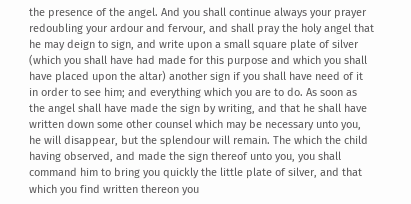the presence of the angel. And you shall continue always your prayer redoubling your ardour and fervour, and shall pray the holy angel that he may deign to sign, and write upon a small square plate of silver (which you shall have had made for this purpose and which you shall have placed upon the altar) another sign if you shall have need of it in order to see him; and everything which you are to do. As soon as the angel shall have made the sign by writing, and that he shall have written down some other counsel which may be necessary unto you, he will disappear, but the splendour will remain. The which the child having observed, and made the sign thereof unto you, you shall command him to bring you quickly the little plate of silver, and that which you find written thereon you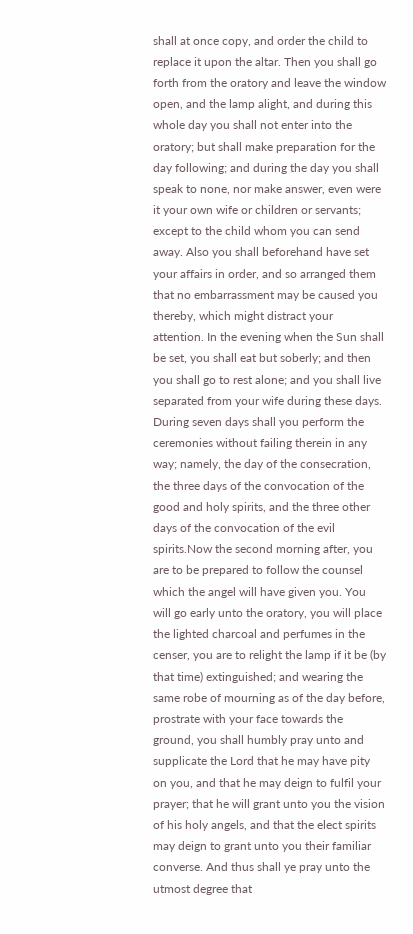shall at once copy, and order the child to replace it upon the altar. Then you shall go forth from the oratory and leave the window open, and the lamp alight, and during this whole day you shall not enter into the oratory; but shall make preparation for the day following; and during the day you shall speak to none, nor make answer, even were it your own wife or children or servants; except to the child whom you can send away. Also you shall beforehand have set your affairs in order, and so arranged them that no embarrassment may be caused you thereby, which might distract your attention. In the evening when the Sun shall be set, you shall eat but soberly; and then you shall go to rest alone; and you shall live separated from your wife during these days.
During seven days shall you perform the ceremonies without failing therein in any way; namely, the day of the consecration, the three days of the convocation of the good and holy spirits, and the three other days of the convocation of the evil spirits.Now the second morning after, you are to be prepared to follow the counsel which the angel will have given you. You will go early unto the oratory, you will place the lighted charcoal and perfumes in the censer, you are to relight the lamp if it be (by that time) extinguished; and wearing the same robe of mourning as of the day before, prostrate with your face towards the ground, you shall humbly pray unto and supplicate the Lord that he may have pity on you, and that he may deign to fulfil your prayer; that he will grant unto you the vision of his holy angels, and that the elect spirits may deign to grant unto you their familiar converse. And thus shall ye pray unto the utmost degree that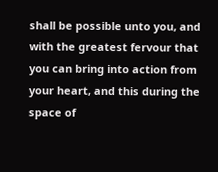shall be possible unto you, and with the greatest fervour that you can bring into action from your heart, and this during the space of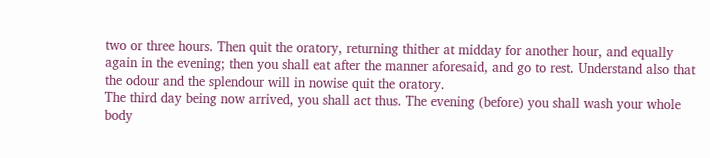two or three hours. Then quit the oratory, returning thither at midday for another hour, and equally again in the evening; then you shall eat after the manner aforesaid, and go to rest. Understand also that the odour and the splendour will in nowise quit the oratory.
The third day being now arrived, you shall act thus. The evening (before) you shall wash your whole body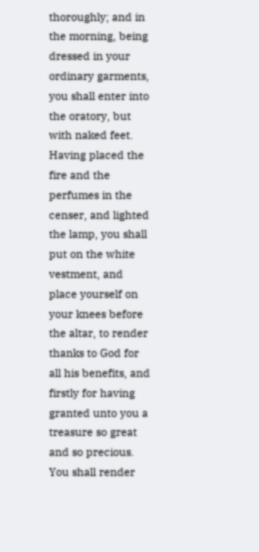thoroughly; and in the morning, being dressed in your ordinary garments, you shall enter into the oratory, but with naked feet. Having placed the fire and the perfumes in the censer, and lighted the lamp, you shall put on the white vestment, and place yourself on your knees before the altar, to render thanks to God for all his benefits, and firstly for having granted unto you a treasure so great and so precious. You shall render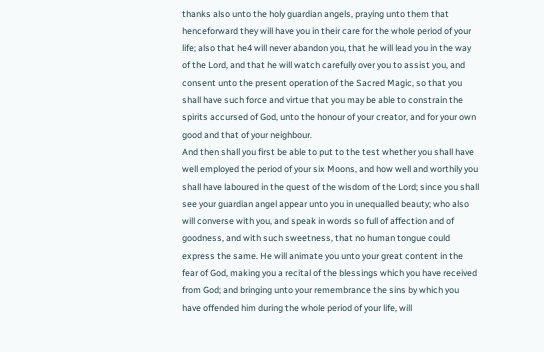thanks also unto the holy guardian angels, praying unto them that henceforward they will have you in their care for the whole period of your life; also that he4 will never abandon you, that he will lead you in the way of the Lord, and that he will watch carefully over you to assist you, and consent unto the present operation of the Sacred Magic, so that you shall have such force and virtue that you may be able to constrain the spirits accursed of God, unto the honour of your creator, and for your own good and that of your neighbour.
And then shall you first be able to put to the test whether you shall have well employed the period of your six Moons, and how well and worthily you shall have laboured in the quest of the wisdom of the Lord; since you shall see your guardian angel appear unto you in unequalled beauty; who also will converse with you, and speak in words so full of affection and of goodness, and with such sweetness, that no human tongue could express the same. He will animate you unto your great content in the fear of God, making you a recital of the blessings which you have received from God; and bringing unto your remembrance the sins by which you have offended him during the whole period of your life, will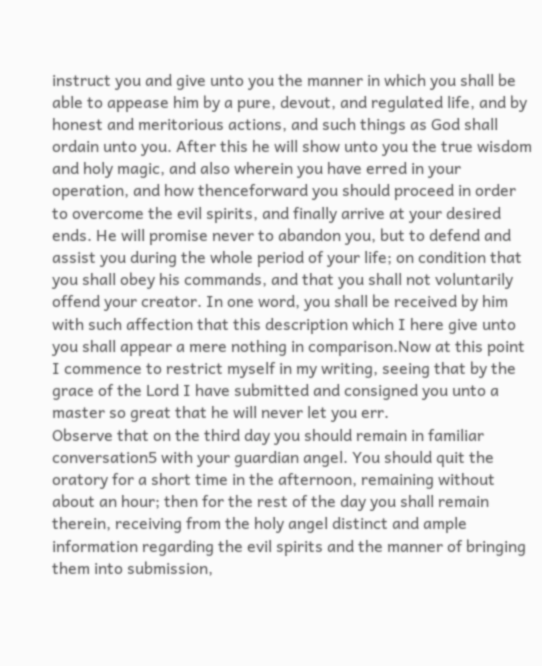instruct you and give unto you the manner in which you shall be able to appease him by a pure, devout, and regulated life, and by honest and meritorious actions, and such things as God shall ordain unto you. After this he will show unto you the true wisdom and holy magic, and also wherein you have erred in your operation, and how thenceforward you should proceed in order to overcome the evil spirits, and finally arrive at your desired ends. He will promise never to abandon you, but to defend and assist you during the whole period of your life; on condition that you shall obey his commands, and that you shall not voluntarily offend your creator. In one word, you shall be received by him with such affection that this description which I here give unto you shall appear a mere nothing in comparison.Now at this point I commence to restrict myself in my writing, seeing that by the grace of the Lord I have submitted and consigned you unto a master so great that he will never let you err.
Observe that on the third day you should remain in familiar conversation5 with your guardian angel. You should quit the oratory for a short time in the afternoon, remaining without about an hour; then for the rest of the day you shall remain therein, receiving from the holy angel distinct and ample information regarding the evil spirits and the manner of bringing them into submission,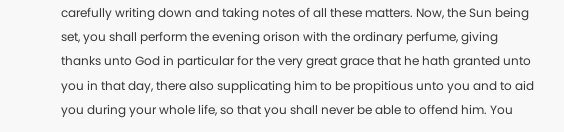carefully writing down and taking notes of all these matters. Now, the Sun being set, you shall perform the evening orison with the ordinary perfume, giving thanks unto God in particular for the very great grace that he hath granted unto you in that day, there also supplicating him to be propitious unto you and to aid you during your whole life, so that you shall never be able to offend him. You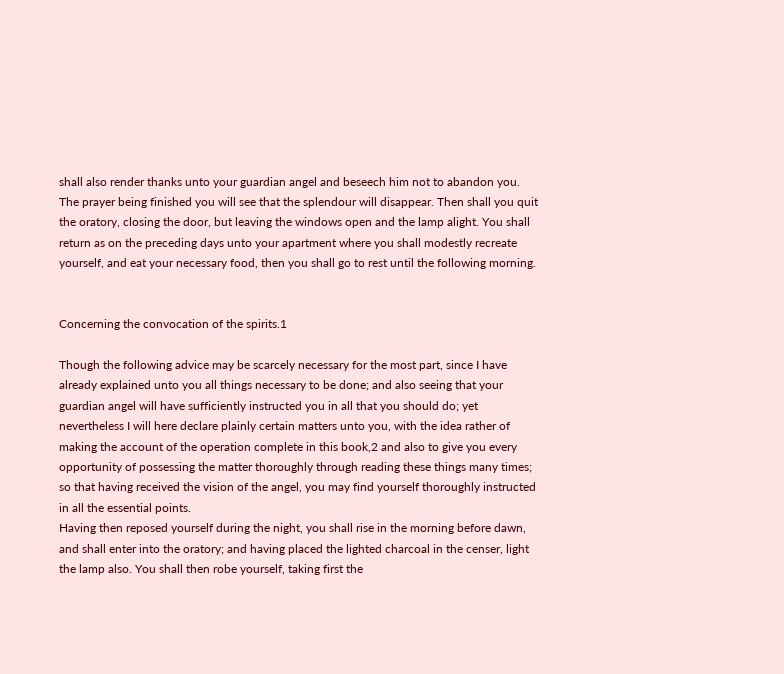shall also render thanks unto your guardian angel and beseech him not to abandon you.
The prayer being finished you will see that the splendour will disappear. Then shall you quit the oratory, closing the door, but leaving the windows open and the lamp alight. You shall return as on the preceding days unto your apartment where you shall modestly recreate yourself, and eat your necessary food, then you shall go to rest until the following morning.


Concerning the convocation of the spirits.1

Though the following advice may be scarcely necessary for the most part, since I have already explained unto you all things necessary to be done; and also seeing that your guardian angel will have sufficiently instructed you in all that you should do; yet nevertheless I will here declare plainly certain matters unto you, with the idea rather of making the account of the operation complete in this book,2 and also to give you every opportunity of possessing the matter thoroughly through reading these things many times; so that having received the vision of the angel, you may find yourself thoroughly instructed in all the essential points.
Having then reposed yourself during the night, you shall rise in the morning before dawn, and shall enter into the oratory; and having placed the lighted charcoal in the censer, light the lamp also. You shall then robe yourself, taking first the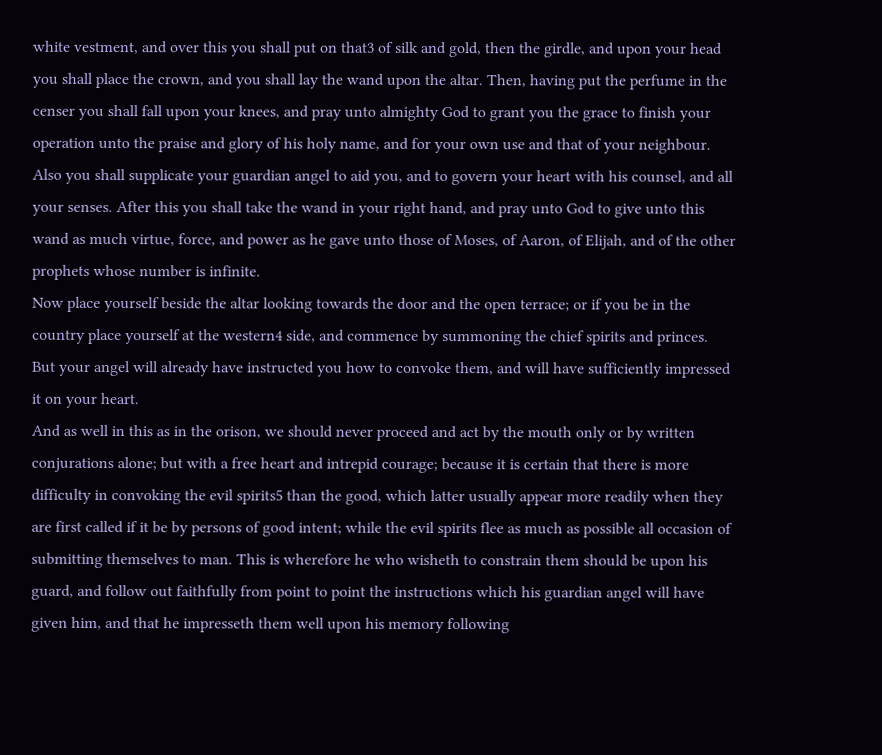white vestment, and over this you shall put on that3 of silk and gold, then the girdle, and upon your head you shall place the crown, and you shall lay the wand upon the altar. Then, having put the perfume in the censer you shall fall upon your knees, and pray unto almighty God to grant you the grace to finish your operation unto the praise and glory of his holy name, and for your own use and that of your neighbour. Also you shall supplicate your guardian angel to aid you, and to govern your heart with his counsel, and all your senses. After this you shall take the wand in your right hand, and pray unto God to give unto this wand as much virtue, force, and power as he gave unto those of Moses, of Aaron, of Elijah, and of the other prophets whose number is infinite.
Now place yourself beside the altar looking towards the door and the open terrace; or if you be in the country place yourself at the western4 side, and commence by summoning the chief spirits and princes.
But your angel will already have instructed you how to convoke them, and will have sufficiently impressed it on your heart.
And as well in this as in the orison, we should never proceed and act by the mouth only or by written conjurations alone; but with a free heart and intrepid courage; because it is certain that there is more difficulty in convoking the evil spirits5 than the good, which latter usually appear more readily when they are first called if it be by persons of good intent; while the evil spirits flee as much as possible all occasion of submitting themselves to man. This is wherefore he who wisheth to constrain them should be upon his guard, and follow out faithfully from point to point the instructions which his guardian angel will have given him, and that he impresseth them well upon his memory following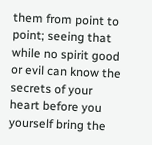them from point to point; seeing that while no spirit good or evil can know the secrets of your heart before you yourself bring the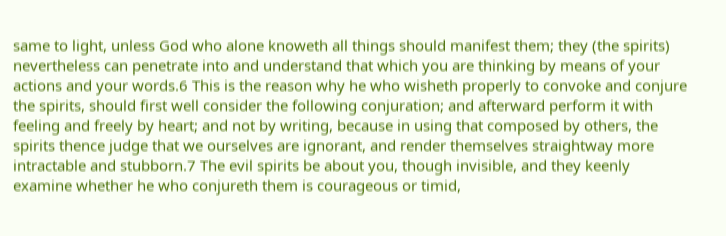same to light, unless God who alone knoweth all things should manifest them; they (the spirits) nevertheless can penetrate into and understand that which you are thinking by means of your actions and your words.6 This is the reason why he who wisheth properly to convoke and conjure the spirits, should first well consider the following conjuration; and afterward perform it with feeling and freely by heart; and not by writing, because in using that composed by others, the spirits thence judge that we ourselves are ignorant, and render themselves straightway more intractable and stubborn.7 The evil spirits be about you, though invisible, and they keenly examine whether he who conjureth them is courageous or timid,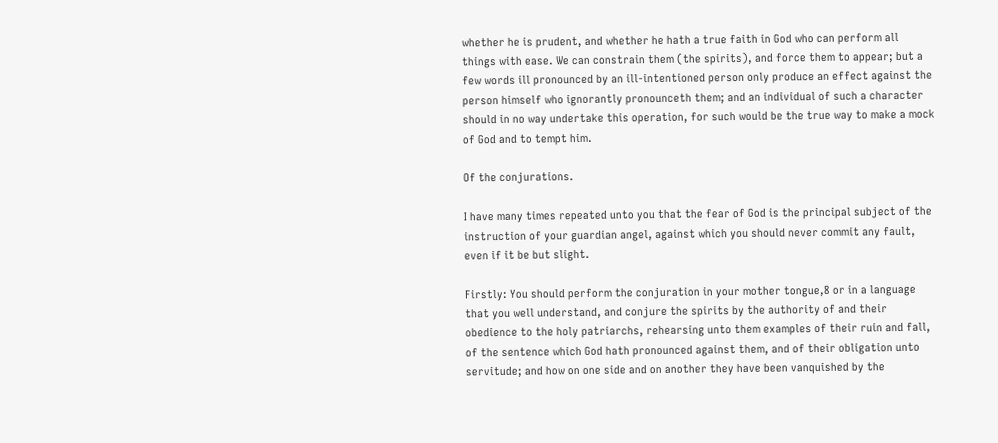whether he is prudent, and whether he hath a true faith in God who can perform all things with ease. We can constrain them (the spirits), and force them to appear; but a few words ill pronounced by an ill-intentioned person only produce an effect against the person himself who ignorantly pronounceth them; and an individual of such a character should in no way undertake this operation, for such would be the true way to make a mock of God and to tempt him.

Of the conjurations.

I have many times repeated unto you that the fear of God is the principal subject of the instruction of your guardian angel, against which you should never commit any fault, even if it be but slight.

Firstly: You should perform the conjuration in your mother tongue,8 or in a language that you well understand, and conjure the spirits by the authority of and their obedience to the holy patriarchs, rehearsing unto them examples of their ruin and fall, of the sentence which God hath pronounced against them, and of their obligation unto servitude; and how on one side and on another they have been vanquished by the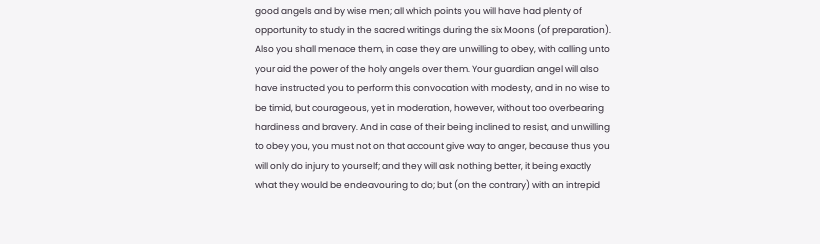good angels and by wise men; all which points you will have had plenty of opportunity to study in the sacred writings during the six Moons (of preparation). Also you shall menace them, in case they are unwilling to obey, with calling unto your aid the power of the holy angels over them. Your guardian angel will also have instructed you to perform this convocation with modesty, and in no wise to be timid, but courageous, yet in moderation, however, without too overbearing hardiness and bravery. And in case of their being inclined to resist, and unwilling to obey you, you must not on that account give way to anger, because thus you will only do injury to yourself; and they will ask nothing better, it being exactly what they would be endeavouring to do; but (on the contrary) with an intrepid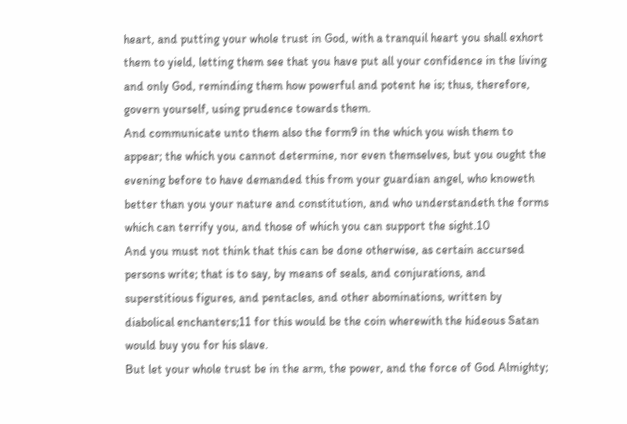heart, and putting your whole trust in God, with a tranquil heart you shall exhort them to yield, letting them see that you have put all your confidence in the living and only God, reminding them how powerful and potent he is; thus, therefore, govern yourself, using prudence towards them.
And communicate unto them also the form9 in the which you wish them to appear; the which you cannot determine, nor even themselves, but you ought the evening before to have demanded this from your guardian angel, who knoweth better than you your nature and constitution, and who understandeth the forms which can terrify you, and those of which you can support the sight.10
And you must not think that this can be done otherwise, as certain accursed persons write; that is to say, by means of seals, and conjurations, and superstitious figures, and pentacles, and other abominations, written by diabolical enchanters;11 for this would be the coin wherewith the hideous Satan would buy you for his slave.
But let your whole trust be in the arm, the power, and the force of God Almighty;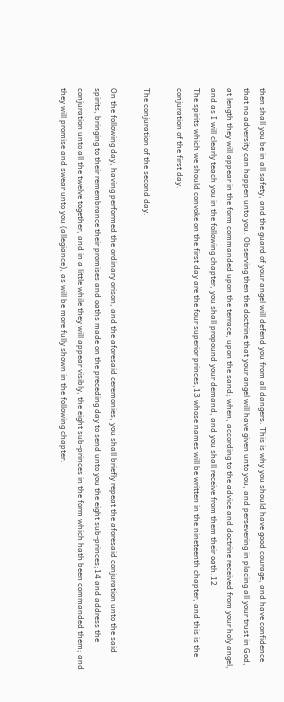then shall you be in all safety, and the guard of your angel will defend you from all dangers. This is why you should have good courage, and have confidence that no adversity can happen unto you. Observing then the doctrine that your angel will have given unto you, and persevering in placing all your trust in God, at length they will appear in the form commanded upon the terrace, upon the sand; when, according to the advice and doctrine received from your holy angel, and as I will clearly teach you in the following chapter, you shall propound your demand, and you shall receive from them their oath.12
The spirits which we should convoke on the first day are the four superior princes,13 whose names will be written in the nineteenth chapter, and this is the conjuration of the first day.

The conjuration of the second day.

On the following day, having performed the ordinary orison, and the aforesaid ceremonies, you shall briefly repeat the aforesaid conjuration unto the said spirits, bringing to their remembrance their promises and oaths made on the preceding day to send unto you the eight sub-princes;14 and address the conjuration unto all the twelve together, and in a little while they will appear visibly, the eight sub-princes in the form which hath been commanded them; and they will promise and swear unto you (allegiance), as will be more fully shown in the following chapter.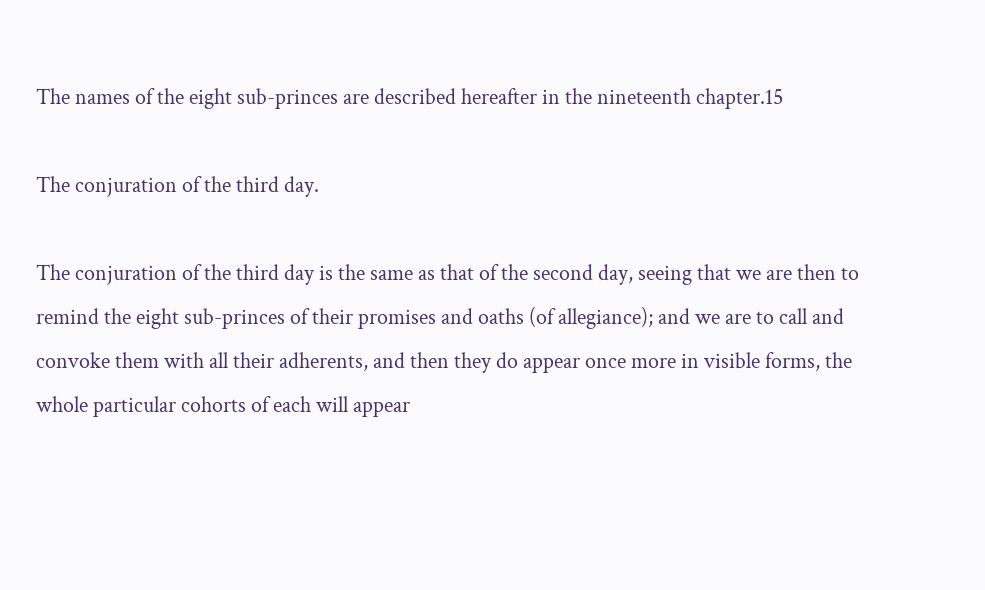The names of the eight sub-princes are described hereafter in the nineteenth chapter.15

The conjuration of the third day.

The conjuration of the third day is the same as that of the second day, seeing that we are then to remind the eight sub-princes of their promises and oaths (of allegiance); and we are to call and convoke them with all their adherents, and then they do appear once more in visible forms, the whole particular cohorts of each will appear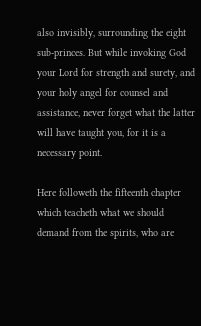also invisibly, surrounding the eight sub-princes. But while invoking God your Lord for strength and surety, and your holy angel for counsel and assistance, never forget what the latter will have taught you, for it is a necessary point.

Here followeth the fifteenth chapter which teacheth what we should demand from the spirits, who are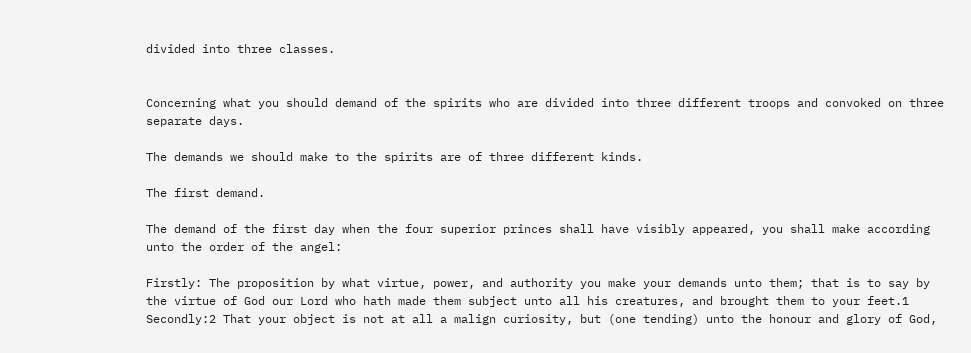divided into three classes.


Concerning what you should demand of the spirits who are divided into three different troops and convoked on three separate days.

The demands we should make to the spirits are of three different kinds.

The first demand.

The demand of the first day when the four superior princes shall have visibly appeared, you shall make according unto the order of the angel:

Firstly: The proposition by what virtue, power, and authority you make your demands unto them; that is to say by the virtue of God our Lord who hath made them subject unto all his creatures, and brought them to your feet.1
Secondly:2 That your object is not at all a malign curiosity, but (one tending) unto the honour and glory of God,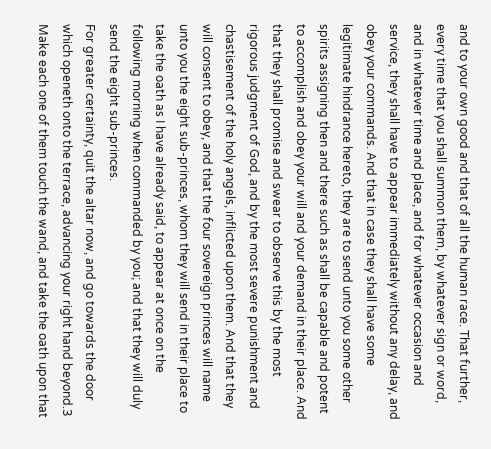and to your own good and that of all the human race. That further, every time that you shall summon them, by whatever sign or word, and in whatever time and place, and for whatever occasion and service, they shall have to appear immediately without any delay, and obey your commands. And that in case they shall have some legitimate hindrance hereto, they are to send unto you some other spirits assigning then and there such as shall be capable and potent to accomplish and obey your will and your demand in their place. And that they shall promise and swear to observe this by the most rigorous judgment of God, and by the most severe punishment and chastisement of the holy angels, inflicted upon them. And that they will consent to obey, and that the four sovereign princes will name unto you the eight sub-princes, whom they will send in their place to take the oath as I have already said, to appear at once on the following morning when commanded by you; and that they will duly send the eight sub-princes.
For greater certainty, quit the altar now, and go towards the door which openeth onto the terrace, advancing your right hand beyond.3 Make each one of them touch the wand, and take the oath upon that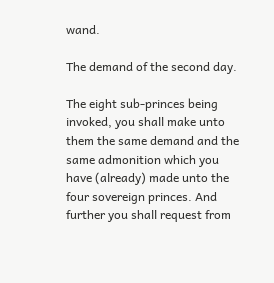wand.

The demand of the second day.

The eight sub-princes being invoked, you shall make unto them the same demand and the same admonition which you have (already) made unto the four sovereign princes. And further you shall request from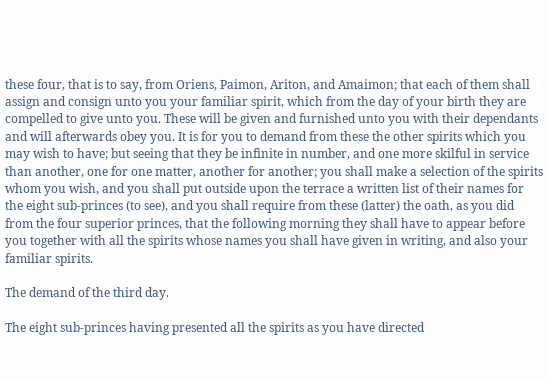these four, that is to say, from Oriens, Paimon, Ariton, and Amaimon; that each of them shall assign and consign unto you your familiar spirit, which from the day of your birth they are compelled to give unto you. These will be given and furnished unto you with their dependants and will afterwards obey you. It is for you to demand from these the other spirits which you may wish to have; but seeing that they be infinite in number, and one more skilful in service than another, one for one matter, another for another; you shall make a selection of the spirits whom you wish, and you shall put outside upon the terrace a written list of their names for the eight sub-princes (to see), and you shall require from these (latter) the oath, as you did from the four superior princes, that the following morning they shall have to appear before you together with all the spirits whose names you shall have given in writing, and also your familiar spirits.

The demand of the third day.

The eight sub-princes having presented all the spirits as you have directed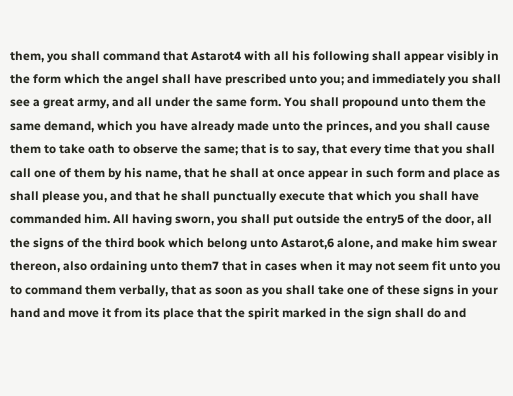them, you shall command that Astarot4 with all his following shall appear visibly in the form which the angel shall have prescribed unto you; and immediately you shall see a great army, and all under the same form. You shall propound unto them the same demand, which you have already made unto the princes, and you shall cause them to take oath to observe the same; that is to say, that every time that you shall call one of them by his name, that he shall at once appear in such form and place as shall please you, and that he shall punctually execute that which you shall have commanded him. All having sworn, you shall put outside the entry5 of the door, all the signs of the third book which belong unto Astarot,6 alone, and make him swear thereon, also ordaining unto them7 that in cases when it may not seem fit unto you to command them verbally, that as soon as you shall take one of these signs in your hand and move it from its place that the spirit marked in the sign shall do and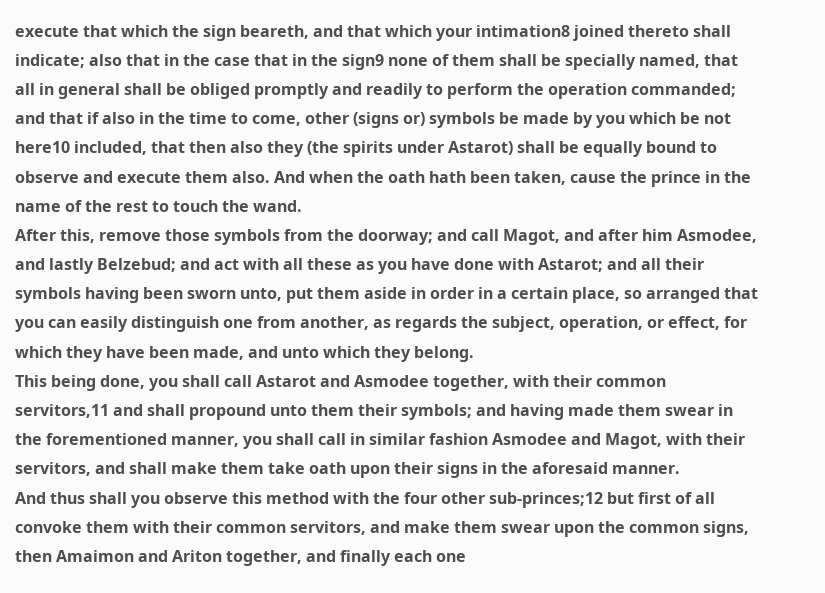execute that which the sign beareth, and that which your intimation8 joined thereto shall indicate; also that in the case that in the sign9 none of them shall be specially named, that all in general shall be obliged promptly and readily to perform the operation commanded; and that if also in the time to come, other (signs or) symbols be made by you which be not here10 included, that then also they (the spirits under Astarot) shall be equally bound to observe and execute them also. And when the oath hath been taken, cause the prince in the name of the rest to touch the wand.
After this, remove those symbols from the doorway; and call Magot, and after him Asmodee, and lastly Belzebud; and act with all these as you have done with Astarot; and all their symbols having been sworn unto, put them aside in order in a certain place, so arranged that you can easily distinguish one from another, as regards the subject, operation, or effect, for which they have been made, and unto which they belong.
This being done, you shall call Astarot and Asmodee together, with their common servitors,11 and shall propound unto them their symbols; and having made them swear in the forementioned manner, you shall call in similar fashion Asmodee and Magot, with their servitors, and shall make them take oath upon their signs in the aforesaid manner.
And thus shall you observe this method with the four other sub-princes;12 but first of all convoke them with their common servitors, and make them swear upon the common signs, then Amaimon and Ariton together, and finally each one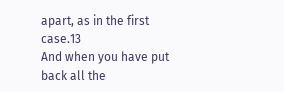apart, as in the first case.13
And when you have put back all the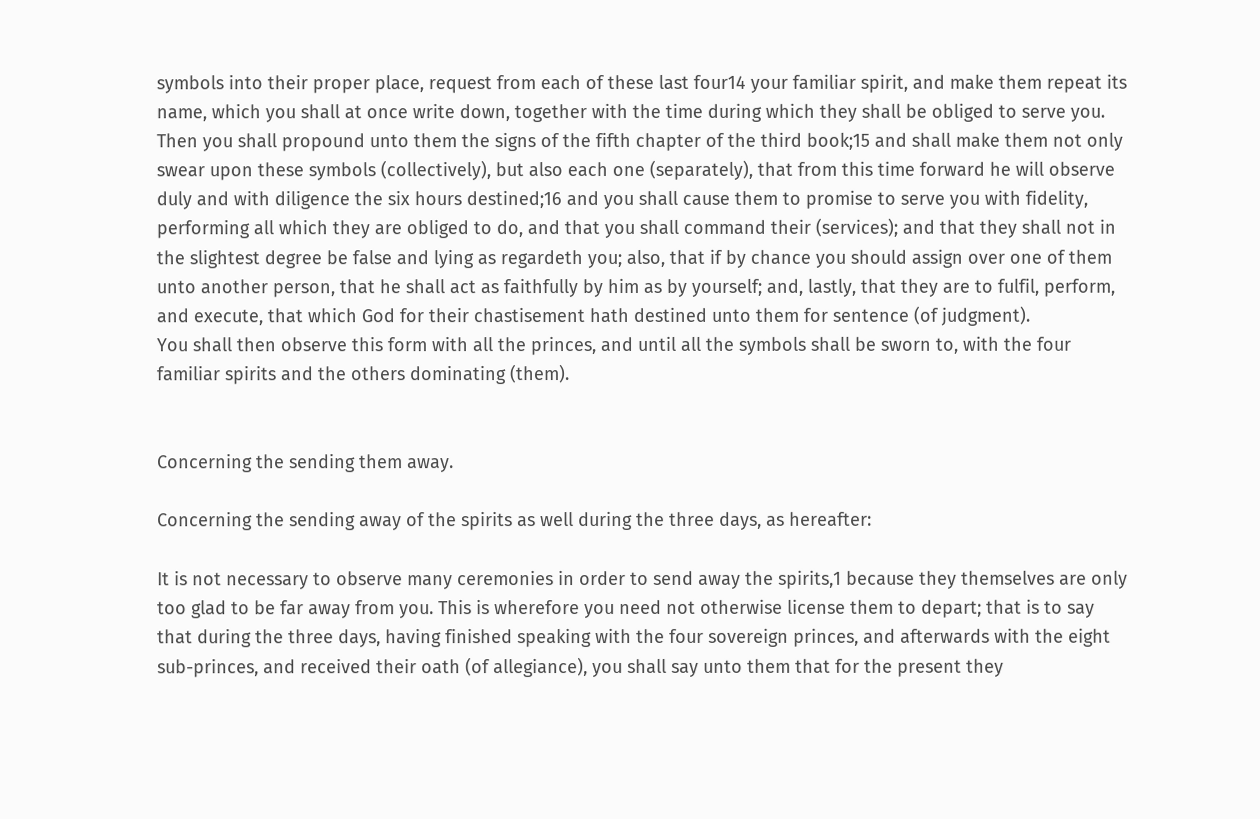symbols into their proper place, request from each of these last four14 your familiar spirit, and make them repeat its name, which you shall at once write down, together with the time during which they shall be obliged to serve you. Then you shall propound unto them the signs of the fifth chapter of the third book;15 and shall make them not only swear upon these symbols (collectively), but also each one (separately), that from this time forward he will observe duly and with diligence the six hours destined;16 and you shall cause them to promise to serve you with fidelity, performing all which they are obliged to do, and that you shall command their (services); and that they shall not in the slightest degree be false and lying as regardeth you; also, that if by chance you should assign over one of them unto another person, that he shall act as faithfully by him as by yourself; and, lastly, that they are to fulfil, perform, and execute, that which God for their chastisement hath destined unto them for sentence (of judgment).
You shall then observe this form with all the princes, and until all the symbols shall be sworn to, with the four familiar spirits and the others dominating (them).


Concerning the sending them away.

Concerning the sending away of the spirits as well during the three days, as hereafter:

It is not necessary to observe many ceremonies in order to send away the spirits,1 because they themselves are only too glad to be far away from you. This is wherefore you need not otherwise license them to depart; that is to say that during the three days, having finished speaking with the four sovereign princes, and afterwards with the eight sub-princes, and received their oath (of allegiance), you shall say unto them that for the present they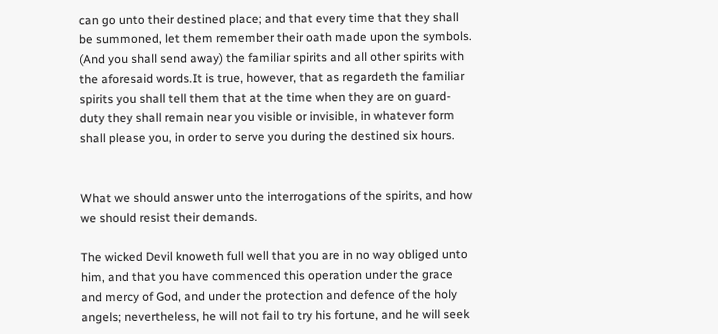can go unto their destined place; and that every time that they shall be summoned, let them remember their oath made upon the symbols.
(And you shall send away) the familiar spirits and all other spirits with the aforesaid words.It is true, however, that as regardeth the familiar spirits you shall tell them that at the time when they are on guard-duty they shall remain near you visible or invisible, in whatever form shall please you, in order to serve you during the destined six hours.


What we should answer unto the interrogations of the spirits, and how we should resist their demands.

The wicked Devil knoweth full well that you are in no way obliged unto him, and that you have commenced this operation under the grace and mercy of God, and under the protection and defence of the holy angels; nevertheless, he will not fail to try his fortune, and he will seek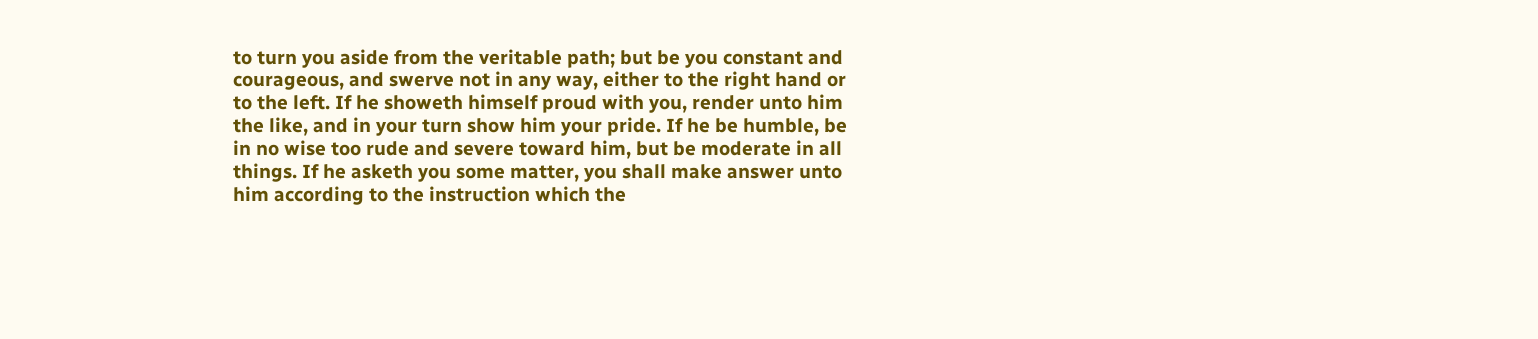to turn you aside from the veritable path; but be you constant and courageous, and swerve not in any way, either to the right hand or to the left. If he showeth himself proud with you, render unto him the like, and in your turn show him your pride. If he be humble, be in no wise too rude and severe toward him, but be moderate in all things. If he asketh you some matter, you shall make answer unto him according to the instruction which the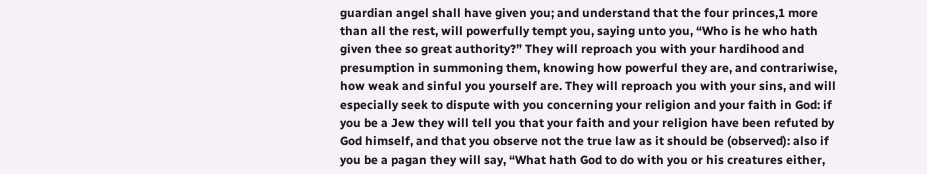guardian angel shall have given you; and understand that the four princes,1 more than all the rest, will powerfully tempt you, saying unto you, “Who is he who hath given thee so great authority?” They will reproach you with your hardihood and presumption in summoning them, knowing how powerful they are, and contrariwise, how weak and sinful you yourself are. They will reproach you with your sins, and will especially seek to dispute with you concerning your religion and your faith in God: if you be a Jew they will tell you that your faith and your religion have been refuted by God himself, and that you observe not the true law as it should be (observed): also if you be a pagan they will say, “What hath God to do with you or his creatures either,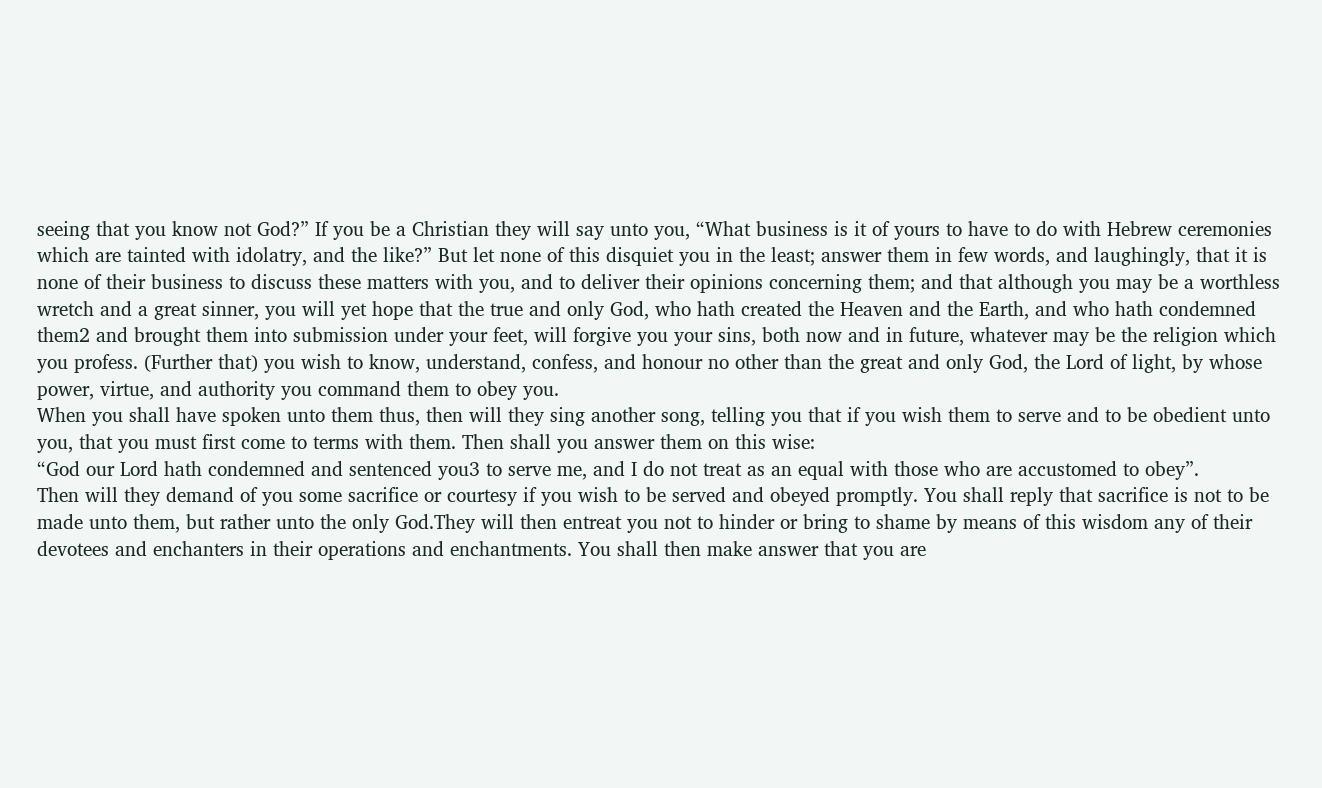seeing that you know not God?” If you be a Christian they will say unto you, “What business is it of yours to have to do with Hebrew ceremonies which are tainted with idolatry, and the like?” But let none of this disquiet you in the least; answer them in few words, and laughingly, that it is none of their business to discuss these matters with you, and to deliver their opinions concerning them; and that although you may be a worthless wretch and a great sinner, you will yet hope that the true and only God, who hath created the Heaven and the Earth, and who hath condemned them2 and brought them into submission under your feet, will forgive you your sins, both now and in future, whatever may be the religion which you profess. (Further that) you wish to know, understand, confess, and honour no other than the great and only God, the Lord of light, by whose power, virtue, and authority you command them to obey you.
When you shall have spoken unto them thus, then will they sing another song, telling you that if you wish them to serve and to be obedient unto you, that you must first come to terms with them. Then shall you answer them on this wise:
“God our Lord hath condemned and sentenced you3 to serve me, and I do not treat as an equal with those who are accustomed to obey”.
Then will they demand of you some sacrifice or courtesy if you wish to be served and obeyed promptly. You shall reply that sacrifice is not to be made unto them, but rather unto the only God.They will then entreat you not to hinder or bring to shame by means of this wisdom any of their devotees and enchanters in their operations and enchantments. You shall then make answer that you are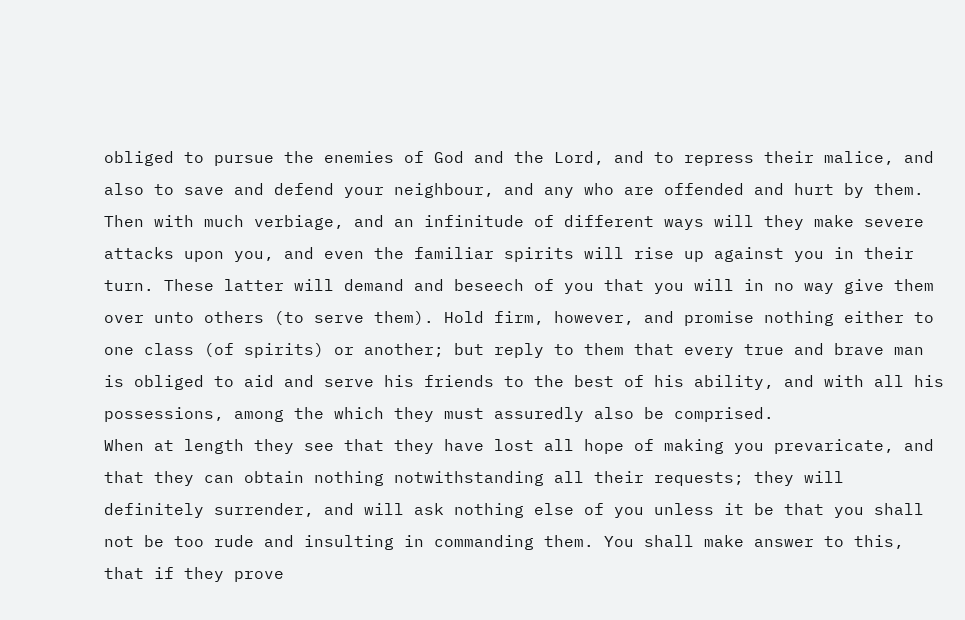obliged to pursue the enemies of God and the Lord, and to repress their malice, and also to save and defend your neighbour, and any who are offended and hurt by them.
Then with much verbiage, and an infinitude of different ways will they make severe attacks upon you, and even the familiar spirits will rise up against you in their turn. These latter will demand and beseech of you that you will in no way give them over unto others (to serve them). Hold firm, however, and promise nothing either to one class (of spirits) or another; but reply to them that every true and brave man is obliged to aid and serve his friends to the best of his ability, and with all his possessions, among the which they must assuredly also be comprised.
When at length they see that they have lost all hope of making you prevaricate, and that they can obtain nothing notwithstanding all their requests; they will definitely surrender, and will ask nothing else of you unless it be that you shall not be too rude and insulting in commanding them. You shall make answer to this, that if they prove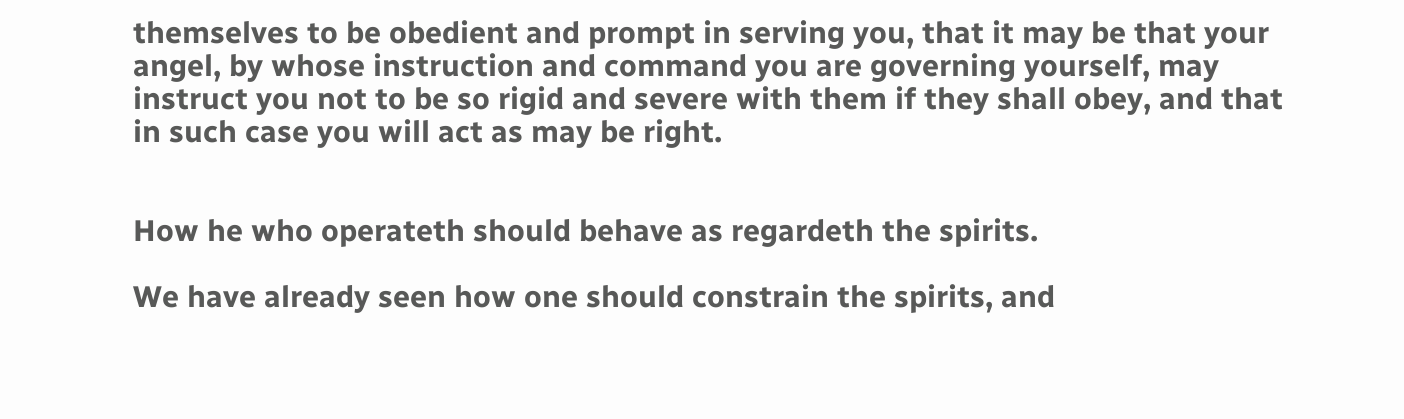themselves to be obedient and prompt in serving you, that it may be that your angel, by whose instruction and command you are governing yourself, may instruct you not to be so rigid and severe with them if they shall obey, and that in such case you will act as may be right.


How he who operateth should behave as regardeth the spirits.

We have already seen how one should constrain the spirits, and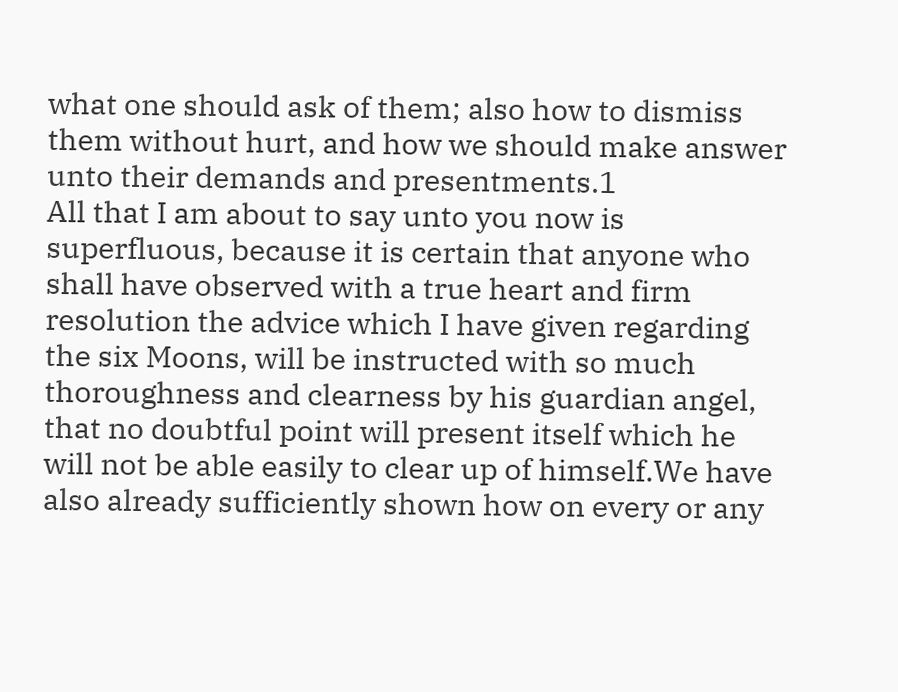what one should ask of them; also how to dismiss them without hurt, and how we should make answer unto their demands and presentments.1
All that I am about to say unto you now is superfluous, because it is certain that anyone who shall have observed with a true heart and firm resolution the advice which I have given regarding the six Moons, will be instructed with so much thoroughness and clearness by his guardian angel, that no doubtful point will present itself which he will not be able easily to clear up of himself.We have also already sufficiently shown how on every or any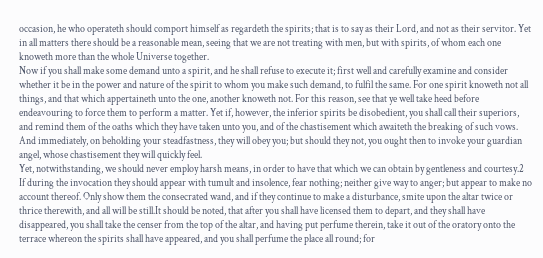occasion, he who operateth should comport himself as regardeth the spirits; that is to say as their Lord, and not as their servitor. Yet in all matters there should be a reasonable mean, seeing that we are not treating with men, but with spirits, of whom each one knoweth more than the whole Universe together.
Now if you shall make some demand unto a spirit, and he shall refuse to execute it; first well and carefully examine and consider whether it be in the power and nature of the spirit to whom you make such demand, to fulfil the same. For one spirit knoweth not all things, and that which appertaineth unto the one, another knoweth not. For this reason, see that ye well take heed before endeavouring to force them to perform a matter. Yet if, however, the inferior spirits be disobedient, you shall call their superiors, and remind them of the oaths which they have taken unto you, and of the chastisement which awaiteth the breaking of such vows.
And immediately, on beholding your steadfastness, they will obey you; but should they not, you ought then to invoke your guardian angel, whose chastisement they will quickly feel.
Yet, notwithstanding, we should never employ harsh means, in order to have that which we can obtain by gentleness and courtesy.2
If during the invocation they should appear with tumult and insolence, fear nothing; neither give way to anger; but appear to make no account thereof. Only show them the consecrated wand, and if they continue to make a disturbance, smite upon the altar twice or thrice therewith, and all will be still.It should be noted, that after you shall have licensed them to depart, and they shall have disappeared, you shall take the censer from the top of the altar, and having put perfume therein, take it out of the oratory onto the terrace whereon the spirits shall have appeared, and you shall perfume the place all round; for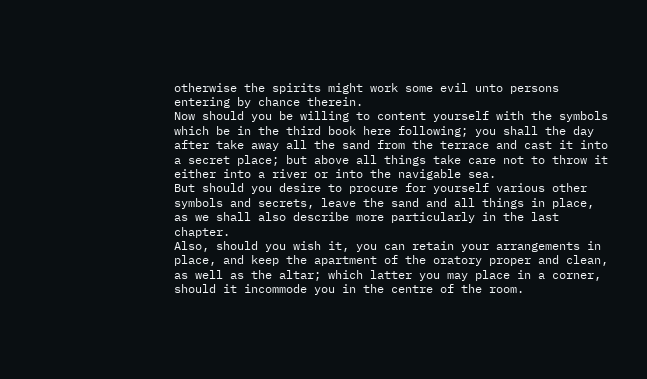otherwise the spirits might work some evil unto persons entering by chance therein.
Now should you be willing to content yourself with the symbols which be in the third book here following; you shall the day after take away all the sand from the terrace and cast it into a secret place; but above all things take care not to throw it either into a river or into the navigable sea.
But should you desire to procure for yourself various other symbols and secrets, leave the sand and all things in place, as we shall also describe more particularly in the last chapter.
Also, should you wish it, you can retain your arrangements in place, and keep the apartment of the oratory proper and clean, as well as the altar; which latter you may place in a corner, should it incommode you in the centre of the room.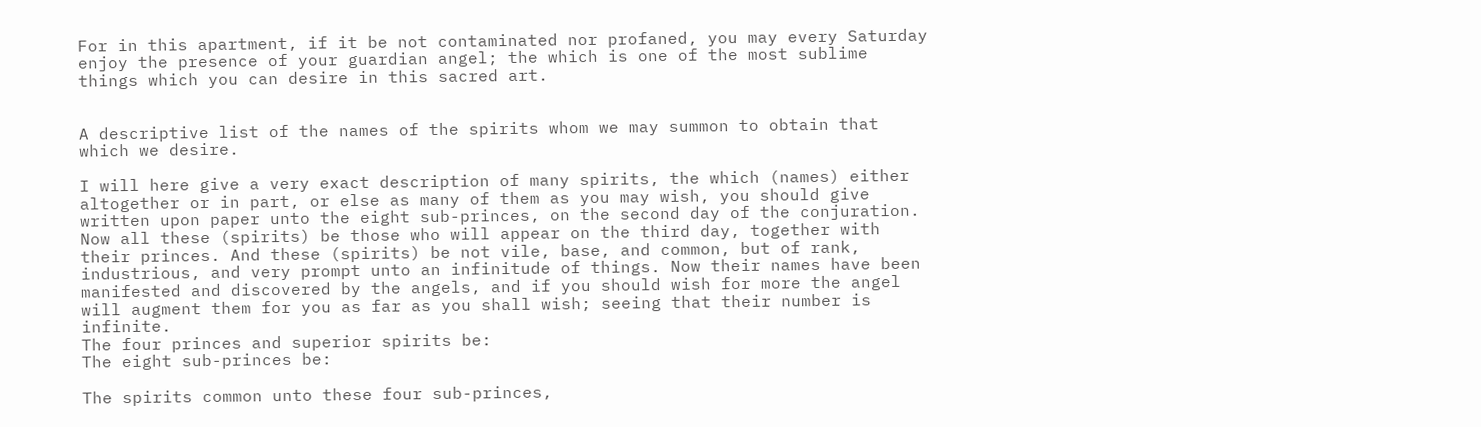For in this apartment, if it be not contaminated nor profaned, you may every Saturday enjoy the presence of your guardian angel; the which is one of the most sublime things which you can desire in this sacred art.


A descriptive list of the names of the spirits whom we may summon to obtain that which we desire.

I will here give a very exact description of many spirits, the which (names) either altogether or in part, or else as many of them as you may wish, you should give written upon paper unto the eight sub-princes, on the second day of the conjuration. Now all these (spirits) be those who will appear on the third day, together with their princes. And these (spirits) be not vile, base, and common, but of rank, industrious, and very prompt unto an infinitude of things. Now their names have been manifested and discovered by the angels, and if you should wish for more the angel will augment them for you as far as you shall wish; seeing that their number is infinite.
The four princes and superior spirits be:
The eight sub-princes be:

The spirits common unto these four sub-princes,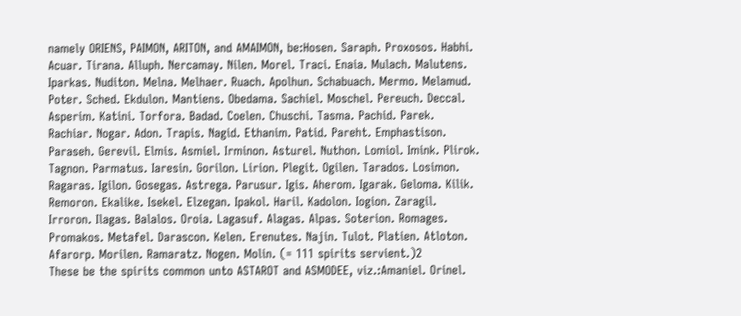namely ORIENS, PAIMON, ARITON, and AMAIMON, be:Hosen. Saraph. Proxosos. Habhi. Acuar. Tirana. Alluph. Nercamay. Nilen. Morel. Traci. Enaia. Mulach. Malutens. Iparkas. Nuditon. Melna. Melhaer. Ruach. Apolhun. Schabuach. Mermo. Melamud. Poter. Sched. Ekdulon. Mantiens. Obedama. Sachiel. Moschel. Pereuch. Deccal. Asperim. Katini. Torfora. Badad. Coelen. Chuschi. Tasma. Pachid. Parek. Rachiar. Nogar. Adon. Trapis. Nagid. Ethanim. Patid. Pareht. Emphastison. Paraseh. Gerevil. Elmis. Asmiel. Irminon. Asturel. Nuthon. Lomiol. Imink. Plirok. Tagnon. Parmatus. Iaresin. Gorilon. Lirion. Plegit. Ogilen. Tarados. Losimon. Ragaras. Igilon. Gosegas. Astrega. Parusur. Igis. Aherom. Igarak. Geloma. Kilik. Remoron. Ekalike. Isekel. Elzegan. Ipakol. Haril. Kadolon. Iogion. Zaragil. Irroron. Ilagas. Balalos. Oroia. Lagasuf. Alagas. Alpas. Soterion. Romages. Promakos. Metafel. Darascon. Kelen. Erenutes. Najin. Tulot. Platien. Atloton. Afarorp. Morilen. Ramaratz. Nogen. Molin. (= 111 spirits servient.)2
These be the spirits common unto ASTAROT and ASMODEE, viz.:Amaniel. Orinel.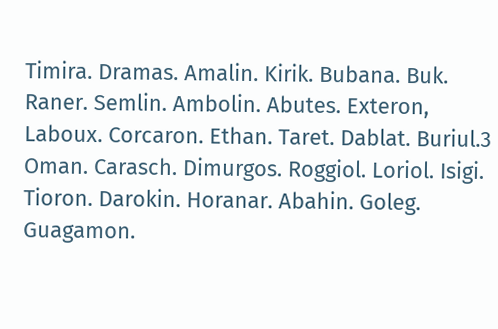Timira. Dramas. Amalin. Kirik. Bubana. Buk. Raner. Semlin. Ambolin. Abutes. Exteron, Laboux. Corcaron. Ethan. Taret. Dablat. Buriul.3 Oman. Carasch. Dimurgos. Roggiol. Loriol. Isigi. Tioron. Darokin. Horanar. Abahin. Goleg. Guagamon.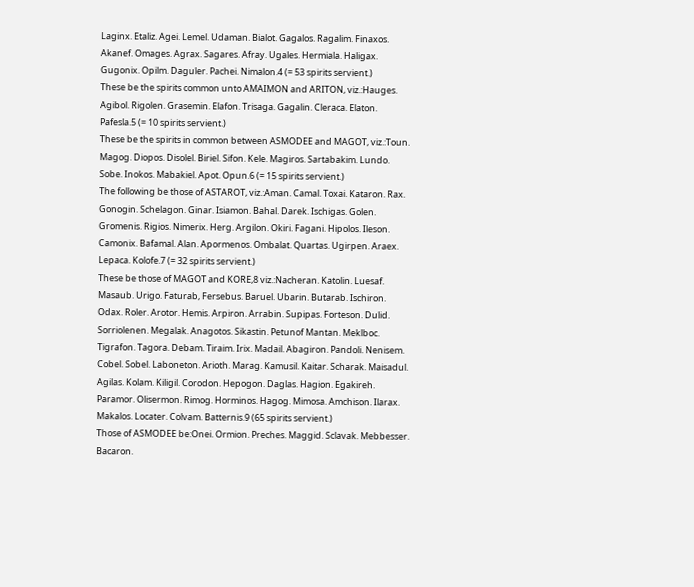Laginx. Etaliz. Agei. Lemel. Udaman. Bialot. Gagalos. Ragalim. Finaxos. Akanef. Omages. Agrax. Sagares. Afray. Ugales. Hermiala. Haligax. Gugonix. Opilm. Daguler. Pachei. Nimalon.4 (= 53 spirits servient.)
These be the spirits common unto AMAIMON and ARITON, viz.:Hauges. Agibol. Rigolen. Grasemin. Elafon. Trisaga. Gagalin. Cleraca. Elaton. Pafesla.5 (= 10 spirits servient.)
These be the spirits in common between ASMODEE and MAGOT, viz.:Toun. Magog. Diopos. Disolel. Biriel. Sifon. Kele. Magiros. Sartabakim. Lundo. Sobe. Inokos. Mabakiel. Apot. Opun.6 (= 15 spirits servient.)
The following be those of ASTAROT, viz.:Aman. Camal. Toxai. Kataron. Rax. Gonogin. Schelagon. Ginar. Isiamon. Bahal. Darek. Ischigas. Golen. Gromenis. Rigios. Nimerix. Herg. Argilon. Okiri. Fagani. Hipolos. Ileson. Camonix. Bafamal. Alan. Apormenos. Ombalat. Quartas. Ugirpen. Araex. Lepaca. Kolofe.7 (= 32 spirits servient.)
These be those of MAGOT and KORE,8 viz.:Nacheran. Katolin. Luesaf. Masaub. Urigo. Faturab, Fersebus. Baruel. Ubarin. Butarab. Ischiron. Odax. Roler. Arotor. Hemis. Arpiron. Arrabin. Supipas. Forteson. Dulid. Sorriolenen. Megalak. Anagotos. Sikastin. Petunof Mantan. Meklboc. Tigrafon. Tagora. Debam. Tiraim. Irix. Madail. Abagiron. Pandoli. Nenisem. Cobel. Sobel. Laboneton. Arioth. Marag. Kamusil. Kaitar. Scharak. Maisadul. Agilas. Kolam. Kiligil. Corodon. Hepogon. Daglas. Hagion. Egakireh. Paramor. Olisermon. Rimog. Horminos. Hagog. Mimosa. Amchison. Ilarax. Makalos. Locater. Colvam. Batternis.9 (65 spirits servient.)
Those of ASMODEE be:Onei. Ormion. Preches. Maggid. Sclavak. Mebbesser. Bacaron.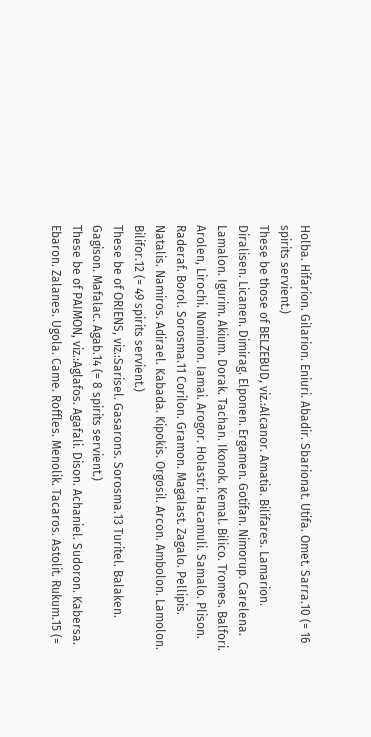Holba. Hifarion. Gilarion. Eniuri. Abadir. Sbarionat. Utifa. Omet. Sarra.10 (= 16 spirits servient.)
These be those of BELZEBUD, viz.:Alcanor. Amatia. Bilifares. Lamarion. Diralisen. Licanen. Dimirag. Elponen. Ergamen. Gotifan. Nimorup. Carelena. Lamalon. Igurim. Akium. Dorak. Tachan. Ikonok. Kemal. Bilico. Tromes. Balfori. Arolen, Lirochi. Nominon. Iamai. Arogor. Holastri. Hacamuli. Samalo. Plison. Raderaf. Borol. Sorosma.11 Corilon. Gramon. Magalast. Zagalo. Pellipis. Natalis. Namiros. Adirael. Kabada. Kipokis. Orgosil. Arcon. Ambolon. Lamolon. Bilifor.12 (= 49 spirits servient.)
These be of ORIENS, viz.:Sarisel. Gasarons. Sorosma.13 Turitel. Balaken. Gagison. Mafalac. Agab.14 (= 8 spirits servient.)
These be of PAIMON, viz.:Aglafos. Agafali. Dison. Achaniel. Sudoron. Kabersa. Ebaron. Zalanes. Ugola. Came. Roffles. Menolik. Tacaros. Astolit. Rukum.15 (=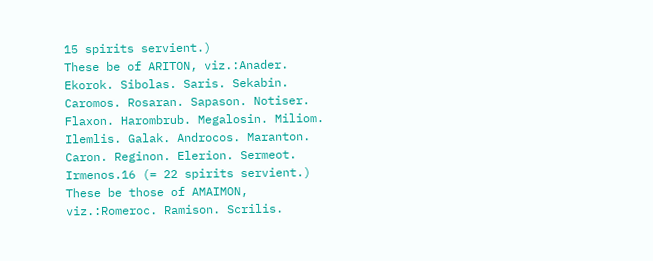15 spirits servient.)
These be of ARITON, viz.:Anader. Ekorok. Sibolas. Saris. Sekabin. Caromos. Rosaran. Sapason. Notiser. Flaxon. Harombrub. Megalosin. Miliom. Ilemlis. Galak. Androcos. Maranton. Caron. Reginon. Elerion. Sermeot. Irmenos.16 (= 22 spirits servient.)
These be those of AMAIMON, viz.:Romeroc. Ramison. Scrilis.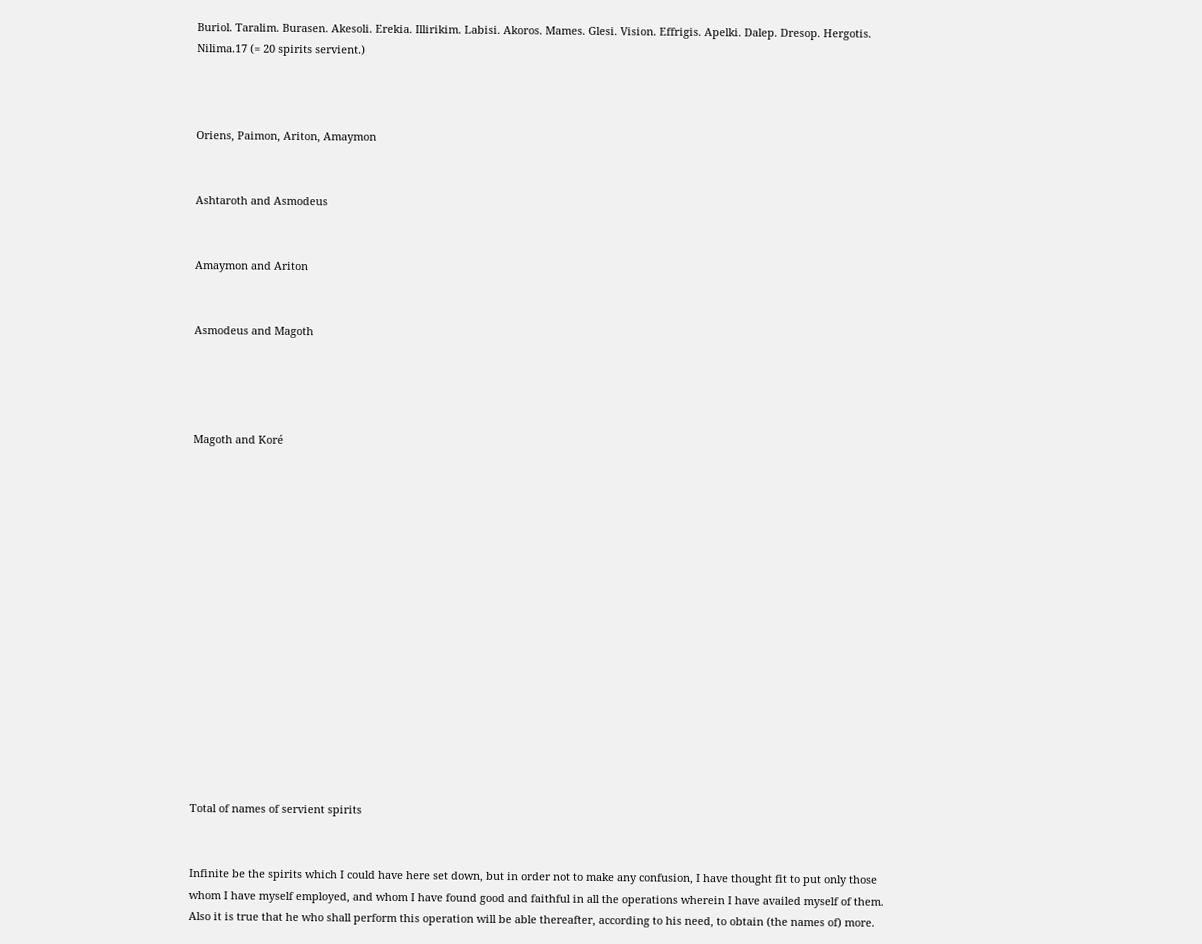Buriol. Taralim. Burasen. Akesoli. Erekia. Illirikim. Labisi. Akoros. Mames. Glesi. Vision. Effrigis. Apelki. Dalep. Dresop. Hergotis. Nilima.17 (= 20 spirits servient.)



Oriens, Paimon, Ariton, Amaymon


Ashtaroth and Asmodeus


Amaymon and Ariton


Asmodeus and Magoth




Magoth and Koré
















Total of names of servient spirits


Infinite be the spirits which I could have here set down, but in order not to make any confusion, I have thought fit to put only those whom I have myself employed, and whom I have found good and faithful in all the operations wherein I have availed myself of them.
Also it is true that he who shall perform this operation will be able thereafter, according to his need, to obtain (the names of) more.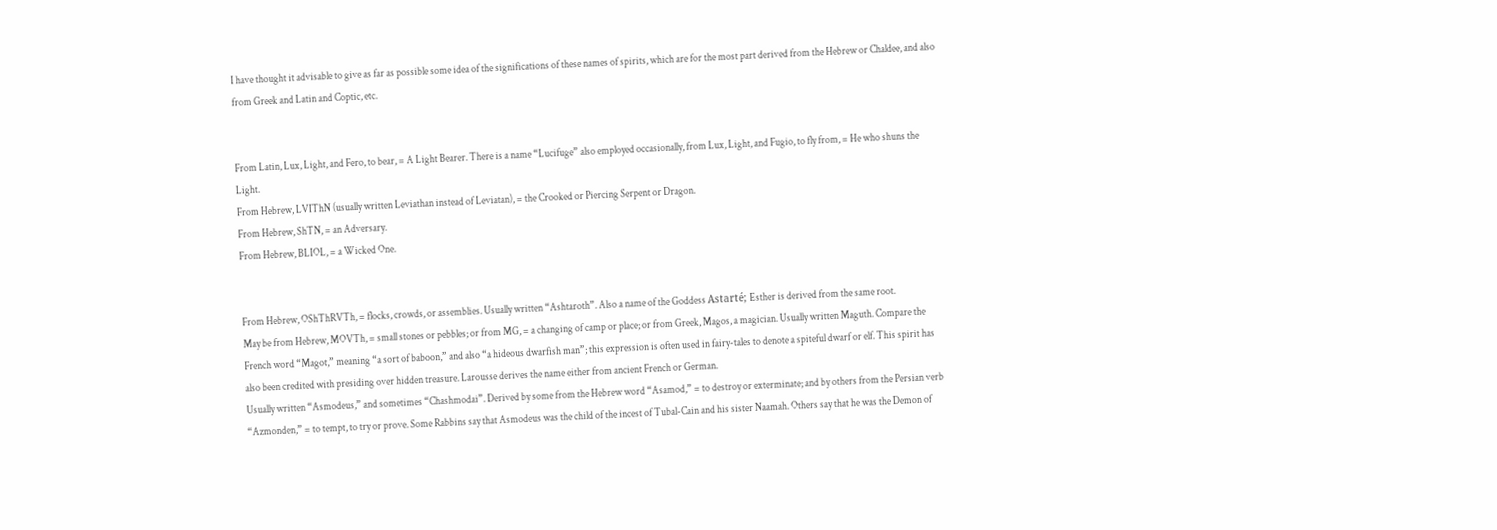I have thought it advisable to give as far as possible some idea of the significations of these names of spirits, which are for the most part derived from the Hebrew or Chaldee, and also from Greek and Latin and Coptic, etc.


From Latin, Lux, Light, and Fero, to bear, = A Light Bearer. There is a name “Lucifuge” also employed occasionally, from Lux, Light, and Fugio, to fly from, = He who shuns the Light.
From Hebrew, LVIThN (usually written Leviathan instead of Leviatan), = the Crooked or Piercing Serpent or Dragon.
From Hebrew, ShTN, = an Adversary.
From Hebrew, BLIOL, = a Wicked One.


From Hebrew, OShThRVTh, = flocks, crowds, or assemblies. Usually written “Ashtaroth”. Also a name of the Goddess Astarté; Esther is derived from the same root.
May be from Hebrew, MOVTh, = small stones or pebbles; or from MG, = a changing of camp or place; or from Greek, Magos, a magician. Usually written Maguth. Compare the French word “Magot,” meaning “a sort of baboon,” and also “a hideous dwarfish man”; this expression is often used in fairy-tales to denote a spiteful dwarf or elf. This spirit has also been credited with presiding over hidden treasure. Larousse derives the name either from ancient French or German.
Usually written “Asmodeus,” and sometimes “Chashmodai”. Derived by some from the Hebrew word “Asamod,” = to destroy or exterminate; and by others from the Persian verb “Azmonden,” = to tempt, to try or prove. Some Rabbins say that Asmodeus was the child of the incest of Tubal-Cain and his sister Naamah. Others say that he was the Demon of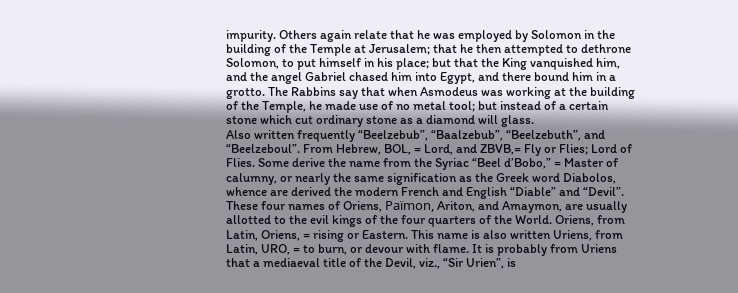impurity. Others again relate that he was employed by Solomon in the building of the Temple at Jerusalem; that he then attempted to dethrone Solomon, to put himself in his place; but that the King vanquished him, and the angel Gabriel chased him into Egypt, and there bound him in a grotto. The Rabbins say that when Asmodeus was working at the building of the Temple, he made use of no metal tool; but instead of a certain stone which cut ordinary stone as a diamond will glass.
Also written frequently “Beelzebub”, “Baalzebub”, “Beelzebuth”, and “Beelzeboul”. From Hebrew, BOL, = Lord, and ZBVB,= Fly or Flies; Lord of Flies. Some derive the name from the Syriac “Beel d’Bobo,” = Master of calumny, or nearly the same signification as the Greek word Diabolos, whence are derived the modern French and English “Diable” and “Devil”.
These four names of Oriens, Païmon, Ariton, and Amaymon, are usually allotted to the evil kings of the four quarters of the World. Oriens, from Latin, Oriens, = rising or Eastern. This name is also written Uriens, from Latin, URO, = to burn, or devour with flame. It is probably from Uriens that a mediaeval title of the Devil, viz., “Sir Urien”, is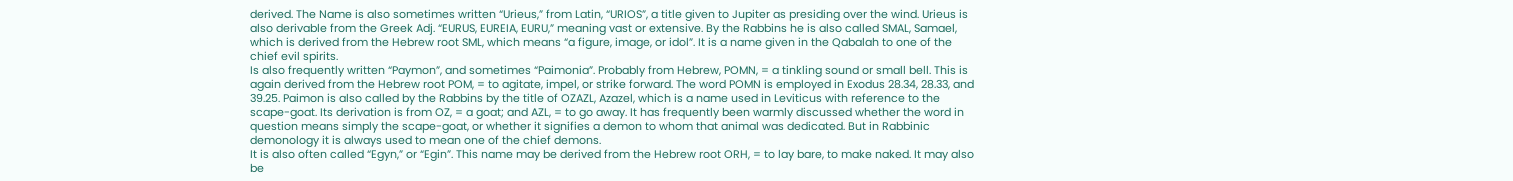derived. The Name is also sometimes written “Urieus,” from Latin, “URIOS”, a title given to Jupiter as presiding over the wind. Urieus is also derivable from the Greek Adj. “EURUS, EUREIA, EURU,” meaning vast or extensive. By the Rabbins he is also called SMAL, Samael, which is derived from the Hebrew root SML, which means “a figure, image, or idol”. It is a name given in the Qabalah to one of the chief evil spirits.
Is also frequently written “Paymon”, and sometimes “Paimonia”. Probably from Hebrew, POMN, = a tinkling sound or small bell. This is again derived from the Hebrew root POM, = to agitate, impel, or strike forward. The word POMN is employed in Exodus 28.34, 28.33, and 39.25. Paimon is also called by the Rabbins by the title of OZAZL, Azazel, which is a name used in Leviticus with reference to the scape-goat. Its derivation is from OZ, = a goat; and AZL, = to go away. It has frequently been warmly discussed whether the word in question means simply the scape-goat, or whether it signifies a demon to whom that animal was dedicated. But in Rabbinic demonology it is always used to mean one of the chief demons.
It is also often called “Egyn,” or “Egin”. This name may be derived from the Hebrew root ORH, = to lay bare, to make naked. It may also be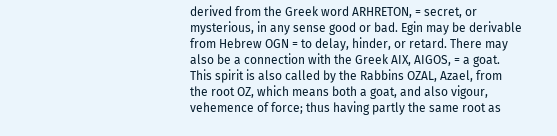derived from the Greek word ARHRETON, = secret, or mysterious, in any sense good or bad. Egin may be derivable from Hebrew OGN = to delay, hinder, or retard. There may also be a connection with the Greek AIX, AIGOS, = a goat. This spirit is also called by the Rabbins OZAL, Azael, from the root OZ, which means both a goat, and also vigour, vehemence of force; thus having partly the same root as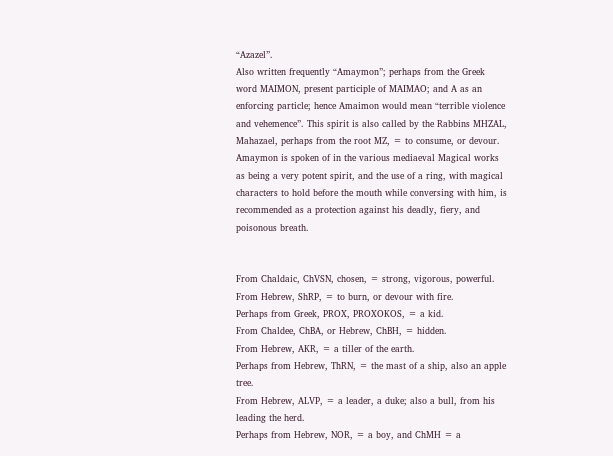“Azazel”.
Also written frequently “Amaymon”; perhaps from the Greek word MAIMON, present participle of MAIMAO; and A as an enforcing particle; hence Amaimon would mean “terrible violence and vehemence”. This spirit is also called by the Rabbins MHZAL, Mahazael, perhaps from the root MZ, = to consume, or devour. Amaymon is spoken of in the various mediaeval Magical works as being a very potent spirit, and the use of a ring, with magical characters to hold before the mouth while conversing with him, is recommended as a protection against his deadly, fiery, and poisonous breath.


From Chaldaic, ChVSN, chosen, = strong, vigorous, powerful.
From Hebrew, ShRP, = to burn, or devour with fire.
Perhaps from Greek, PROX, PROXOKOS, = a kid.
From Chaldee, ChBA, or Hebrew, ChBH, = hidden.
From Hebrew, AKR, = a tiller of the earth.
Perhaps from Hebrew, ThRN, = the mast of a ship, also an apple tree.
From Hebrew, ALVP, = a leader, a duke; also a bull, from his leading the herd.
Perhaps from Hebrew, NOR, = a boy, and ChMH = a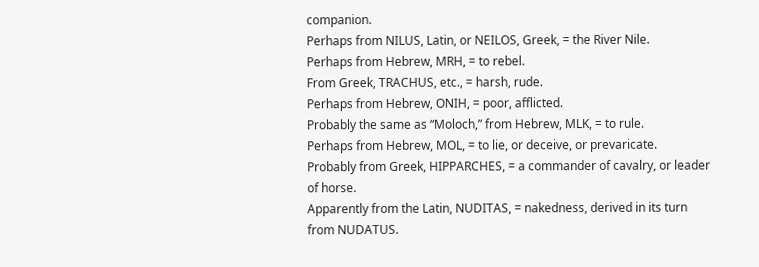companion.
Perhaps from NILUS, Latin, or NEILOS, Greek, = the River Nile.
Perhaps from Hebrew, MRH, = to rebel.
From Greek, TRACHUS, etc., = harsh, rude.
Perhaps from Hebrew, ONIH, = poor, afflicted.
Probably the same as “Moloch,” from Hebrew, MLK, = to rule.
Perhaps from Hebrew, MOL, = to lie, or deceive, or prevaricate.
Probably from Greek, HIPPARCHES, = a commander of cavalry, or leader of horse.
Apparently from the Latin, NUDITAS, = nakedness, derived in its turn from NUDATUS.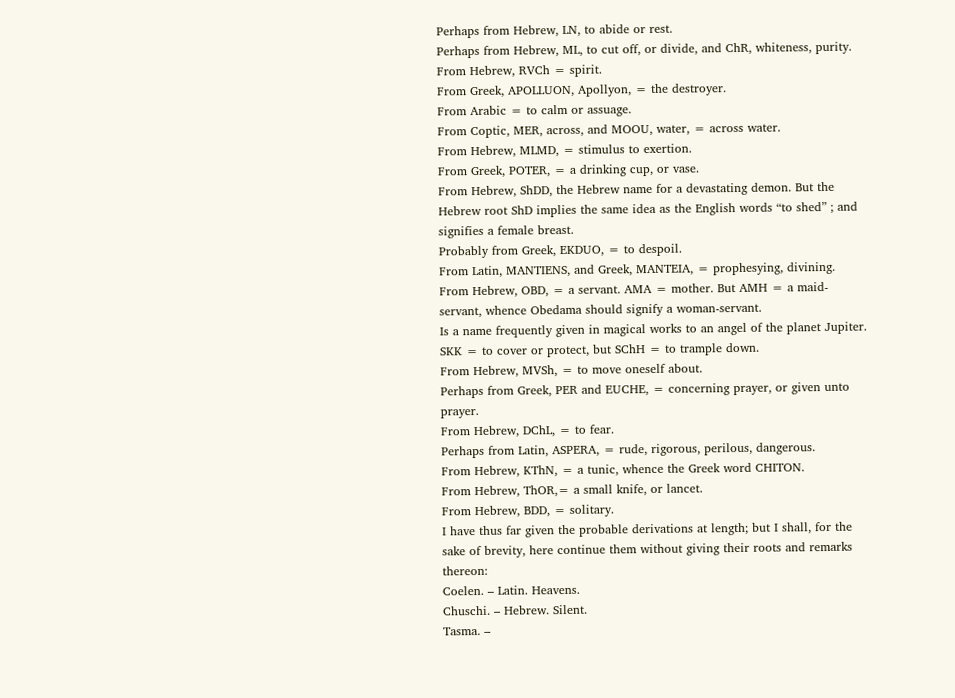Perhaps from Hebrew, LN, to abide or rest.
Perhaps from Hebrew, ML, to cut off, or divide, and ChR, whiteness, purity.
From Hebrew, RVCh = spirit.
From Greek, APOLLUON, Apollyon, = the destroyer.
From Arabic = to calm or assuage.
From Coptic, MER, across, and MOOU, water, = across water.
From Hebrew, MLMD, = stimulus to exertion.
From Greek, POTER, = a drinking cup, or vase.
From Hebrew, ShDD, the Hebrew name for a devastating demon. But the Hebrew root ShD implies the same idea as the English words “to shed” ; and signifies a female breast.
Probably from Greek, EKDUO, = to despoil.
From Latin, MANTIENS, and Greek, MANTEIA, = prophesying, divining.
From Hebrew, OBD, = a servant. AMA = mother. But AMH = a maid-servant, whence Obedama should signify a woman-servant.
Is a name frequently given in magical works to an angel of the planet Jupiter. SKK = to cover or protect, but SChH = to trample down.
From Hebrew, MVSh, = to move oneself about.
Perhaps from Greek, PER and EUCHE, = concerning prayer, or given unto prayer.
From Hebrew, DChL, = to fear.
Perhaps from Latin, ASPERA, = rude, rigorous, perilous, dangerous.
From Hebrew, KThN, = a tunic, whence the Greek word CHITON.
From Hebrew, ThOR,= a small knife, or lancet.
From Hebrew, BDD, = solitary.
I have thus far given the probable derivations at length; but I shall, for the sake of brevity, here continue them without giving their roots and remarks thereon:
Coelen. – Latin. Heavens.
Chuschi. – Hebrew. Silent.
Tasma. –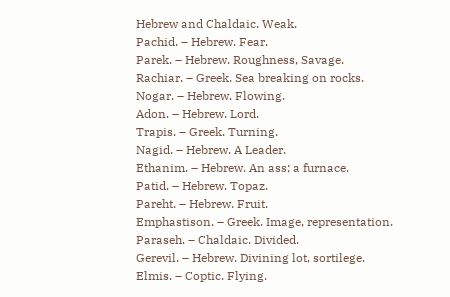Hebrew and Chaldaic. Weak.
Pachid. – Hebrew. Fear.
Parek. – Hebrew. Roughness, Savage.
Rachiar. – Greek. Sea breaking on rocks.
Nogar. – Hebrew. Flowing.
Adon. – Hebrew. Lord.
Trapis. – Greek. Turning.
Nagid. – Hebrew. A Leader.
Ethanim. – Hebrew. An ass; a furnace.
Patid. – Hebrew. Topaz.
Pareht. – Hebrew. Fruit.
Emphastison. – Greek. Image, representation.
Paraseh. – Chaldaic. Divided.
Gerevil. – Hebrew. Divining lot, sortilege.
Elmis. – Coptic. Flying.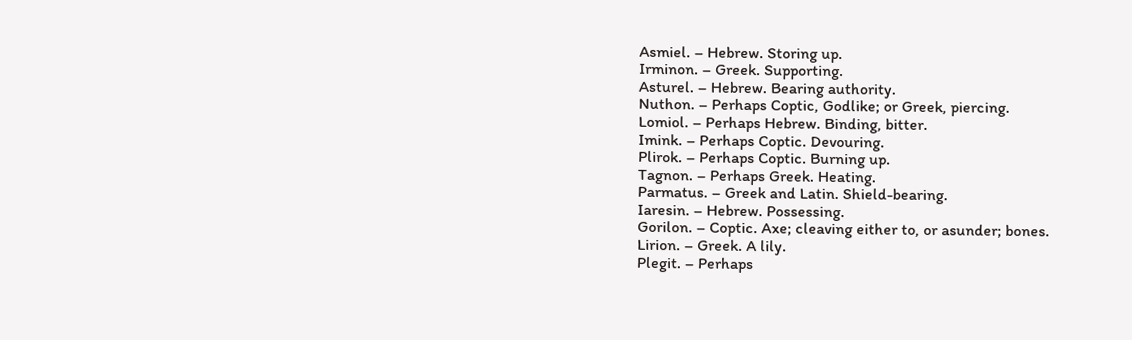Asmiel. – Hebrew. Storing up.
Irminon. – Greek. Supporting.
Asturel. – Hebrew. Bearing authority.
Nuthon. – Perhaps Coptic, Godlike; or Greek, piercing.
Lomiol. – Perhaps Hebrew. Binding, bitter.
Imink. – Perhaps Coptic. Devouring.
Plirok. – Perhaps Coptic. Burning up.
Tagnon. – Perhaps Greek. Heating.
Parmatus. – Greek and Latin. Shield-bearing.
Iaresin. – Hebrew. Possessing.
Gorilon. – Coptic. Axe; cleaving either to, or asunder; bones.
Lirion. – Greek. A lily.
Plegit. – Perhaps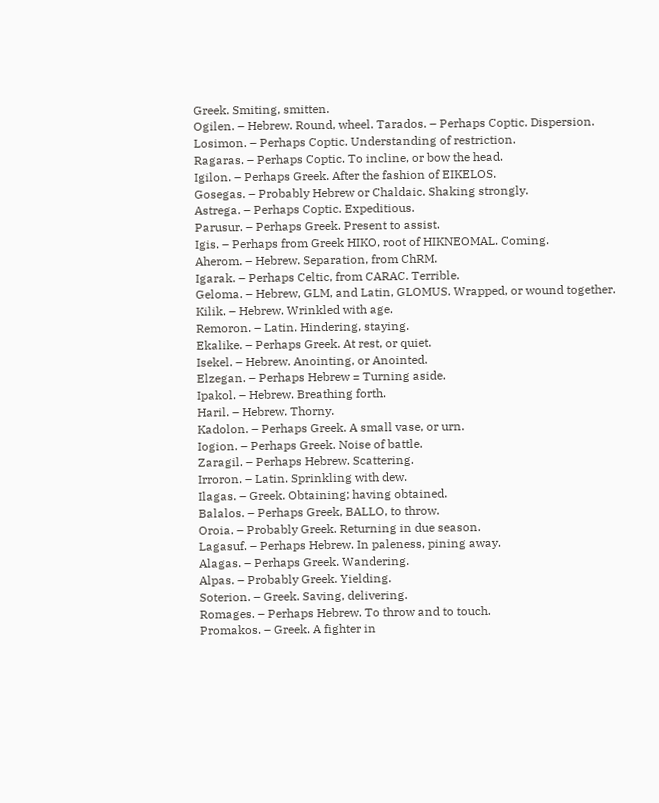Greek. Smiting, smitten.
Ogilen. – Hebrew. Round, wheel. Tarados. – Perhaps Coptic. Dispersion.
Losimon. – Perhaps Coptic. Understanding of restriction.
Ragaras. – Perhaps Coptic. To incline, or bow the head.
Igilon. – Perhaps Greek. After the fashion of EIKELOS.
Gosegas. – Probably Hebrew or Chaldaic. Shaking strongly.
Astrega. – Perhaps Coptic. Expeditious.
Parusur. – Perhaps Greek. Present to assist.
Igis. – Perhaps from Greek HIKO, root of HIKNEOMAL. Coming.
Aherom. – Hebrew. Separation, from ChRM.
Igarak. – Perhaps Celtic, from CARAC. Terrible.
Geloma. – Hebrew, GLM, and Latin, GLOMUS. Wrapped, or wound together.
Kilik. – Hebrew. Wrinkled with age.
Remoron. – Latin. Hindering, staying.
Ekalike. – Perhaps Greek. At rest, or quiet.
Isekel. – Hebrew. Anointing, or Anointed.
Elzegan. – Perhaps Hebrew = Turning aside.
Ipakol. – Hebrew. Breathing forth.
Haril. – Hebrew. Thorny.
Kadolon. – Perhaps Greek. A small vase, or urn.
Iogion. – Perhaps Greek. Noise of battle.
Zaragil. – Perhaps Hebrew. Scattering.
Irroron. – Latin. Sprinkling with dew.
Ilagas. – Greek. Obtaining; having obtained.
Balalos. – Perhaps Greek, BALLO, to throw.
Oroia. – Probably Greek. Returning in due season.
Lagasuf. – Perhaps Hebrew. In paleness, pining away.
Alagas. – Perhaps Greek. Wandering.
Alpas. – Probably Greek. Yielding.
Soterion. – Greek. Saving, delivering.
Romages. – Perhaps Hebrew. To throw and to touch.
Promakos. – Greek. A fighter in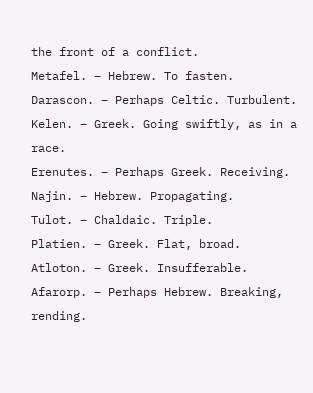the front of a conflict.
Metafel. – Hebrew. To fasten.
Darascon. – Perhaps Celtic. Turbulent.
Kelen. – Greek. Going swiftly, as in a race.
Erenutes. – Perhaps Greek. Receiving.
Najin. – Hebrew. Propagating.
Tulot. – Chaldaic. Triple.
Platien. – Greek. Flat, broad.
Atloton. – Greek. Insufferable.
Afarorp. – Perhaps Hebrew. Breaking, rending.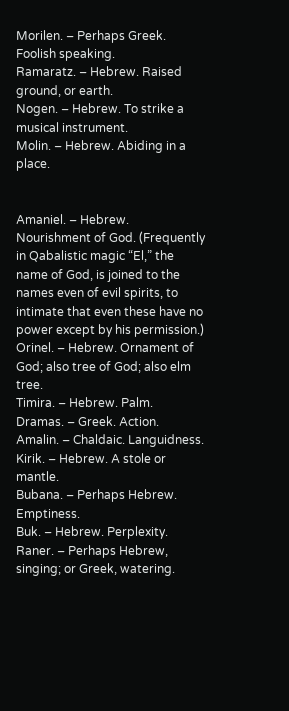Morilen. – Perhaps Greek. Foolish speaking.
Ramaratz. – Hebrew. Raised ground, or earth.
Nogen. – Hebrew. To strike a musical instrument.
Molin. – Hebrew. Abiding in a place.


Amaniel. – Hebrew. Nourishment of God. (Frequently in Qabalistic magic “El,” the name of God, is joined to the names even of evil spirits, to intimate that even these have no power except by his permission.)
Orinel. – Hebrew. Ornament of God; also tree of God; also elm tree.
Timira. – Hebrew. Palm.
Dramas. – Greek. Action.
Amalin. – Chaldaic. Languidness.
Kirik. – Hebrew. A stole or mantle.
Bubana. – Perhaps Hebrew. Emptiness.
Buk. – Hebrew. Perplexity.
Raner. – Perhaps Hebrew, singing; or Greek, watering.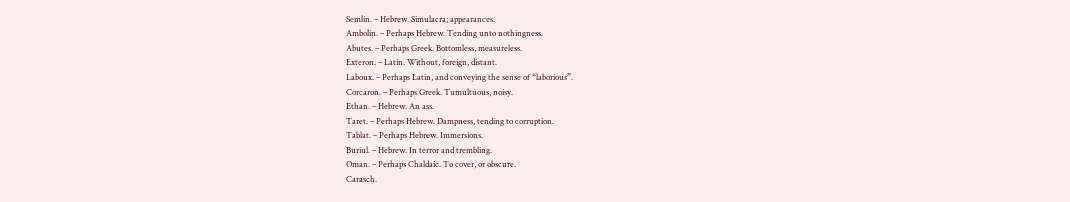Semlin. – Hebrew. Simulacra; appearances.
Ambolin. – Perhaps Hebrew. Tending unto nothingness.
Abutes. – Perhaps Greek. Bottomless, measureless.
Exteron. – Latin. Without, foreign, distant.
Laboux. – Perhaps Latin, and conveying the sense of “laborious”.
Corcaron. – Perhaps Greek. Tumultuous, noisy.
Ethan. – Hebrew. An ass.
Taret. – Perhaps Hebrew. Dampness, tending to corruption.
Tablat. – Perhaps Hebrew. Immersions.
Buriul. – Hebrew. In terror and trembling.
Oman. – Perhaps Chaldaic. To cover, or obscure.
Carasch.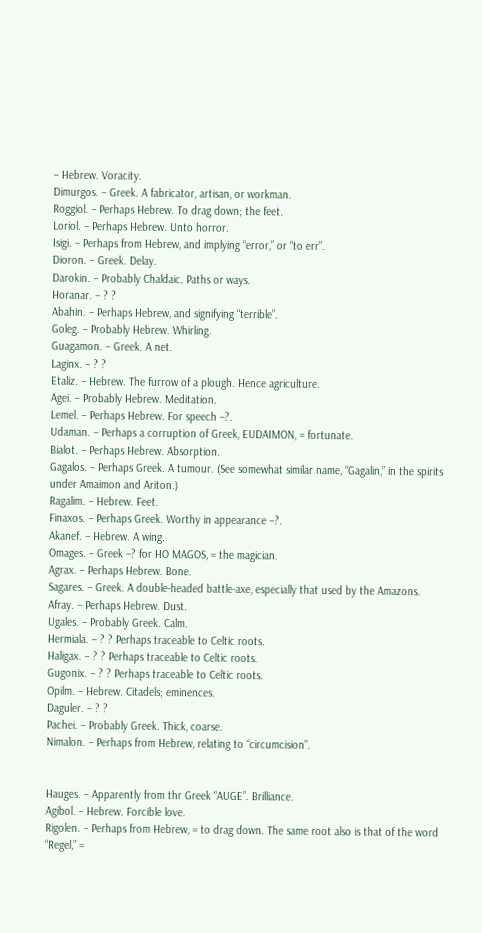– Hebrew. Voracity.
Dimurgos. – Greek. A fabricator, artisan, or workman.
Roggiol. – Perhaps Hebrew. To drag down; the feet.
Loriol. – Perhaps Hebrew. Unto horror.
Isigi. – Perhaps from Hebrew, and implying “error,” or “to err”.
Dioron. – Greek. Delay.
Darokin. – Probably Chaldaic. Paths or ways.
Horanar. – ? ?
Abahin. – Perhaps Hebrew, and signifying “terrible”.
Goleg. – Probably Hebrew. Whirling.
Guagamon. – Greek. A net.
Laginx. – ? ?
Etaliz. – Hebrew. The furrow of a plough. Hence agriculture.
Agei. – Probably Hebrew. Meditation.
Lemel. – Perhaps Hebrew. For speech –?.
Udaman. – Perhaps a corruption of Greek, EUDAIMON, = fortunate.
Bialot. – Perhaps Hebrew. Absorption.
Gagalos. – Perhaps Greek. A tumour. (See somewhat similar name, “Gagalin,” in the spirits under Amaimon and Ariton.)
Ragalim. – Hebrew. Feet.
Finaxos. – Perhaps Greek. Worthy in appearance –?.
Akanef. – Hebrew. A wing.
Omages. – Greek –? for HO MAGOS, = the magician.
Agrax. – Perhaps Hebrew. Bone.
Sagares. – Greek. A double-headed battle-axe, especially that used by the Amazons.
Afray. – Perhaps Hebrew. Dust.
Ugales. – Probably Greek. Calm.
Hermiala. – ? ? Perhaps traceable to Celtic roots.
Haligax. – ? ? Perhaps traceable to Celtic roots.
Gugonix. – ? ? Perhaps traceable to Celtic roots.
Opilm. – Hebrew. Citadels; eminences.
Daguler. – ? ?
Pachei. – Probably Greek. Thick, coarse.
Nimalon. – Perhaps from Hebrew, relating to “circumcision”.


Hauges. – Apparently from thr Greek “AUGE”. Brilliance.
Agibol. – Hebrew. Forcible love.
Rigolen. – Perhaps from Hebrew, = to drag down. The same root also is that of the word “Regel,” =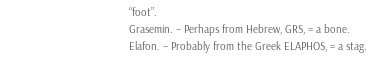“foot”.
Grasemin. – Perhaps from Hebrew, GRS, = a bone.
Elafon. – Probably from the Greek ELAPHOS, = a stag.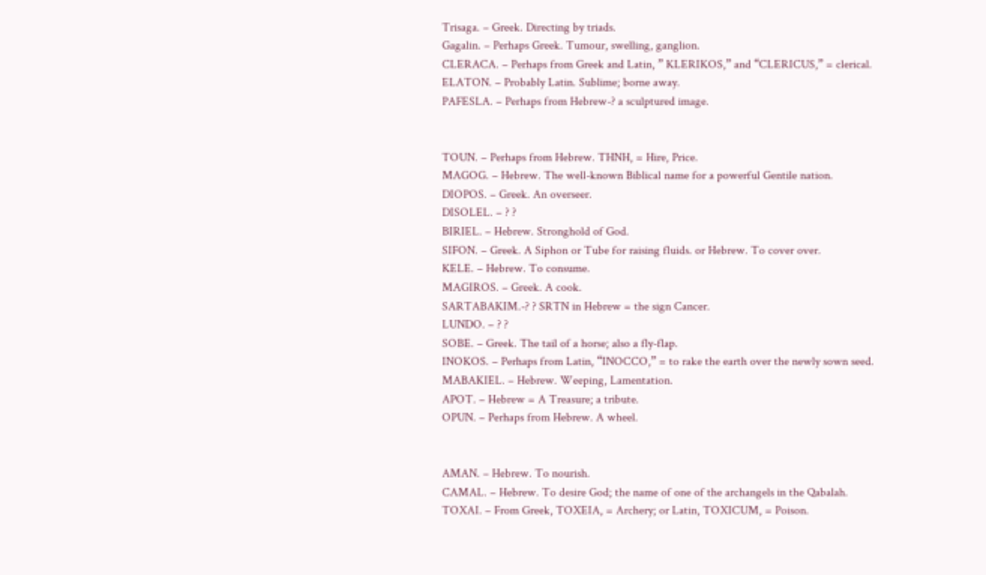Trisaga. – Greek. Directing by triads.
Gagalin. – Perhaps Greek. Tumour, swelling, ganglion.
CLERACA. – Perhaps from Greek and Latin, ” KLERIKOS,” and “CLERICUS,” = clerical.
ELATON. – Probably Latin. Sublime; borne away.
PAFESLA. – Perhaps from Hebrew-? a sculptured image.


TOUN. – Perhaps from Hebrew. THNH, = Hire, Price.
MAGOG. – Hebrew. The well-known Biblical name for a powerful Gentile nation.
DIOPOS. – Greek. An overseer.
DISOLEL. – ? ?
BIRIEL. – Hebrew. Stronghold of God.
SIFON. – Greek. A Siphon or Tube for raising fluids. or Hebrew. To cover over.
KELE. – Hebrew. To consume.
MAGIROS. – Greek. A cook.
SARTABAKIM.-? ? SRTN in Hebrew = the sign Cancer.
LUNDO. – ? ?
SOBE. – Greek. The tail of a horse; also a fly-flap.
INOKOS. – Perhaps from Latin, “INOCCO,” = to rake the earth over the newly sown seed.
MABAKIEL. – Hebrew. Weeping, Lamentation.
APOT. – Hebrew = A Treasure; a tribute.
OPUN. – Perhaps from Hebrew. A wheel.


AMAN. – Hebrew. To nourish.
CAMAL. – Hebrew. To desire God; the name of one of the archangels in the Qabalah.
TOXAI. – From Greek, TOXEIA, = Archery; or Latin, TOXICUM, = Poison.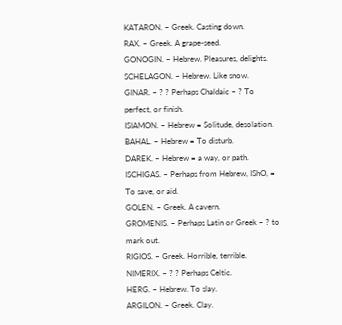KATARON. – Greek. Casting down.
RAX. – Greek. A grape-seed.
GONOGIN. – Hebrew. Pleasures, delights.
SCHELAGON. – Hebrew. Like snow.
GINAR. – ? ? Perhaps Chaldaic – ? To perfect, or finish.
ISIAMON. – Hebrew = Solitude, desolation.
BAHAL. – Hebrew = To disturb.
DAREK. – Hebrew = a way, or path.
ISCHIGAS. – Perhaps from Hebrew, IShO, = To save, or aid.
GOLEN. – Greek. A cavern.
GROMENIS. – Perhaps Latin or Greek – ? to mark out.
RIGIOS. – Greek. Horrible, terrible.
NIMERIX. – ? ? Perhaps Celtic.
HERG. – Hebrew. To slay.
ARGILON. – Greek. Clay.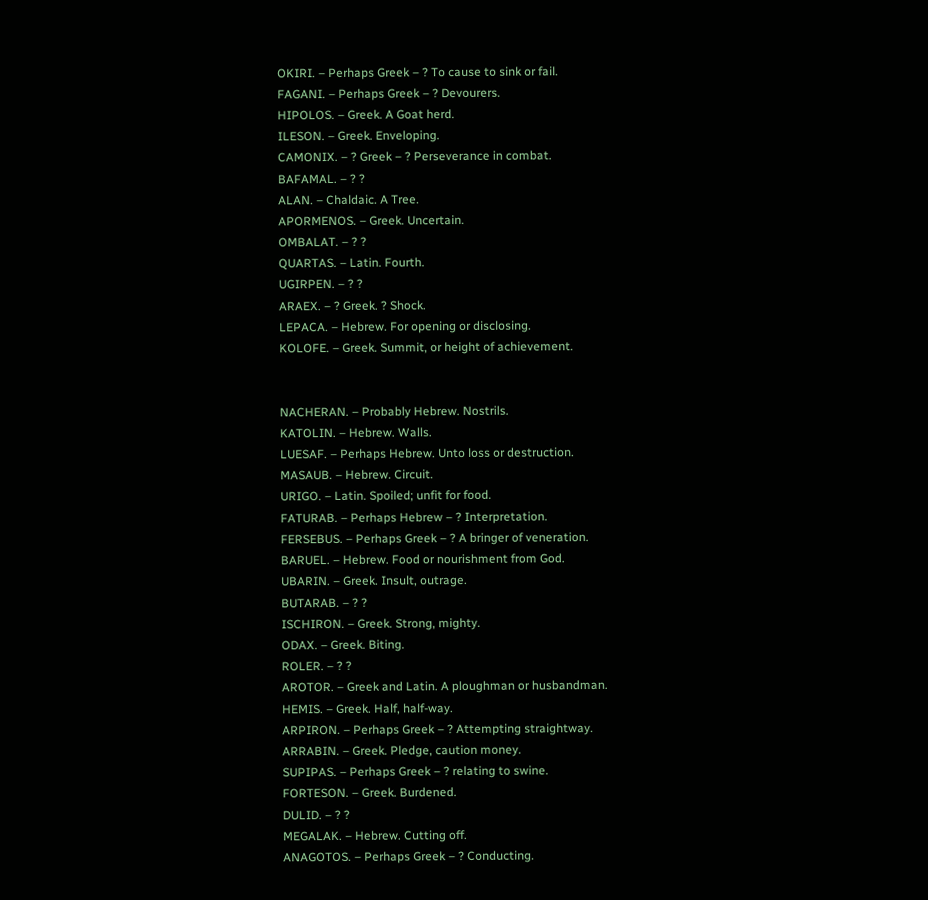OKIRI. – Perhaps Greek – ? To cause to sink or fail.
FAGANI. – Perhaps Greek – ? Devourers.
HIPOLOS. – Greek. A Goat herd.
ILESON. – Greek. Enveloping.
CAMONIX. – ? Greek – ? Perseverance in combat.
BAFAMAL. – ? ?
ALAN. – Chaldaic. A Tree.
APORMENOS. – Greek. Uncertain.
OMBALAT. – ? ?
QUARTAS. – Latin. Fourth.
UGIRPEN. – ? ?
ARAEX. – ? Greek. ? Shock.
LEPACA. – Hebrew. For opening or disclosing.
KOLOFE. – Greek. Summit, or height of achievement.


NACHERAN. – Probably Hebrew. Nostrils.
KATOLIN. – Hebrew. Walls.
LUESAF. – Perhaps Hebrew. Unto loss or destruction.
MASAUB. – Hebrew. Circuit.
URIGO. – Latin. Spoiled; unfit for food.
FATURAB. – Perhaps Hebrew – ? Interpretation.
FERSEBUS. – Perhaps Greek – ? A bringer of veneration.
BARUEL. – Hebrew. Food or nourishment from God.
UBARIN. – Greek. Insult, outrage.
BUTARAB. – ? ?
ISCHIRON. – Greek. Strong, mighty.
ODAX. – Greek. Biting.
ROLER. – ? ?
AROTOR. – Greek and Latin. A ploughman or husbandman.
HEMIS. – Greek. Half, half-way.
ARPIRON. – Perhaps Greek – ? Attempting straightway.
ARRABIN. – Greek. Pledge, caution money.
SUPIPAS. – Perhaps Greek – ? relating to swine.
FORTESON. – Greek. Burdened.
DULID. – ? ?
MEGALAK. – Hebrew. Cutting off.
ANAGOTOS. – Perhaps Greek – ? Conducting.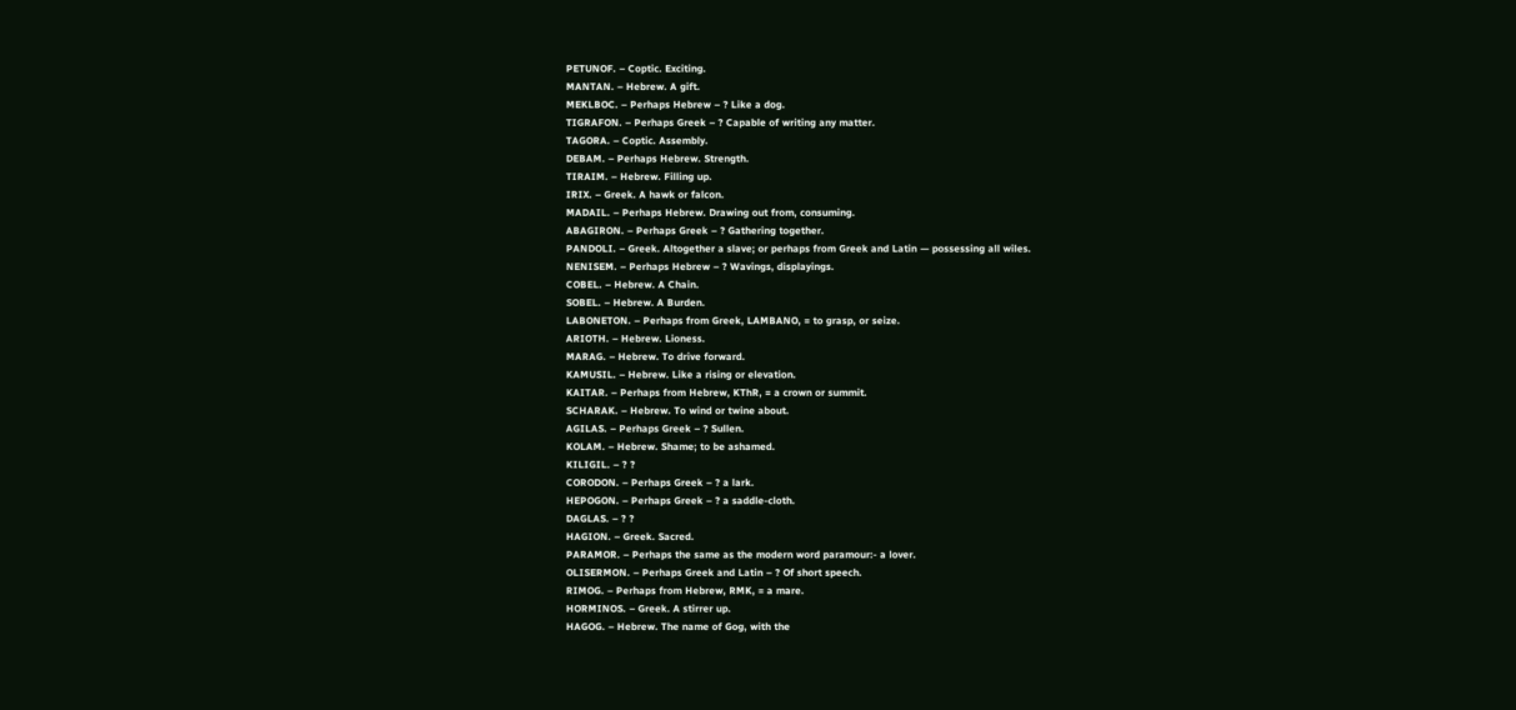PETUNOF. – Coptic. Exciting.
MANTAN. – Hebrew. A gift.
MEKLBOC. – Perhaps Hebrew – ? Like a dog.
TIGRAFON. – Perhaps Greek – ? Capable of writing any matter.
TAGORA. – Coptic. Assembly.
DEBAM. – Perhaps Hebrew. Strength.
TIRAIM. – Hebrew. Filling up.
IRIX. – Greek. A hawk or falcon.
MADAIL. – Perhaps Hebrew. Drawing out from, consuming.
ABAGIRON. – Perhaps Greek – ? Gathering together.
PANDOLI. – Greek. Altogether a slave; or perhaps from Greek and Latin — possessing all wiles.
NENISEM. – Perhaps Hebrew – ? Wavings, displayings.
COBEL. – Hebrew. A Chain.
SOBEL. – Hebrew. A Burden.
LABONETON. – Perhaps from Greek, LAMBANO, = to grasp, or seize.
ARIOTH. – Hebrew. Lioness.
MARAG. – Hebrew. To drive forward.
KAMUSIL. – Hebrew. Like a rising or elevation.
KAITAR. – Perhaps from Hebrew, KThR, = a crown or summit.
SCHARAK. – Hebrew. To wind or twine about.
AGILAS. – Perhaps Greek – ? Sullen.
KOLAM. – Hebrew. Shame; to be ashamed.
KILIGIL. – ? ?
CORODON. – Perhaps Greek – ? a lark.
HEPOGON. – Perhaps Greek – ? a saddle-cloth.
DAGLAS. – ? ?
HAGION. – Greek. Sacred.
PARAMOR. – Perhaps the same as the modern word paramour:- a lover.
OLISERMON. – Perhaps Greek and Latin – ? Of short speech.
RIMOG. – Perhaps from Hebrew, RMK, = a mare.
HORMINOS. – Greek. A stirrer up.
HAGOG. – Hebrew. The name of Gog, with the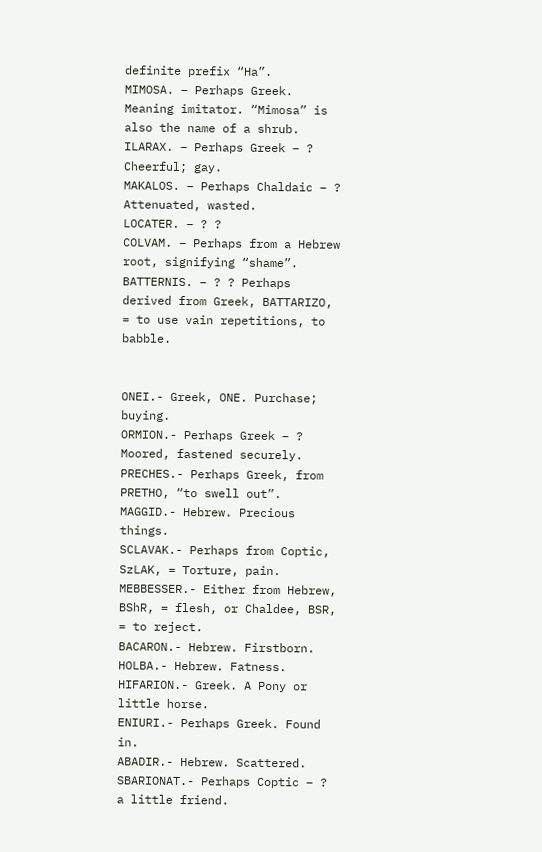definite prefix “Ha”.
MIMOSA. – Perhaps Greek. Meaning imitator. “Mimosa” is also the name of a shrub.
ILARAX. – Perhaps Greek – ? Cheerful; gay.
MAKALOS. – Perhaps Chaldaic – ? Attenuated, wasted.
LOCATER. – ? ?
COLVAM. – Perhaps from a Hebrew root, signifying “shame”.
BATTERNIS. – ? ? Perhaps derived from Greek, BATTARIZO, = to use vain repetitions, to babble.


ONEI.- Greek, ONE. Purchase; buying.
ORMION.- Perhaps Greek – ? Moored, fastened securely.
PRECHES.- Perhaps Greek, from PRETHO, “to swell out”.
MAGGID.- Hebrew. Precious things.
SCLAVAK.- Perhaps from Coptic, SzLAK, = Torture, pain.
MEBBESSER.- Either from Hebrew, BShR, = flesh, or Chaldee, BSR, = to reject.
BACARON.- Hebrew. Firstborn.
HOLBA.- Hebrew. Fatness.
HIFARION.- Greek. A Pony or little horse.
ENIURI.- Perhaps Greek. Found in.
ABADIR.- Hebrew. Scattered.
SBARIONAT.- Perhaps Coptic – ? a little friend.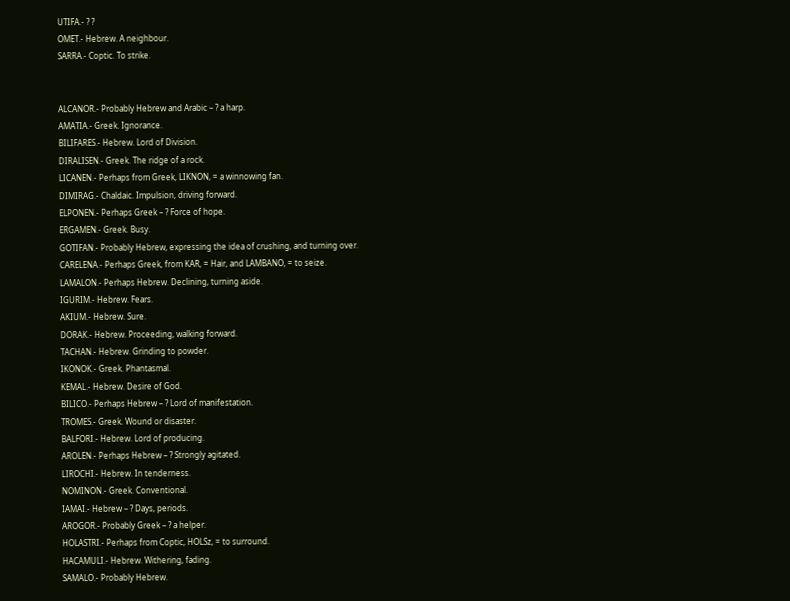UTIFA.- ? ?
OMET.- Hebrew. A neighbour.
SARRA.- Coptic. To strike.


ALCANOR.- Probably Hebrew and Arabic – ? a harp.
AMATIA.- Greek. Ignorance.
BILIFARES.- Hebrew. Lord of Division.
DIRALISEN.- Greek. The ridge of a rock.
LICANEN.- Perhaps from Greek, LIKNON, = a winnowing fan.
DIMIRAG.- Chaldaic. Impulsion, driving forward.
ELPONEN.- Perhaps Greek – ? Force of hope.
ERGAMEN.- Greek. Busy.
GOTIFAN.- Probably Hebrew, expressing the idea of crushing, and turning over.
CARELENA.- Perhaps Greek, from KAR, = Hair, and LAMBANO, = to seize.
LAMALON.- Perhaps Hebrew. Declining, turning aside.
IGURIM.- Hebrew. Fears.
AKIUM.- Hebrew. Sure.
DORAK.- Hebrew. Proceeding, walking forward.
TACHAN.- Hebrew. Grinding to powder.
IKONOK.- Greek. Phantasmal.
KEMAL.- Hebrew. Desire of God.
BILICO.- Perhaps Hebrew – ? Lord of manifestation.
TROMES.- Greek. Wound or disaster.
BALFORI.- Hebrew. Lord of producing.
AROLEN.- Perhaps Hebrew – ? Strongly agitated.
LIROCHI.- Hebrew. In tenderness.
NOMINON.- Greek. Conventional.
IAMAI.- Hebrew – ? Days, periods.
AROGOR.- Probably Greek – ? a helper.
HOLASTRI.- Perhaps from Coptic, HOLSz, = to surround.
HACAMULI.- Hebrew. Withering, fading.
SAMALO.- Probably Hebrew.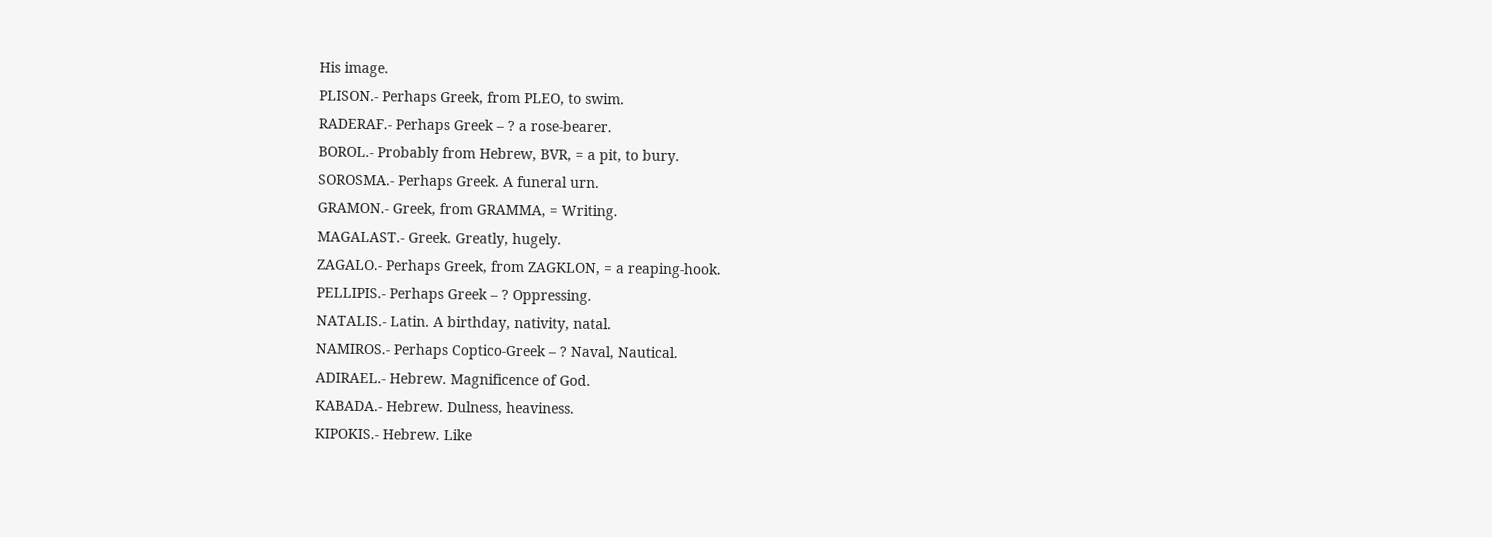His image.
PLISON.- Perhaps Greek, from PLEO, to swim.
RADERAF.- Perhaps Greek – ? a rose-bearer.
BOROL.- Probably from Hebrew, BVR, = a pit, to bury.
SOROSMA.- Perhaps Greek. A funeral urn.
GRAMON.- Greek, from GRAMMA, = Writing.
MAGALAST.- Greek. Greatly, hugely.
ZAGALO.- Perhaps Greek, from ZAGKLON, = a reaping-hook.
PELLIPIS.- Perhaps Greek – ? Oppressing.
NATALIS.- Latin. A birthday, nativity, natal.
NAMIROS.- Perhaps Coptico-Greek – ? Naval, Nautical.
ADIRAEL.- Hebrew. Magnificence of God.
KABADA.- Hebrew. Dulness, heaviness.
KIPOKIS.- Hebrew. Like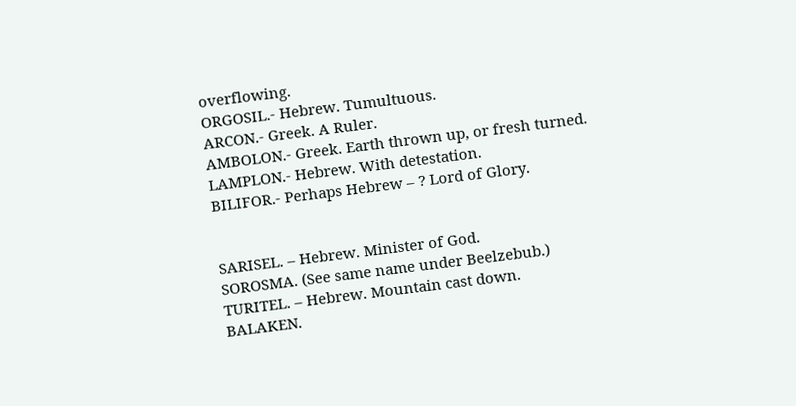overflowing.
ORGOSIL.- Hebrew. Tumultuous.
ARCON.- Greek. A Ruler.
AMBOLON.- Greek. Earth thrown up, or fresh turned.
LAMPLON.- Hebrew. With detestation.
BILIFOR.- Perhaps Hebrew – ? Lord of Glory.


SARISEL. – Hebrew. Minister of God.
SOROSMA. (See same name under Beelzebub.)
TURITEL. – Hebrew. Mountain cast down.
BALAKEN.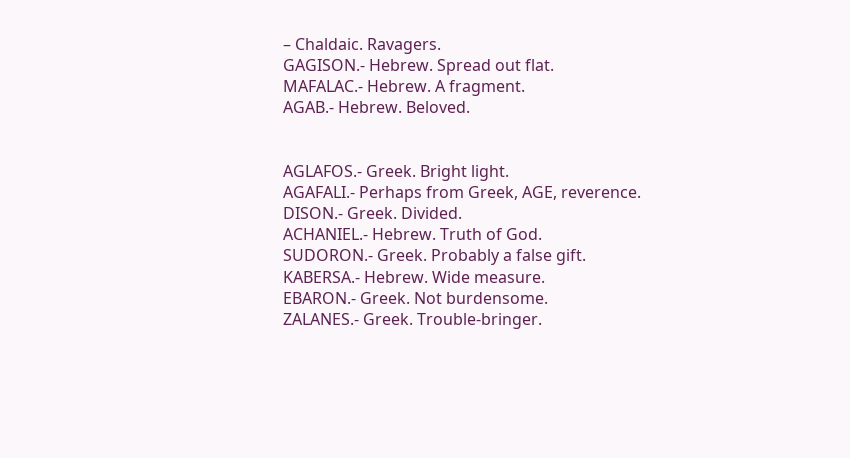– Chaldaic. Ravagers.
GAGISON.- Hebrew. Spread out flat.
MAFALAC.- Hebrew. A fragment.
AGAB.- Hebrew. Beloved.


AGLAFOS.- Greek. Bright light.
AGAFALI.- Perhaps from Greek, AGE, reverence.
DISON.- Greek. Divided.
ACHANIEL.- Hebrew. Truth of God.
SUDORON.- Greek. Probably a false gift.
KABERSA.- Hebrew. Wide measure.
EBARON.- Greek. Not burdensome.
ZALANES.- Greek. Trouble-bringer.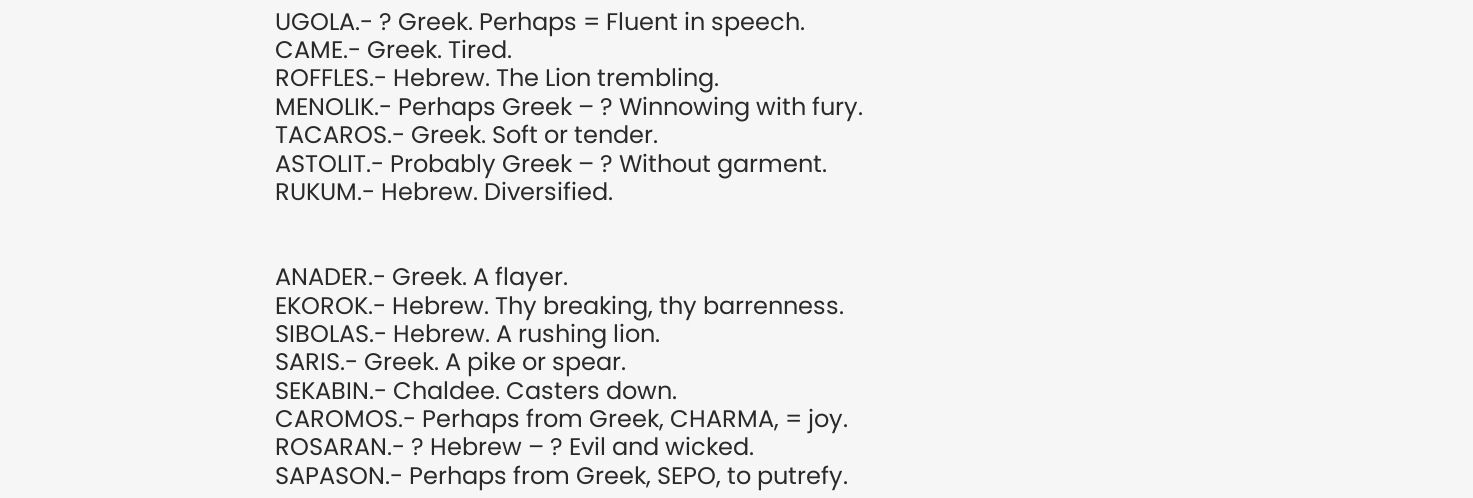UGOLA.- ? Greek. Perhaps = Fluent in speech.
CAME.- Greek. Tired.
ROFFLES.- Hebrew. The Lion trembling.
MENOLIK.- Perhaps Greek – ? Winnowing with fury.
TACAROS.- Greek. Soft or tender.
ASTOLIT.- Probably Greek – ? Without garment.
RUKUM.- Hebrew. Diversified.


ANADER.- Greek. A flayer.
EKOROK.- Hebrew. Thy breaking, thy barrenness.
SIBOLAS.- Hebrew. A rushing lion.
SARIS.- Greek. A pike or spear.
SEKABIN.- Chaldee. Casters down.
CAROMOS.- Perhaps from Greek, CHARMA, = joy.
ROSARAN.- ? Hebrew – ? Evil and wicked.
SAPASON.- Perhaps from Greek, SEPO, to putrefy.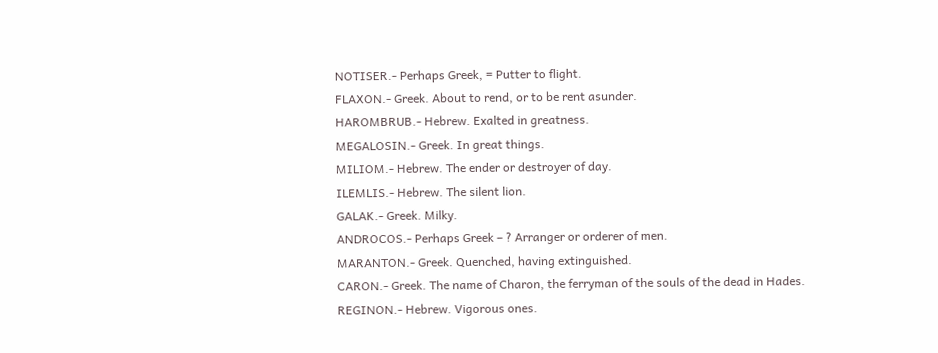NOTISER.- Perhaps Greek, = Putter to flight.
FLAXON.- Greek. About to rend, or to be rent asunder.
HAROMBRUB.- Hebrew. Exalted in greatness.
MEGALOSIN.- Greek. In great things.
MILIOM.- Hebrew. The ender or destroyer of day.
ILEMLIS.- Hebrew. The silent lion.
GALAK.- Greek. Milky.
ANDROCOS.- Perhaps Greek – ? Arranger or orderer of men.
MARANTON.- Greek. Quenched, having extinguished.
CARON.- Greek. The name of Charon, the ferryman of the souls of the dead in Hades.
REGINON.- Hebrew. Vigorous ones.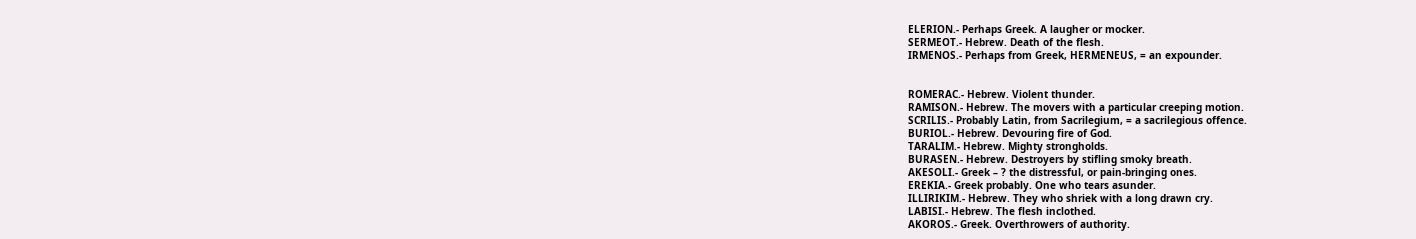ELERION.- Perhaps Greek. A laugher or mocker.
SERMEOT.- Hebrew. Death of the flesh.
IRMENOS.- Perhaps from Greek, HERMENEUS, = an expounder.


ROMERAC.- Hebrew. Violent thunder.
RAMISON.- Hebrew. The movers with a particular creeping motion.
SCRILIS.- Probably Latin, from Sacrilegium, = a sacrilegious offence.
BURIOL.- Hebrew. Devouring fire of God.
TARALIM.- Hebrew. Mighty strongholds.
BURASEN.- Hebrew. Destroyers by stifling smoky breath.
AKESOLI.- Greek – ? the distressful, or pain-bringing ones.
EREKIA.- Greek probably. One who tears asunder.
ILLIRIKIM.- Hebrew. They who shriek with a long drawn cry.
LABISI.- Hebrew. The flesh inclothed.
AKOROS.- Greek. Overthrowers of authority.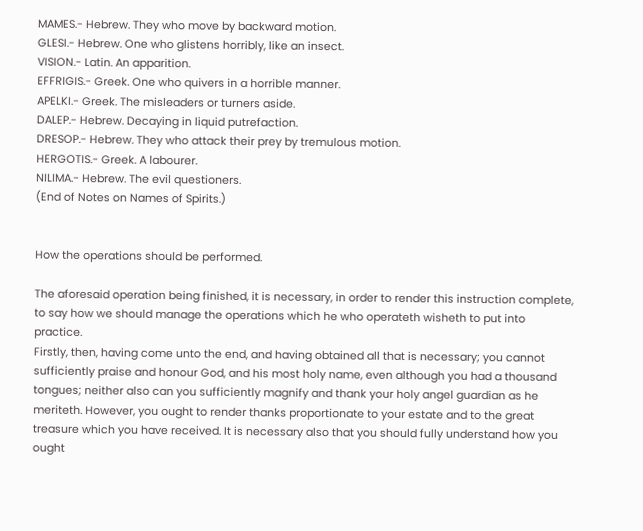MAMES.- Hebrew. They who move by backward motion.
GLESI.- Hebrew. One who glistens horribly, like an insect.
VISION.- Latin. An apparition.
EFFRIGIS.- Greek. One who quivers in a horrible manner.
APELKI.- Greek. The misleaders or turners aside.
DALEP.- Hebrew. Decaying in liquid putrefaction.
DRESOP.- Hebrew. They who attack their prey by tremulous motion.
HERGOTIS.- Greek. A labourer.
NILIMA.- Hebrew. The evil questioners.
(End of Notes on Names of Spirits.)


How the operations should be performed.

The aforesaid operation being finished, it is necessary, in order to render this instruction complete, to say how we should manage the operations which he who operateth wisheth to put into practice.
Firstly, then, having come unto the end, and having obtained all that is necessary; you cannot sufficiently praise and honour God, and his most holy name, even although you had a thousand tongues; neither also can you sufficiently magnify and thank your holy angel guardian as he meriteth. However, you ought to render thanks proportionate to your estate and to the great treasure which you have received. It is necessary also that you should fully understand how you ought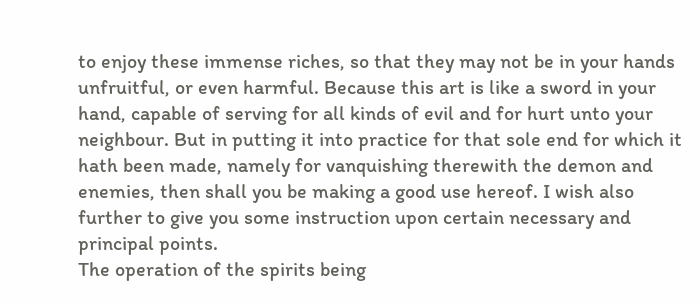to enjoy these immense riches, so that they may not be in your hands unfruitful, or even harmful. Because this art is like a sword in your hand, capable of serving for all kinds of evil and for hurt unto your neighbour. But in putting it into practice for that sole end for which it hath been made, namely for vanquishing therewith the demon and enemies, then shall you be making a good use hereof. I wish also further to give you some instruction upon certain necessary and principal points.
The operation of the spirits being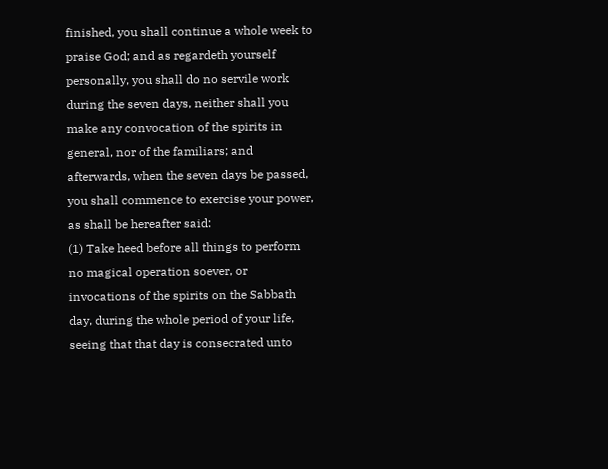finished, you shall continue a whole week to praise God; and as regardeth yourself personally, you shall do no servile work during the seven days, neither shall you make any convocation of the spirits in general, nor of the familiars; and afterwards, when the seven days be passed, you shall commence to exercise your power, as shall be hereafter said:
(1) Take heed before all things to perform no magical operation soever, or invocations of the spirits on the Sabbath day, during the whole period of your life, seeing that that day is consecrated unto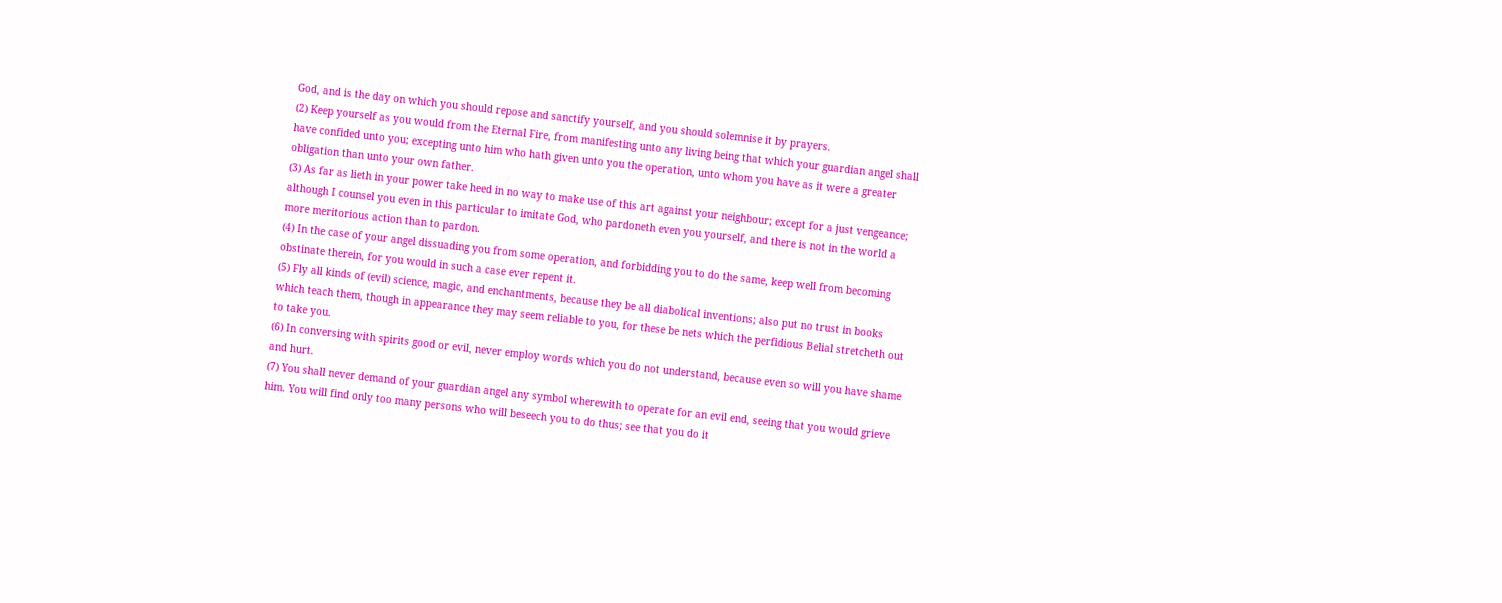God, and is the day on which you should repose and sanctify yourself, and you should solemnise it by prayers.
(2) Keep yourself as you would from the Eternal Fire, from manifesting unto any living being that which your guardian angel shall have confided unto you; excepting unto him who hath given unto you the operation, unto whom you have as it were a greater obligation than unto your own father.
(3) As far as lieth in your power take heed in no way to make use of this art against your neighbour; except for a just vengeance; although I counsel you even in this particular to imitate God, who pardoneth even you yourself, and there is not in the world a more meritorious action than to pardon.
(4) In the case of your angel dissuading you from some operation, and forbidding you to do the same, keep well from becoming obstinate therein, for you would in such a case ever repent it.
(5) Fly all kinds of (evil) science, magic, and enchantments, because they be all diabolical inventions; also put no trust in books which teach them, though in appearance they may seem reliable to you, for these be nets which the perfidious Belial stretcheth out to take you.
(6) In conversing with spirits good or evil, never employ words which you do not understand, because even so will you have shame and hurt.
(7) You shall never demand of your guardian angel any symbol wherewith to operate for an evil end, seeing that you would grieve him. You will find only too many persons who will beseech you to do thus; see that you do it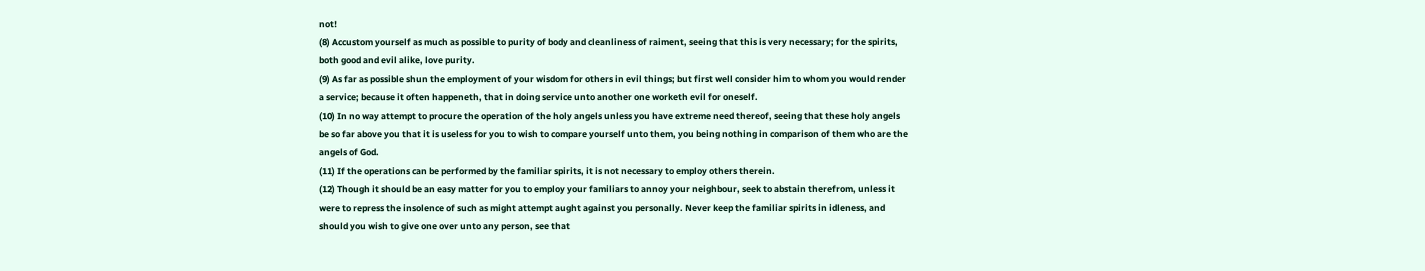not!
(8) Accustom yourself as much as possible to purity of body and cleanliness of raiment, seeing that this is very necessary; for the spirits, both good and evil alike, love purity.
(9) As far as possible shun the employment of your wisdom for others in evil things; but first well consider him to whom you would render a service; because it often happeneth, that in doing service unto another one worketh evil for oneself.
(10) In no way attempt to procure the operation of the holy angels unless you have extreme need thereof, seeing that these holy angels be so far above you that it is useless for you to wish to compare yourself unto them, you being nothing in comparison of them who are the angels of God.
(11) If the operations can be performed by the familiar spirits, it is not necessary to employ others therein.
(12) Though it should be an easy matter for you to employ your familiars to annoy your neighbour, seek to abstain therefrom, unless it were to repress the insolence of such as might attempt aught against you personally. Never keep the familiar spirits in idleness, and should you wish to give one over unto any person, see that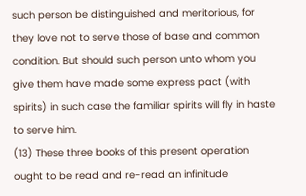such person be distinguished and meritorious, for they love not to serve those of base and common condition. But should such person unto whom you give them have made some express pact (with spirits) in such case the familiar spirits will fly in haste to serve him.
(13) These three books of this present operation ought to be read and re-read an infinitude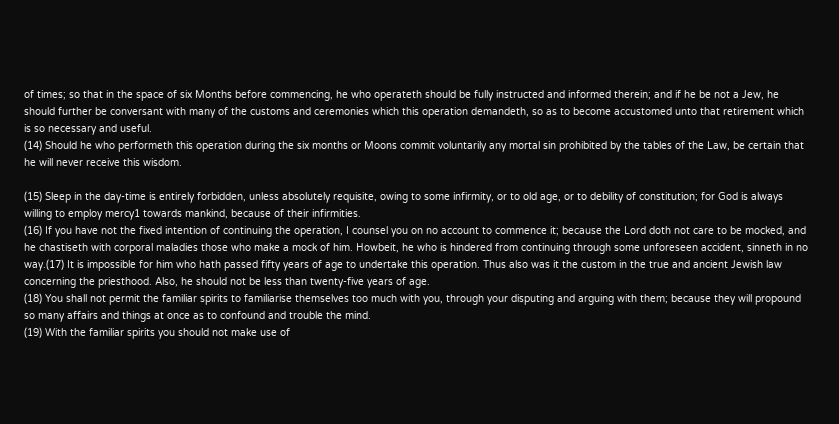of times; so that in the space of six Months before commencing, he who operateth should be fully instructed and informed therein; and if he be not a Jew, he should further be conversant with many of the customs and ceremonies which this operation demandeth, so as to become accustomed unto that retirement which is so necessary and useful.
(14) Should he who performeth this operation during the six months or Moons commit voluntarily any mortal sin prohibited by the tables of the Law, be certain that he will never receive this wisdom.

(15) Sleep in the day-time is entirely forbidden, unless absolutely requisite, owing to some infirmity, or to old age, or to debility of constitution; for God is always willing to employ mercy1 towards mankind, because of their infirmities.
(16) If you have not the fixed intention of continuing the operation, I counsel you on no account to commence it; because the Lord doth not care to be mocked, and he chastiseth with corporal maladies those who make a mock of him. Howbeit, he who is hindered from continuing through some unforeseen accident, sinneth in no way.(17) It is impossible for him who hath passed fifty years of age to undertake this operation. Thus also was it the custom in the true and ancient Jewish law concerning the priesthood. Also, he should not be less than twenty-five years of age.
(18) You shall not permit the familiar spirits to familiarise themselves too much with you, through your disputing and arguing with them; because they will propound so many affairs and things at once as to confound and trouble the mind.
(19) With the familiar spirits you should not make use of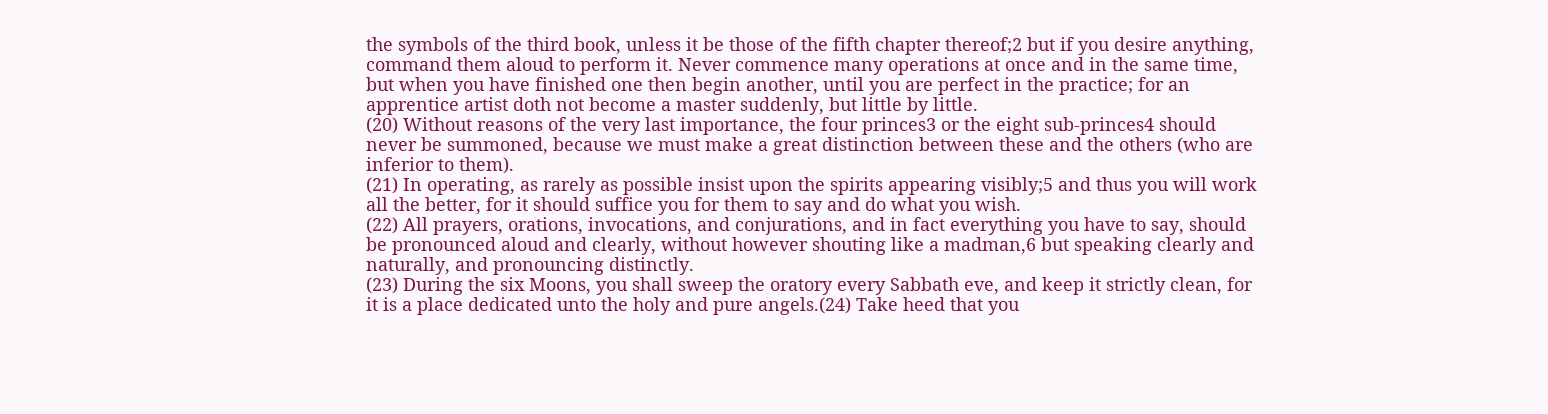the symbols of the third book, unless it be those of the fifth chapter thereof;2 but if you desire anything, command them aloud to perform it. Never commence many operations at once and in the same time, but when you have finished one then begin another, until you are perfect in the practice; for an apprentice artist doth not become a master suddenly, but little by little.
(20) Without reasons of the very last importance, the four princes3 or the eight sub-princes4 should never be summoned, because we must make a great distinction between these and the others (who are inferior to them).
(21) In operating, as rarely as possible insist upon the spirits appearing visibly;5 and thus you will work all the better, for it should suffice you for them to say and do what you wish.
(22) All prayers, orations, invocations, and conjurations, and in fact everything you have to say, should be pronounced aloud and clearly, without however shouting like a madman,6 but speaking clearly and naturally, and pronouncing distinctly.
(23) During the six Moons, you shall sweep the oratory every Sabbath eve, and keep it strictly clean, for it is a place dedicated unto the holy and pure angels.(24) Take heed that you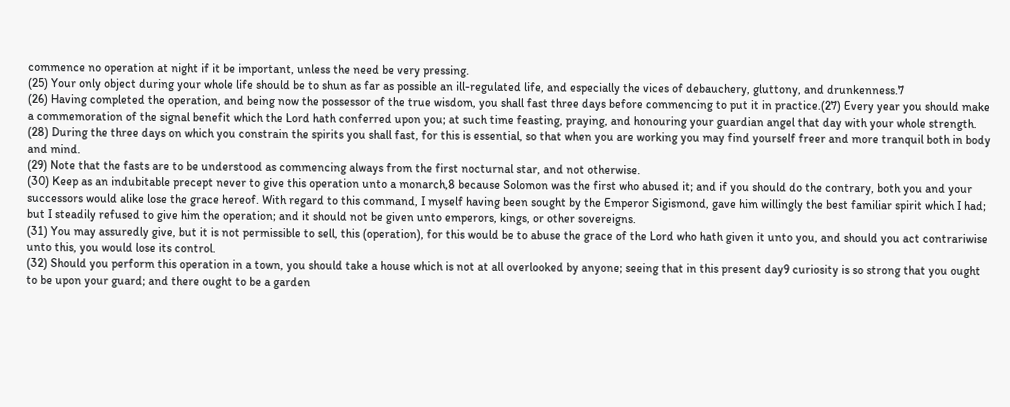commence no operation at night if it be important, unless the need be very pressing.
(25) Your only object during your whole life should be to shun as far as possible an ill-regulated life, and especially the vices of debauchery, gluttony, and drunkenness.7
(26) Having completed the operation, and being now the possessor of the true wisdom, you shall fast three days before commencing to put it in practice.(27) Every year you should make a commemoration of the signal benefit which the Lord hath conferred upon you; at such time feasting, praying, and honouring your guardian angel that day with your whole strength.
(28) During the three days on which you constrain the spirits you shall fast, for this is essential, so that when you are working you may find yourself freer and more tranquil both in body and mind.
(29) Note that the fasts are to be understood as commencing always from the first nocturnal star, and not otherwise.
(30) Keep as an indubitable precept never to give this operation unto a monarch,8 because Solomon was the first who abused it; and if you should do the contrary, both you and your successors would alike lose the grace hereof. With regard to this command, I myself having been sought by the Emperor Sigismond, gave him willingly the best familiar spirit which I had; but I steadily refused to give him the operation; and it should not be given unto emperors, kings, or other sovereigns.
(31) You may assuredly give, but it is not permissible to sell, this (operation), for this would be to abuse the grace of the Lord who hath given it unto you, and should you act contrariwise unto this, you would lose its control.
(32) Should you perform this operation in a town, you should take a house which is not at all overlooked by anyone; seeing that in this present day9 curiosity is so strong that you ought to be upon your guard; and there ought to be a garden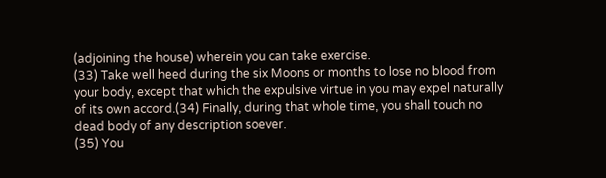(adjoining the house) wherein you can take exercise.
(33) Take well heed during the six Moons or months to lose no blood from your body, except that which the expulsive virtue in you may expel naturally of its own accord.(34) Finally, during that whole time, you shall touch no dead body of any description soever.
(35) You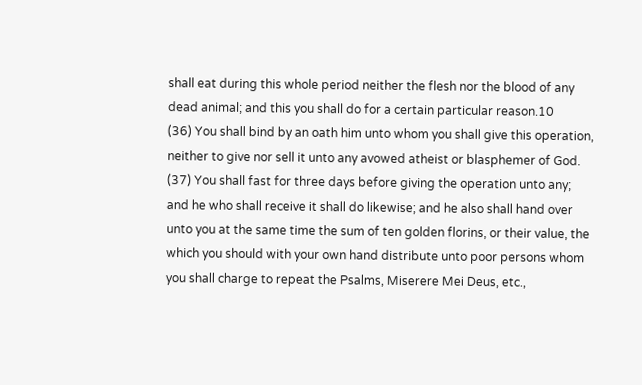shall eat during this whole period neither the flesh nor the blood of any dead animal; and this you shall do for a certain particular reason.10
(36) You shall bind by an oath him unto whom you shall give this operation, neither to give nor sell it unto any avowed atheist or blasphemer of God.
(37) You shall fast for three days before giving the operation unto any; and he who shall receive it shall do likewise; and he also shall hand over unto you at the same time the sum of ten golden florins, or their value, the which you should with your own hand distribute unto poor persons whom you shall charge to repeat the Psalms, Miserere Mei Deus, etc.,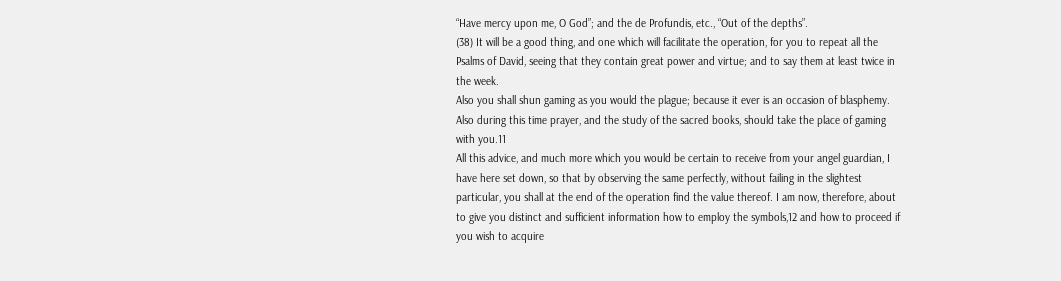“Have mercy upon me, O God”; and the de Profundis, etc., “Out of the depths”.
(38) It will be a good thing, and one which will facilitate the operation, for you to repeat all the Psalms of David, seeing that they contain great power and virtue; and to say them at least twice in the week.
Also you shall shun gaming as you would the plague; because it ever is an occasion of blasphemy. Also during this time prayer, and the study of the sacred books, should take the place of gaming with you.11
All this advice, and much more which you would be certain to receive from your angel guardian, I have here set down, so that by observing the same perfectly, without failing in the slightest particular, you shall at the end of the operation find the value thereof. I am now, therefore, about to give you distinct and sufficient information how to employ the symbols,12 and how to proceed if you wish to acquire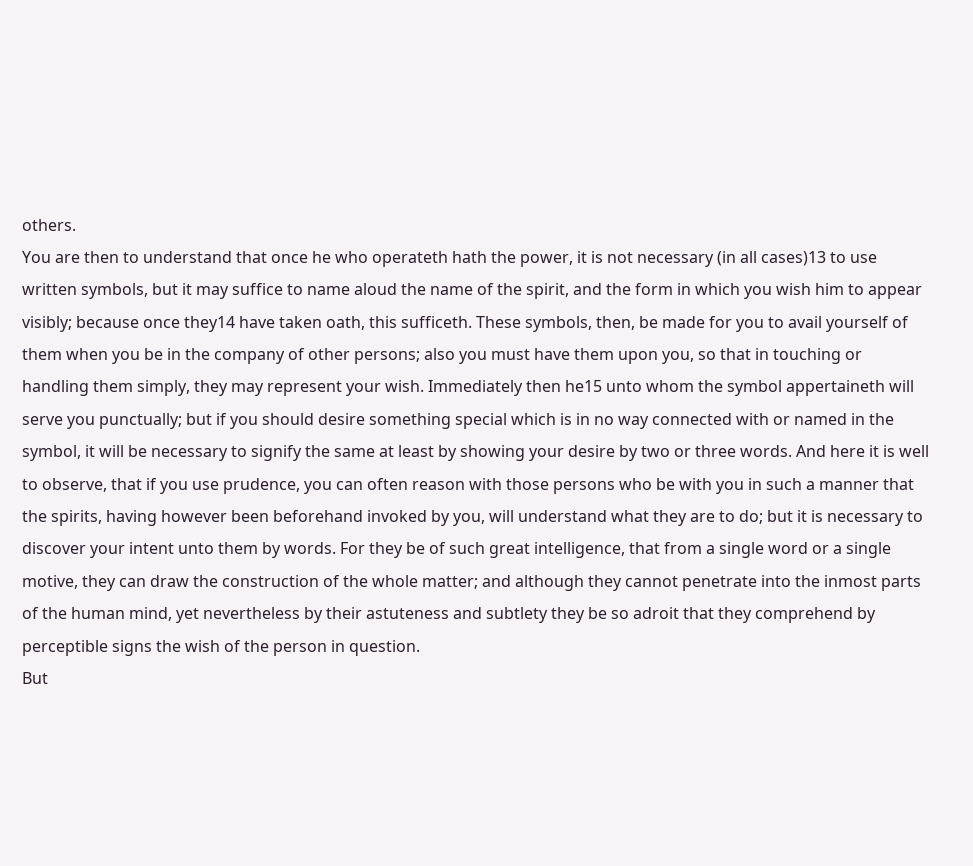others.
You are then to understand that once he who operateth hath the power, it is not necessary (in all cases)13 to use written symbols, but it may suffice to name aloud the name of the spirit, and the form in which you wish him to appear visibly; because once they14 have taken oath, this sufficeth. These symbols, then, be made for you to avail yourself of them when you be in the company of other persons; also you must have them upon you, so that in touching or handling them simply, they may represent your wish. Immediately then he15 unto whom the symbol appertaineth will serve you punctually; but if you should desire something special which is in no way connected with or named in the symbol, it will be necessary to signify the same at least by showing your desire by two or three words. And here it is well to observe, that if you use prudence, you can often reason with those persons who be with you in such a manner that the spirits, having however been beforehand invoked by you, will understand what they are to do; but it is necessary to discover your intent unto them by words. For they be of such great intelligence, that from a single word or a single motive, they can draw the construction of the whole matter; and although they cannot penetrate into the inmost parts of the human mind, yet nevertheless by their astuteness and subtlety they be so adroit that they comprehend by perceptible signs the wish of the person in question.
But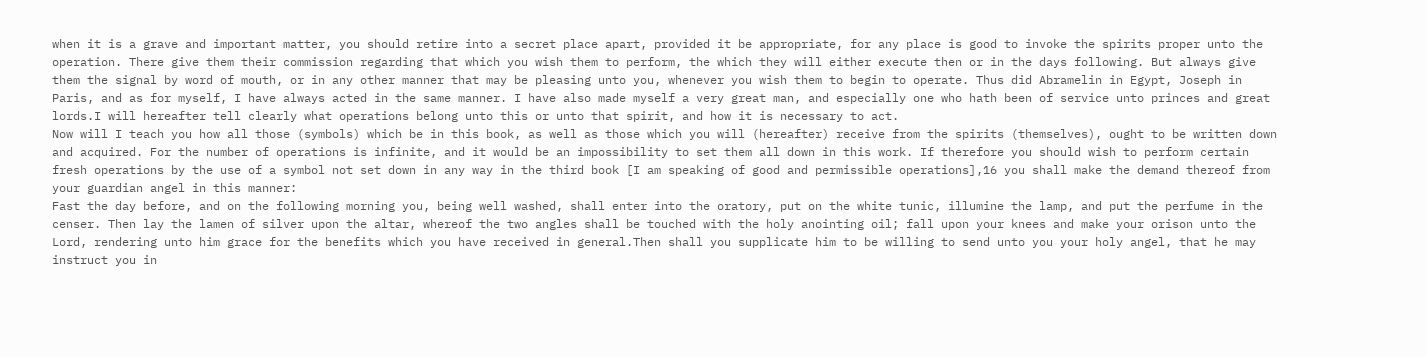when it is a grave and important matter, you should retire into a secret place apart, provided it be appropriate, for any place is good to invoke the spirits proper unto the operation. There give them their commission regarding that which you wish them to perform, the which they will either execute then or in the days following. But always give them the signal by word of mouth, or in any other manner that may be pleasing unto you, whenever you wish them to begin to operate. Thus did Abramelin in Egypt, Joseph in Paris, and as for myself, I have always acted in the same manner. I have also made myself a very great man, and especially one who hath been of service unto princes and great lords.I will hereafter tell clearly what operations belong unto this or unto that spirit, and how it is necessary to act.
Now will I teach you how all those (symbols) which be in this book, as well as those which you will (hereafter) receive from the spirits (themselves), ought to be written down and acquired. For the number of operations is infinite, and it would be an impossibility to set them all down in this work. If therefore you should wish to perform certain fresh operations by the use of a symbol not set down in any way in the third book [I am speaking of good and permissible operations],16 you shall make the demand thereof from your guardian angel in this manner:
Fast the day before, and on the following morning you, being well washed, shall enter into the oratory, put on the white tunic, illumine the lamp, and put the perfume in the censer. Then lay the lamen of silver upon the altar, whereof the two angles shall be touched with the holy anointing oil; fall upon your knees and make your orison unto the Lord, rendering unto him grace for the benefits which you have received in general.Then shall you supplicate him to be willing to send unto you your holy angel, that he may instruct you in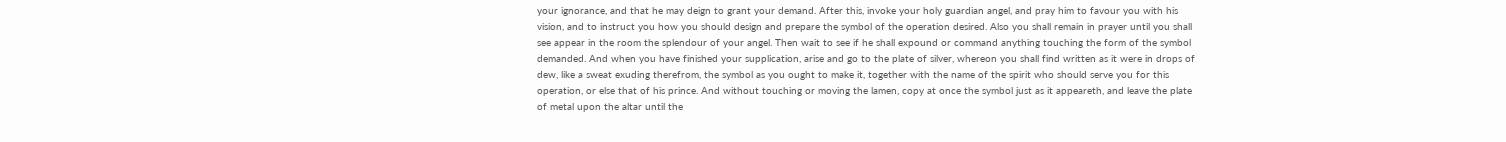your ignorance, and that he may deign to grant your demand. After this, invoke your holy guardian angel, and pray him to favour you with his vision, and to instruct you how you should design and prepare the symbol of the operation desired. Also you shall remain in prayer until you shall see appear in the room the splendour of your angel. Then wait to see if he shall expound or command anything touching the form of the symbol demanded. And when you have finished your supplication, arise and go to the plate of silver, whereon you shall find written as it were in drops of dew, like a sweat exuding therefrom, the symbol as you ought to make it, together with the name of the spirit who should serve you for this operation, or else that of his prince. And without touching or moving the lamen, copy at once the symbol just as it appeareth, and leave the plate of metal upon the altar until the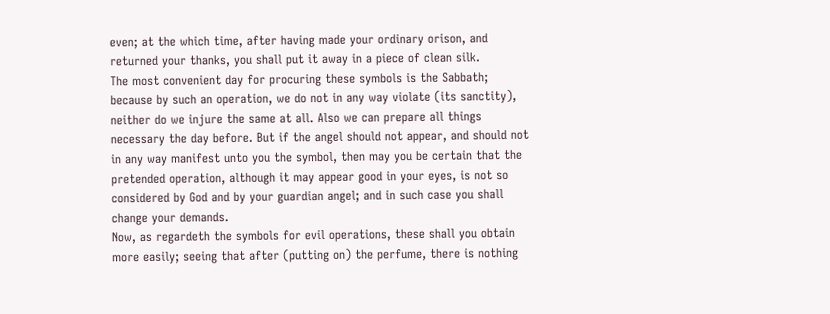even; at the which time, after having made your ordinary orison, and returned your thanks, you shall put it away in a piece of clean silk.
The most convenient day for procuring these symbols is the Sabbath; because by such an operation, we do not in any way violate (its sanctity), neither do we injure the same at all. Also we can prepare all things necessary the day before. But if the angel should not appear, and should not in any way manifest unto you the symbol, then may you be certain that the pretended operation, although it may appear good in your eyes, is not so considered by God and by your guardian angel; and in such case you shall change your demands.
Now, as regardeth the symbols for evil operations, these shall you obtain more easily; seeing that after (putting on) the perfume, there is nothing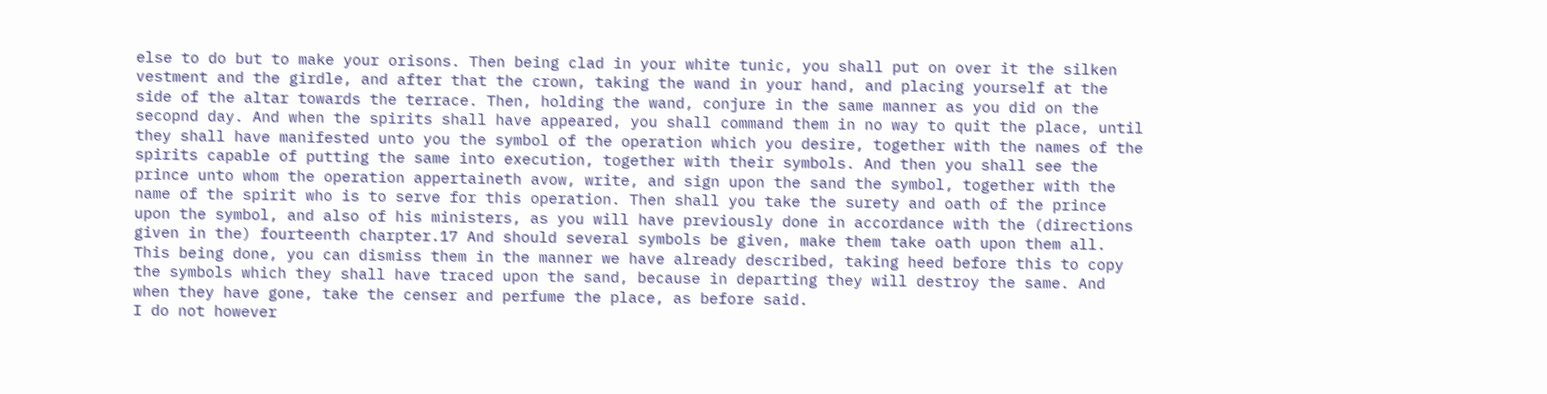else to do but to make your orisons. Then being clad in your white tunic, you shall put on over it the silken vestment and the girdle, and after that the crown, taking the wand in your hand, and placing yourself at the side of the altar towards the terrace. Then, holding the wand, conjure in the same manner as you did on the secopnd day. And when the spirits shall have appeared, you shall command them in no way to quit the place, until they shall have manifested unto you the symbol of the operation which you desire, together with the names of the spirits capable of putting the same into execution, together with their symbols. And then you shall see the prince unto whom the operation appertaineth avow, write, and sign upon the sand the symbol, together with the name of the spirit who is to serve for this operation. Then shall you take the surety and oath of the prince upon the symbol, and also of his ministers, as you will have previously done in accordance with the (directions given in the) fourteenth charpter.17 And should several symbols be given, make them take oath upon them all. This being done, you can dismiss them in the manner we have already described, taking heed before this to copy the symbols which they shall have traced upon the sand, because in departing they will destroy the same. And when they have gone, take the censer and perfume the place, as before said.
I do not however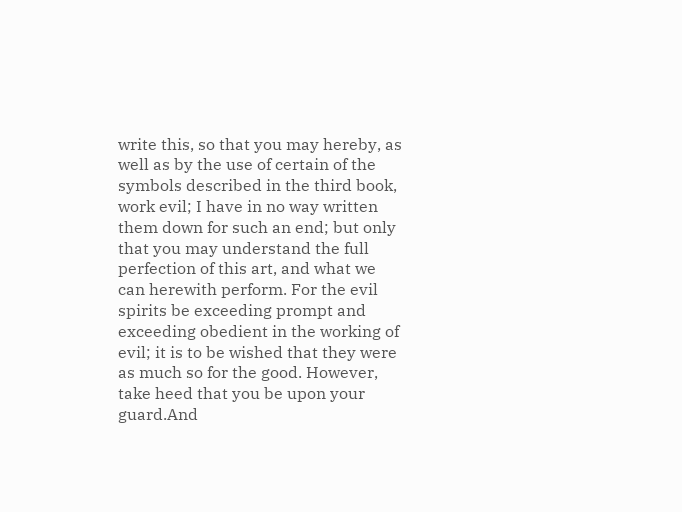write this, so that you may hereby, as well as by the use of certain of the symbols described in the third book, work evil; I have in no way written them down for such an end; but only that you may understand the full perfection of this art, and what we can herewith perform. For the evil spirits be exceeding prompt and exceeding obedient in the working of evil; it is to be wished that they were as much so for the good. However, take heed that you be upon your guard.And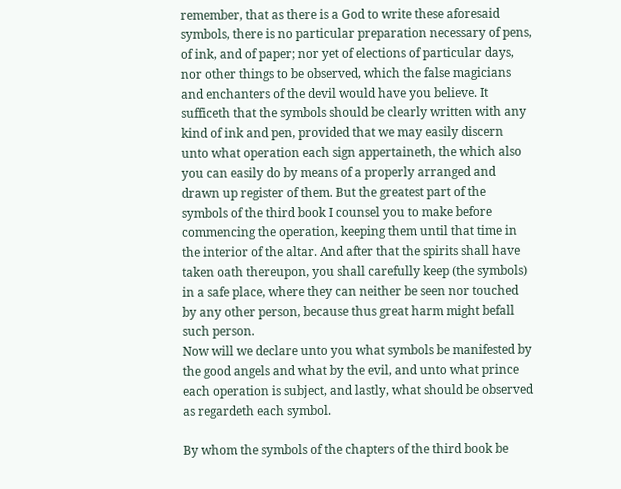remember, that as there is a God to write these aforesaid symbols, there is no particular preparation necessary of pens, of ink, and of paper; nor yet of elections of particular days, nor other things to be observed, which the false magicians and enchanters of the devil would have you believe. It sufficeth that the symbols should be clearly written with any kind of ink and pen, provided that we may easily discern unto what operation each sign appertaineth, the which also you can easily do by means of a properly arranged and drawn up register of them. But the greatest part of the symbols of the third book I counsel you to make before commencing the operation, keeping them until that time in the interior of the altar. And after that the spirits shall have taken oath thereupon, you shall carefully keep (the symbols) in a safe place, where they can neither be seen nor touched by any other person, because thus great harm might befall such person.
Now will we declare unto you what symbols be manifested by the good angels and what by the evil, and unto what prince each operation is subject, and lastly, what should be observed as regardeth each symbol.

By whom the symbols of the chapters of the third book be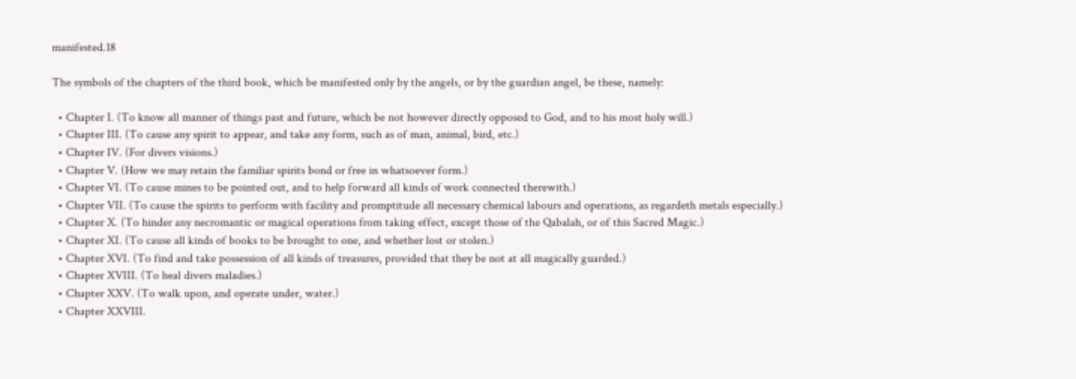manifested.18

The symbols of the chapters of the third book, which be manifested only by the angels, or by the guardian angel, be these, namely:

  • Chapter I. (To know all manner of things past and future, which be not however directly opposed to God, and to his most holy will.)
  • Chapter III. (To cause any spirit to appear, and take any form, such as of man, animal, bird, etc.)
  • Chapter IV. (For divers visions.)
  • Chapter V. (How we may retain the familiar spirits bond or free in whatsoever form.)
  • Chapter VI. (To cause mines to be pointed out, and to help forward all kinds of work connected therewith.)
  • Chapter VII. (To cause the spirits to perform with facility and promptitude all necessary chemical labours and operations, as regardeth metals especially.)
  • Chapter X. (To hinder any necromantic or magical operations from taking effect, except those of the Qabalah, or of this Sacred Magic.)
  • Chapter XI. (To cause all kinds of books to be brought to one, and whether lost or stolen.)
  • Chapter XVI. (To find and take possession of all kinds of treasures, provided that they be not at all magically guarded.)
  • Chapter XVIII. (To heal divers maladies.)
  • Chapter XXV. (To walk upon, and operate under, water.)
  • Chapter XXVIII.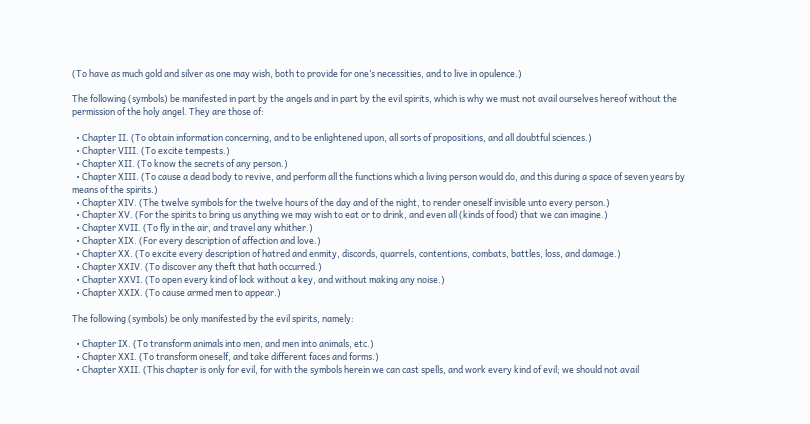(To have as much gold and silver as one may wish, both to provide for one’s necessities, and to live in opulence.)

The following (symbols) be manifested in part by the angels and in part by the evil spirits, which is why we must not avail ourselves hereof without the permission of the holy angel. They are those of:

  • Chapter II. (To obtain information concerning, and to be enlightened upon, all sorts of propositions, and all doubtful sciences.)
  • Chapter VIII. (To excite tempests.)
  • Chapter XII. (To know the secrets of any person.)
  • Chapter XIII. (To cause a dead body to revive, and perform all the functions which a living person would do, and this during a space of seven years by means of the spirits.)
  • Chapter XIV. (The twelve symbols for the twelve hours of the day and of the night, to render oneself invisible unto every person.)
  • Chapter XV. (For the spirits to bring us anything we may wish to eat or to drink, and even all (kinds of food) that we can imagine.)
  • Chapter XVII. (To fly in the air, and travel any whither.)
  • Chapter XIX. (For every description of affection and love.)
  • Chapter XX. (To excite every description of hatred and enmity, discords, quarrels, contentions, combats, battles, loss, and damage.)
  • Chapter XXIV. (To discover any theft that hath occurred.)
  • Chapter XXVI. (To open every kind of lock without a key, and without making any noise.)
  • Chapter XXIX. (To cause armed men to appear.)

The following (symbols) be only manifested by the evil spirits, namely:

  • Chapter IX. (To transform animals into men, and men into animals, etc.)
  • Chapter XXI. (To transform oneself, and take different faces and forms.)
  • Chapter XXII. (This chapter is only for evil, for with the symbols herein we can cast spells, and work every kind of evil; we should not avail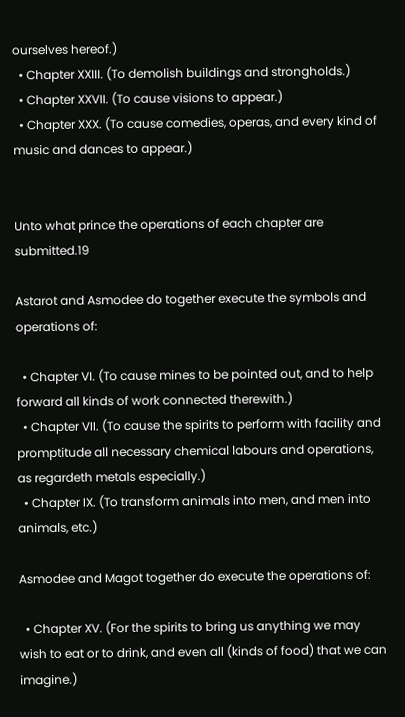ourselves hereof.)
  • Chapter XXIII. (To demolish buildings and strongholds.)
  • Chapter XXVII. (To cause visions to appear.)
  • Chapter XXX. (To cause comedies, operas, and every kind of music and dances to appear.)


Unto what prince the operations of each chapter are submitted.19

Astarot and Asmodee do together execute the symbols and operations of:

  • Chapter VI. (To cause mines to be pointed out, and to help forward all kinds of work connected therewith.)
  • Chapter VII. (To cause the spirits to perform with facility and promptitude all necessary chemical labours and operations, as regardeth metals especially.)
  • Chapter IX. (To transform animals into men, and men into animals, etc.)

Asmodee and Magot together do execute the operations of:

  • Chapter XV. (For the spirits to bring us anything we may wish to eat or to drink, and even all (kinds of food) that we can imagine.)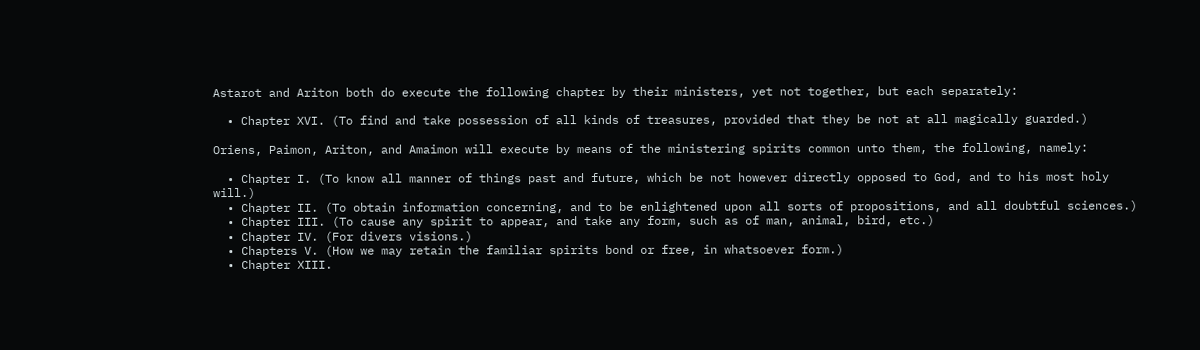Astarot and Ariton both do execute the following chapter by their ministers, yet not together, but each separately:

  • Chapter XVI. (To find and take possession of all kinds of treasures, provided that they be not at all magically guarded.)

Oriens, Paimon, Ariton, and Amaimon will execute by means of the ministering spirits common unto them, the following, namely:

  • Chapter I. (To know all manner of things past and future, which be not however directly opposed to God, and to his most holy will.)
  • Chapter II. (To obtain information concerning, and to be enlightened upon all sorts of propositions, and all doubtful sciences.)
  • Chapter III. (To cause any spirit to appear, and take any form, such as of man, animal, bird, etc.)
  • Chapter IV. (For divers visions.)
  • Chapters V. (How we may retain the familiar spirits bond or free, in whatsoever form.)
  • Chapter XIII.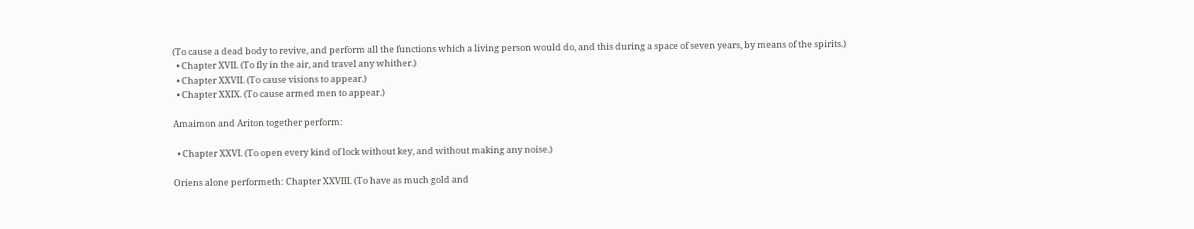(To cause a dead body to revive, and perform all the functions which a living person would do, and this during a space of seven years, by means of the spirits.)
  • Chapter XVII. (To fly in the air, and travel any whither.)
  • Chapter XXVII. (To cause visions to appear.)
  • Chapter XXIX. (To cause armed men to appear.)

Amaimon and Ariton together perform:

  • Chapter XXVI. (To open every kind of lock without key, and without making any noise.)

Oriens alone performeth: Chapter XXVIII. (To have as much gold and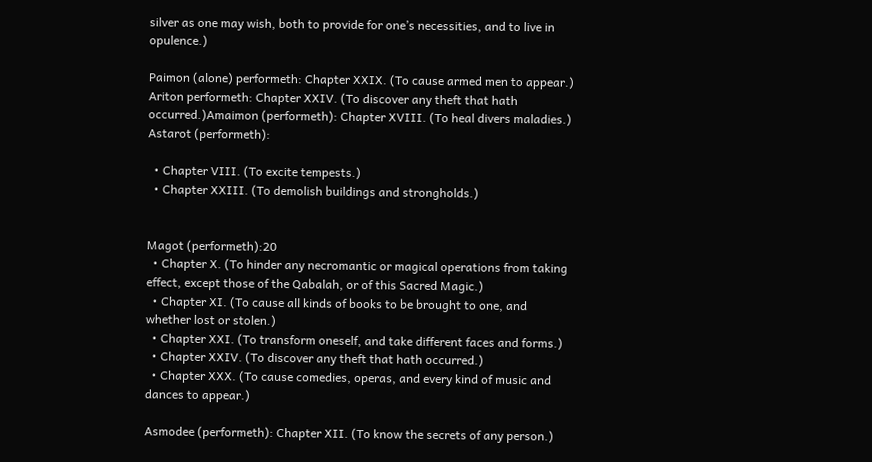silver as one may wish, both to provide for one’s necessities, and to live in opulence.)

Paimon (alone) performeth: Chapter XXIX. (To cause armed men to appear.)
Ariton performeth: Chapter XXIV. (To discover any theft that hath occurred.)Amaimon (performeth): Chapter XVIII. (To heal divers maladies.)
Astarot (performeth):

  • Chapter VIII. (To excite tempests.)
  • Chapter XXIII. (To demolish buildings and strongholds.)


Magot (performeth):20
  • Chapter X. (To hinder any necromantic or magical operations from taking effect, except those of the Qabalah, or of this Sacred Magic.)
  • Chapter XI. (To cause all kinds of books to be brought to one, and whether lost or stolen.)
  • Chapter XXI. (To transform oneself, and take different faces and forms.)
  • Chapter XXIV. (To discover any theft that hath occurred.)
  • Chapter XXX. (To cause comedies, operas, and every kind of music and dances to appear.)

Asmodee (performeth): Chapter XII. (To know the secrets of any person.)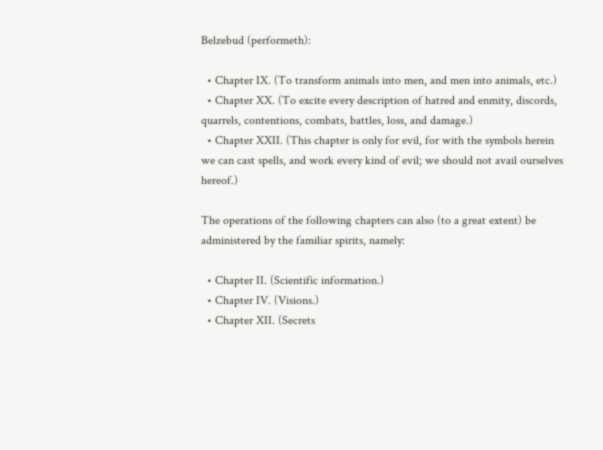Belzebud (performeth):

  • Chapter IX. (To transform animals into men, and men into animals, etc.)
  • Chapter XX. (To excite every description of hatred and enmity, discords, quarrels, contentions, combats, battles, loss, and damage.)
  • Chapter XXII. (This chapter is only for evil, for with the symbols herein we can cast spells, and work every kind of evil; we should not avail ourselves hereof.)

The operations of the following chapters can also (to a great extent) be administered by the familiar spirits, namely:

  • Chapter II. (Scientific information.)
  • Chapter IV. (Visions.)
  • Chapter XII. (Secrets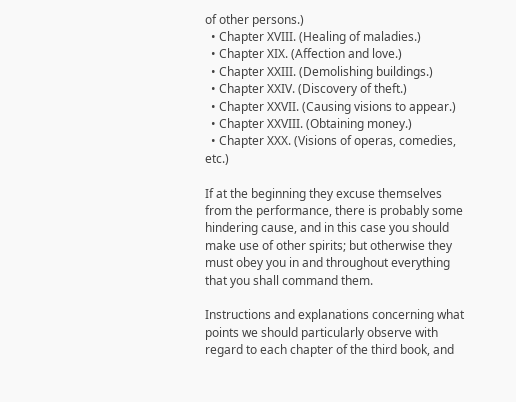of other persons.)
  • Chapter XVIII. (Healing of maladies.)
  • Chapter XIX. (Affection and love.)
  • Chapter XXIII. (Demolishing buildings.)
  • Chapter XXIV. (Discovery of theft.)
  • Chapter XXVII. (Causing visions to appear.)
  • Chapter XXVIII. (Obtaining money.)
  • Chapter XXX. (Visions of operas, comedies, etc.)

If at the beginning they excuse themselves from the performance, there is probably some hindering cause, and in this case you should make use of other spirits; but otherwise they must obey you in and throughout everything that you shall command them.

Instructions and explanations concerning what points we should particularly observe with regard to each chapter of the third book, and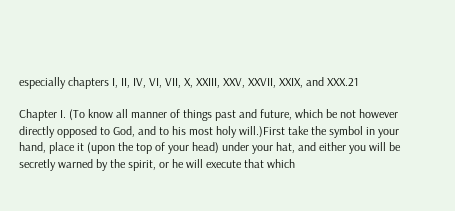especially chapters I, II, IV, VI, VII, X, XXIII, XXV, XXVII, XXIX, and XXX.21

Chapter I. (To know all manner of things past and future, which be not however directly opposed to God, and to his most holy will.)First take the symbol in your hand, place it (upon the top of your head) under your hat, and either you will be secretly warned by the spirit, or he will execute that which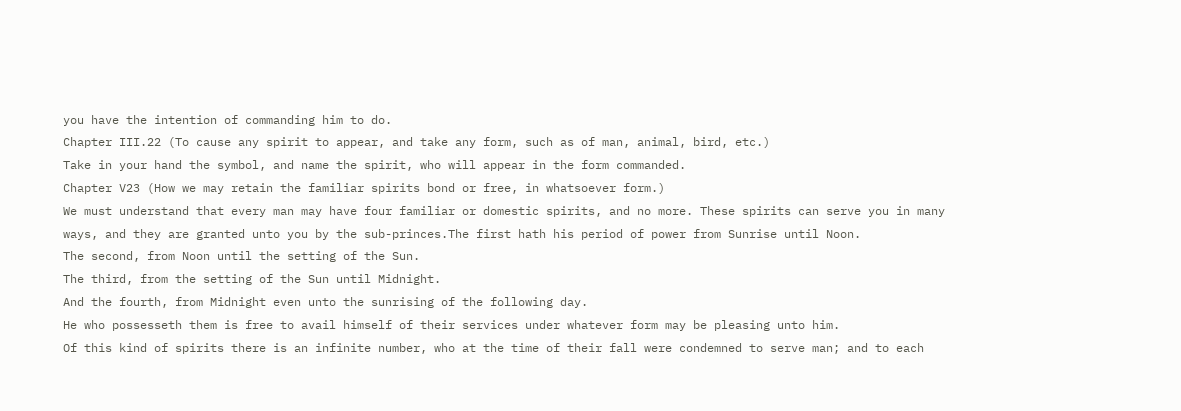you have the intention of commanding him to do.
Chapter III.22 (To cause any spirit to appear, and take any form, such as of man, animal, bird, etc.)
Take in your hand the symbol, and name the spirit, who will appear in the form commanded.
Chapter V23 (How we may retain the familiar spirits bond or free, in whatsoever form.)
We must understand that every man may have four familiar or domestic spirits, and no more. These spirits can serve you in many ways, and they are granted unto you by the sub-princes.The first hath his period of power from Sunrise until Noon.
The second, from Noon until the setting of the Sun.
The third, from the setting of the Sun until Midnight.
And the fourth, from Midnight even unto the sunrising of the following day.
He who possesseth them is free to avail himself of their services under whatever form may be pleasing unto him.
Of this kind of spirits there is an infinite number, who at the time of their fall were condemned to serve man; and to each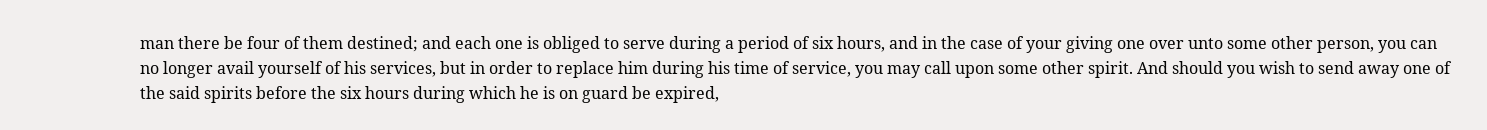man there be four of them destined; and each one is obliged to serve during a period of six hours, and in the case of your giving one over unto some other person, you can no longer avail yourself of his services, but in order to replace him during his time of service, you may call upon some other spirit. And should you wish to send away one of the said spirits before the six hours during which he is on guard be expired,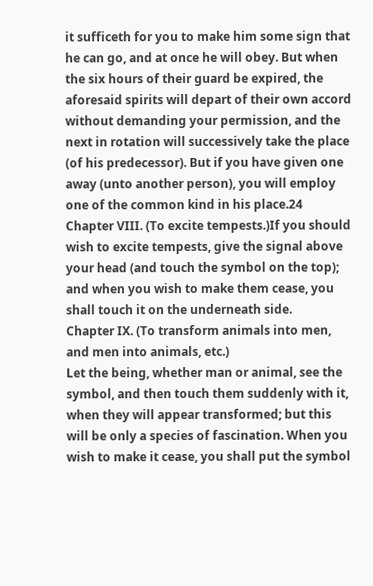it sufficeth for you to make him some sign that he can go, and at once he will obey. But when the six hours of their guard be expired, the aforesaid spirits will depart of their own accord without demanding your permission, and the next in rotation will successively take the place (of his predecessor). But if you have given one away (unto another person), you will employ one of the common kind in his place.24
Chapter VIII. (To excite tempests.)If you should wish to excite tempests, give the signal above your head (and touch the symbol on the top); and when you wish to make them cease, you shall touch it on the underneath side.
Chapter IX. (To transform animals into men, and men into animals, etc.)
Let the being, whether man or animal, see the symbol, and then touch them suddenly with it, when they will appear transformed; but this will be only a species of fascination. When you wish to make it cease, you shall put the symbol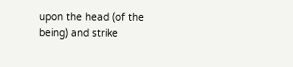upon the head (of the being) and strike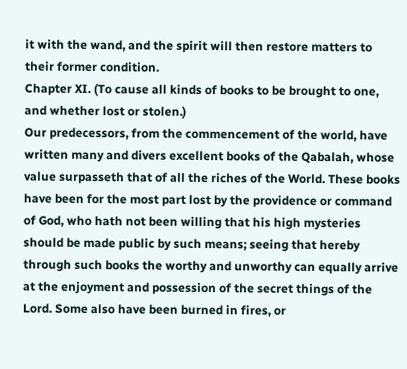it with the wand, and the spirit will then restore matters to their former condition.
Chapter XI. (To cause all kinds of books to be brought to one, and whether lost or stolen.)
Our predecessors, from the commencement of the world, have written many and divers excellent books of the Qabalah, whose value surpasseth that of all the riches of the World. These books have been for the most part lost by the providence or command of God, who hath not been willing that his high mysteries should be made public by such means; seeing that hereby through such books the worthy and unworthy can equally arrive at the enjoyment and possession of the secret things of the Lord. Some also have been burned in fires, or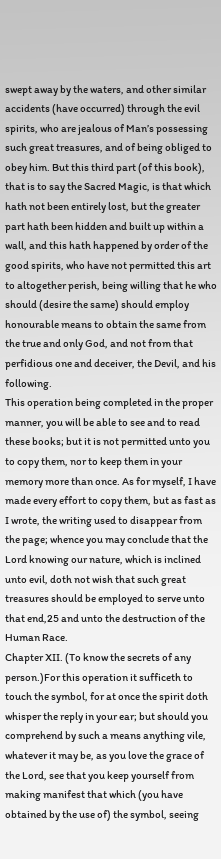swept away by the waters, and other similar accidents (have occurred) through the evil spirits, who are jealous of Man’s possessing such great treasures, and of being obliged to obey him. But this third part (of this book), that is to say the Sacred Magic, is that which hath not been entirely lost, but the greater part hath been hidden and built up within a wall, and this hath happened by order of the good spirits, who have not permitted this art to altogether perish, being willing that he who should (desire the same) should employ honourable means to obtain the same from the true and only God, and not from that perfidious one and deceiver, the Devil, and his following.
This operation being completed in the proper manner, you will be able to see and to read these books; but it is not permitted unto you to copy them, nor to keep them in your memory more than once. As for myself, I have made every effort to copy them, but as fast as I wrote, the writing used to disappear from the page; whence you may conclude that the Lord knowing our nature, which is inclined unto evil, doth not wish that such great treasures should be employed to serve unto that end,25 and unto the destruction of the Human Race.
Chapter XII. (To know the secrets of any person.)For this operation it sufficeth to touch the symbol, for at once the spirit doth whisper the reply in your ear; but should you comprehend by such a means anything vile, whatever it may be, as you love the grace of the Lord, see that you keep yourself from making manifest that which (you have obtained by the use of) the symbol, seeing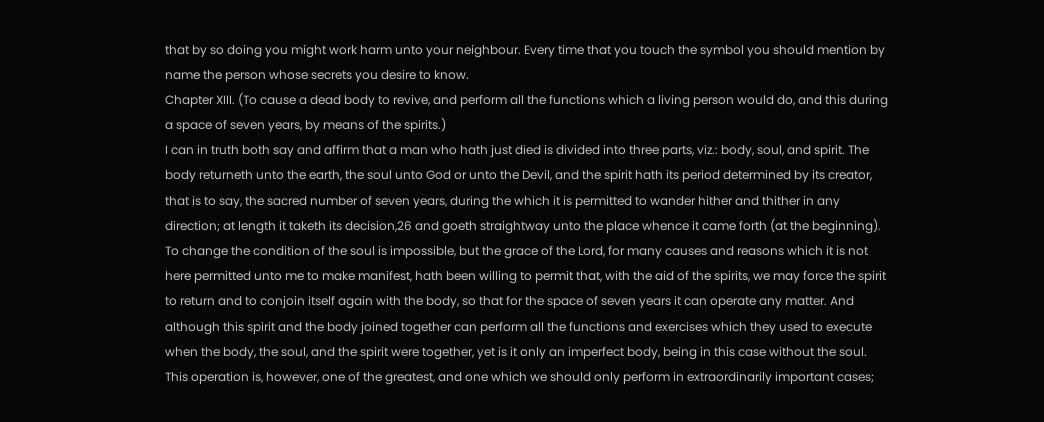that by so doing you might work harm unto your neighbour. Every time that you touch the symbol you should mention by name the person whose secrets you desire to know.
Chapter XIII. (To cause a dead body to revive, and perform all the functions which a living person would do, and this during a space of seven years, by means of the spirits.)
I can in truth both say and affirm that a man who hath just died is divided into three parts, viz.: body, soul, and spirit. The body returneth unto the earth, the soul unto God or unto the Devil, and the spirit hath its period determined by its creator, that is to say, the sacred number of seven years, during the which it is permitted to wander hither and thither in any direction; at length it taketh its decision,26 and goeth straightway unto the place whence it came forth (at the beginning). To change the condition of the soul is impossible, but the grace of the Lord, for many causes and reasons which it is not here permitted unto me to make manifest, hath been willing to permit that, with the aid of the spirits, we may force the spirit to return and to conjoin itself again with the body, so that for the space of seven years it can operate any matter. And although this spirit and the body joined together can perform all the functions and exercises which they used to execute when the body, the soul, and the spirit were together, yet is it only an imperfect body, being in this case without the soul.
This operation is, however, one of the greatest, and one which we should only perform in extraordinarily important cases;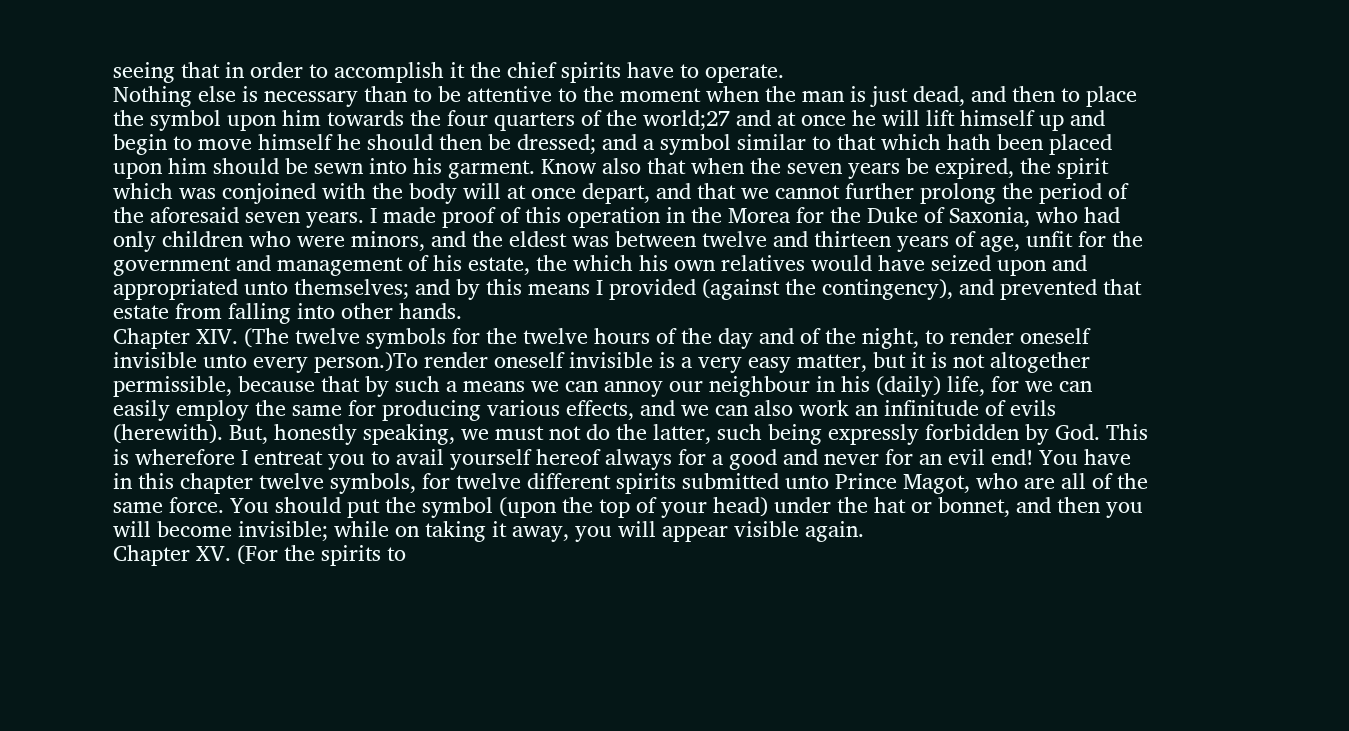seeing that in order to accomplish it the chief spirits have to operate.
Nothing else is necessary than to be attentive to the moment when the man is just dead, and then to place the symbol upon him towards the four quarters of the world;27 and at once he will lift himself up and begin to move himself he should then be dressed; and a symbol similar to that which hath been placed upon him should be sewn into his garment. Know also that when the seven years be expired, the spirit which was conjoined with the body will at once depart, and that we cannot further prolong the period of the aforesaid seven years. I made proof of this operation in the Morea for the Duke of Saxonia, who had only children who were minors, and the eldest was between twelve and thirteen years of age, unfit for the government and management of his estate, the which his own relatives would have seized upon and appropriated unto themselves; and by this means I provided (against the contingency), and prevented that estate from falling into other hands.
Chapter XIV. (The twelve symbols for the twelve hours of the day and of the night, to render oneself invisible unto every person.)To render oneself invisible is a very easy matter, but it is not altogether permissible, because that by such a means we can annoy our neighbour in his (daily) life, for we can easily employ the same for producing various effects, and we can also work an infinitude of evils (herewith). But, honestly speaking, we must not do the latter, such being expressly forbidden by God. This is wherefore I entreat you to avail yourself hereof always for a good and never for an evil end! You have in this chapter twelve symbols, for twelve different spirits submitted unto Prince Magot, who are all of the same force. You should put the symbol (upon the top of your head) under the hat or bonnet, and then you will become invisible; while on taking it away, you will appear visible again.
Chapter XV. (For the spirits to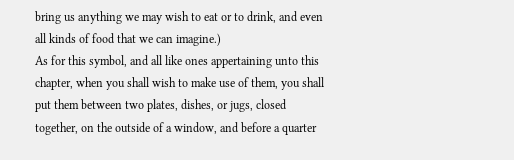bring us anything we may wish to eat or to drink, and even all kinds of food that we can imagine.)
As for this symbol, and all like ones appertaining unto this chapter, when you shall wish to make use of them, you shall put them between two plates, dishes, or jugs, closed together, on the outside of a window, and before a quarter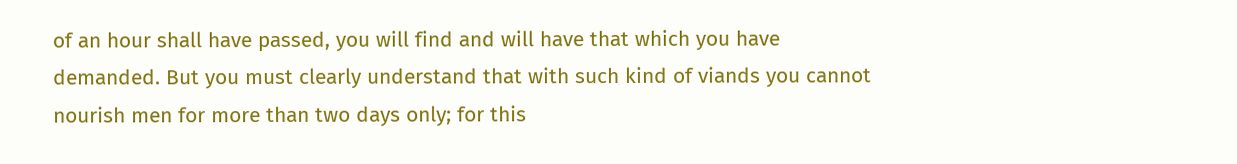of an hour shall have passed, you will find and will have that which you have demanded. But you must clearly understand that with such kind of viands you cannot nourish men for more than two days only; for this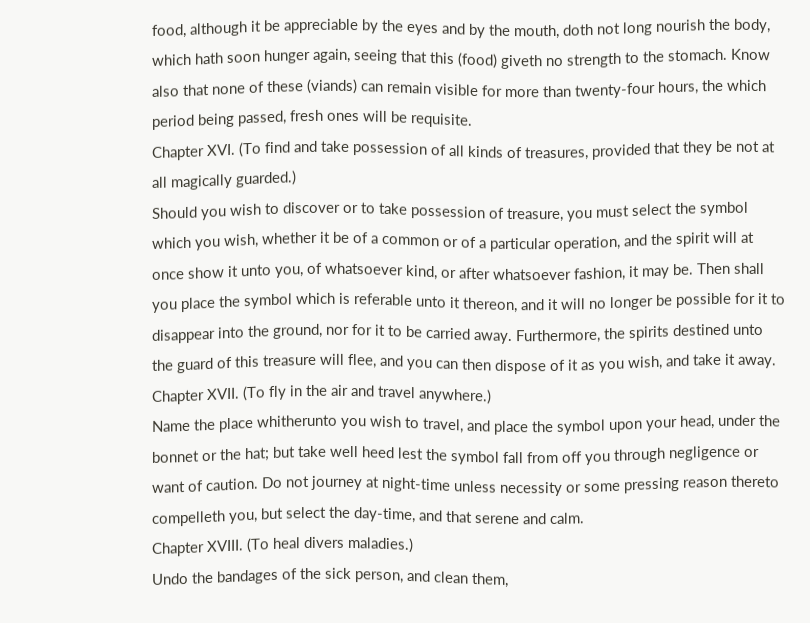food, although it be appreciable by the eyes and by the mouth, doth not long nourish the body, which hath soon hunger again, seeing that this (food) giveth no strength to the stomach. Know also that none of these (viands) can remain visible for more than twenty-four hours, the which period being passed, fresh ones will be requisite.
Chapter XVI. (To find and take possession of all kinds of treasures, provided that they be not at all magically guarded.)
Should you wish to discover or to take possession of treasure, you must select the symbol which you wish, whether it be of a common or of a particular operation, and the spirit will at once show it unto you, of whatsoever kind, or after whatsoever fashion, it may be. Then shall you place the symbol which is referable unto it thereon, and it will no longer be possible for it to disappear into the ground, nor for it to be carried away. Furthermore, the spirits destined unto the guard of this treasure will flee, and you can then dispose of it as you wish, and take it away.
Chapter XVII. (To fly in the air and travel anywhere.)
Name the place whitherunto you wish to travel, and place the symbol upon your head, under the bonnet or the hat; but take well heed lest the symbol fall from off you through negligence or want of caution. Do not journey at night-time unless necessity or some pressing reason thereto compelleth you, but select the day-time, and that serene and calm.
Chapter XVIII. (To heal divers maladies.)
Undo the bandages of the sick person, and clean them,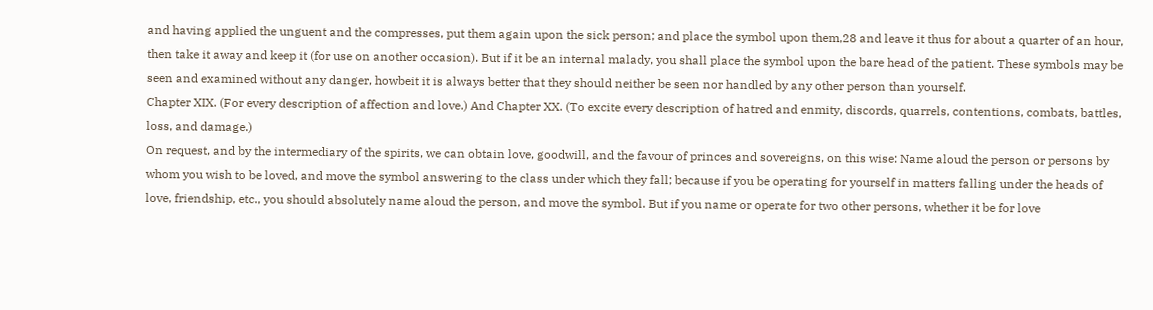and having applied the unguent and the compresses, put them again upon the sick person; and place the symbol upon them,28 and leave it thus for about a quarter of an hour, then take it away and keep it (for use on another occasion). But if it be an internal malady, you shall place the symbol upon the bare head of the patient. These symbols may be seen and examined without any danger, howbeit it is always better that they should neither be seen nor handled by any other person than yourself.
Chapter XIX. (For every description of affection and love.) And Chapter XX. (To excite every description of hatred and enmity, discords, quarrels, contentions, combats, battles, loss, and damage.)
On request, and by the intermediary of the spirits, we can obtain love, goodwill, and the favour of princes and sovereigns, on this wise: Name aloud the person or persons by whom you wish to be loved, and move the symbol answering to the class under which they fall; because if you be operating for yourself in matters falling under the heads of love, friendship, etc., you should absolutely name aloud the person, and move the symbol. But if you name or operate for two other persons, whether it be for love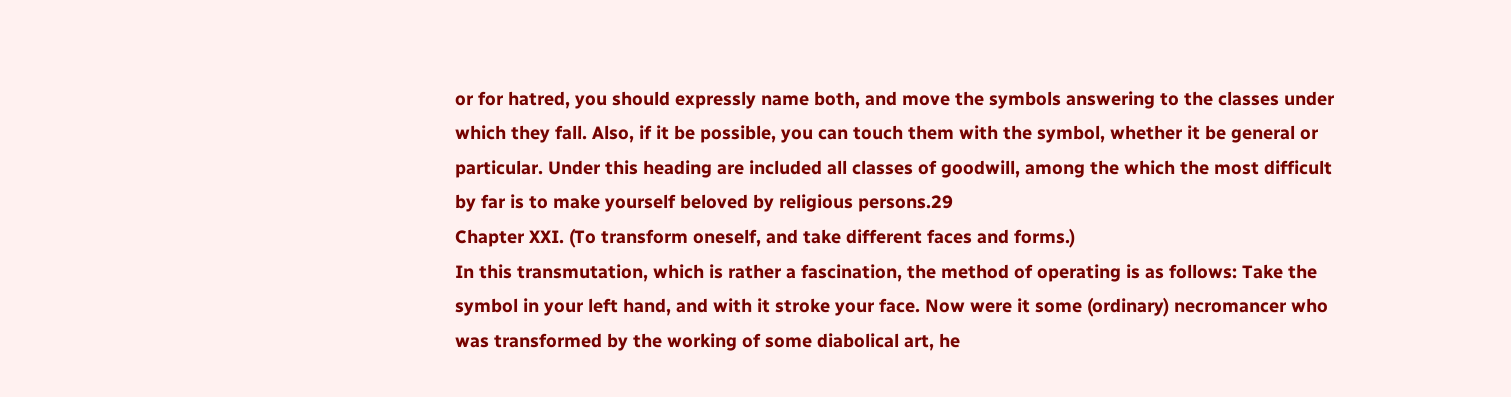or for hatred, you should expressly name both, and move the symbols answering to the classes under which they fall. Also, if it be possible, you can touch them with the symbol, whether it be general or particular. Under this heading are included all classes of goodwill, among the which the most difficult by far is to make yourself beloved by religious persons.29
Chapter XXI. (To transform oneself, and take different faces and forms.)
In this transmutation, which is rather a fascination, the method of operating is as follows: Take the symbol in your left hand, and with it stroke your face. Now were it some (ordinary) necromancer who was transformed by the working of some diabolical art, he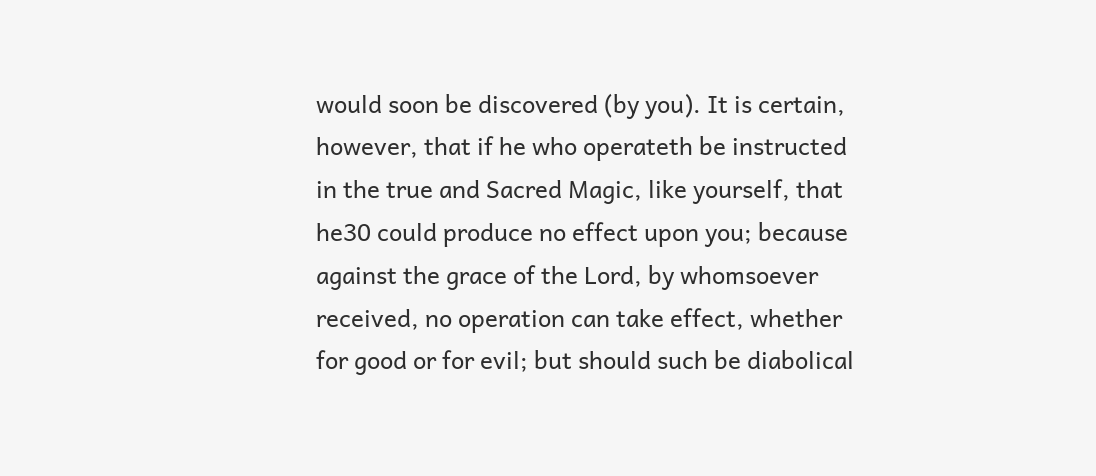would soon be discovered (by you). It is certain, however, that if he who operateth be instructed in the true and Sacred Magic, like yourself, that he30 could produce no effect upon you; because against the grace of the Lord, by whomsoever received, no operation can take effect, whether for good or for evil; but should such be diabolical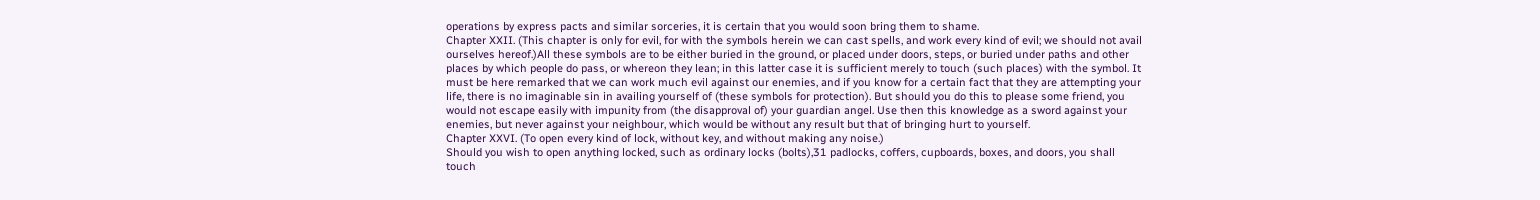operations by express pacts and similar sorceries, it is certain that you would soon bring them to shame.
Chapter XXII. (This chapter is only for evil, for with the symbols herein we can cast spells, and work every kind of evil; we should not avail ourselves hereof.)All these symbols are to be either buried in the ground, or placed under doors, steps, or buried under paths and other places by which people do pass, or whereon they lean; in this latter case it is sufficient merely to touch (such places) with the symbol. It must be here remarked that we can work much evil against our enemies, and if you know for a certain fact that they are attempting your life, there is no imaginable sin in availing yourself of (these symbols for protection). But should you do this to please some friend, you would not escape easily with impunity from (the disapproval of) your guardian angel. Use then this knowledge as a sword against your enemies, but never against your neighbour, which would be without any result but that of bringing hurt to yourself.
Chapter XXVI. (To open every kind of lock, without key, and without making any noise.)
Should you wish to open anything locked, such as ordinary locks (bolts),31 padlocks, coffers, cupboards, boxes, and doors, you shall touch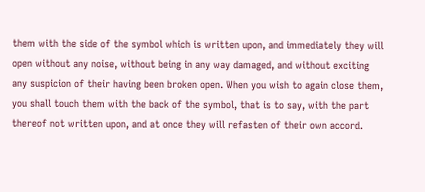them with the side of the symbol which is written upon, and immediately they will open without any noise, without being in any way damaged, and without exciting any suspicion of their having been broken open. When you wish to again close them, you shall touch them with the back of the symbol, that is to say, with the part thereof not written upon, and at once they will refasten of their own accord.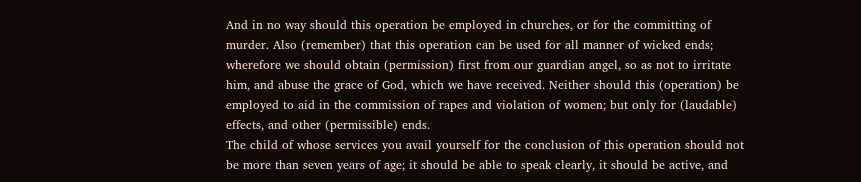And in no way should this operation be employed in churches, or for the committing of murder. Also (remember) that this operation can be used for all manner of wicked ends; wherefore we should obtain (permission) first from our guardian angel, so as not to irritate him, and abuse the grace of God, which we have received. Neither should this (operation) be employed to aid in the commission of rapes and violation of women; but only for (laudable) effects, and other (permissible) ends.
The child of whose services you avail yourself for the conclusion of this operation should not be more than seven years of age; it should be able to speak clearly, it should be active, and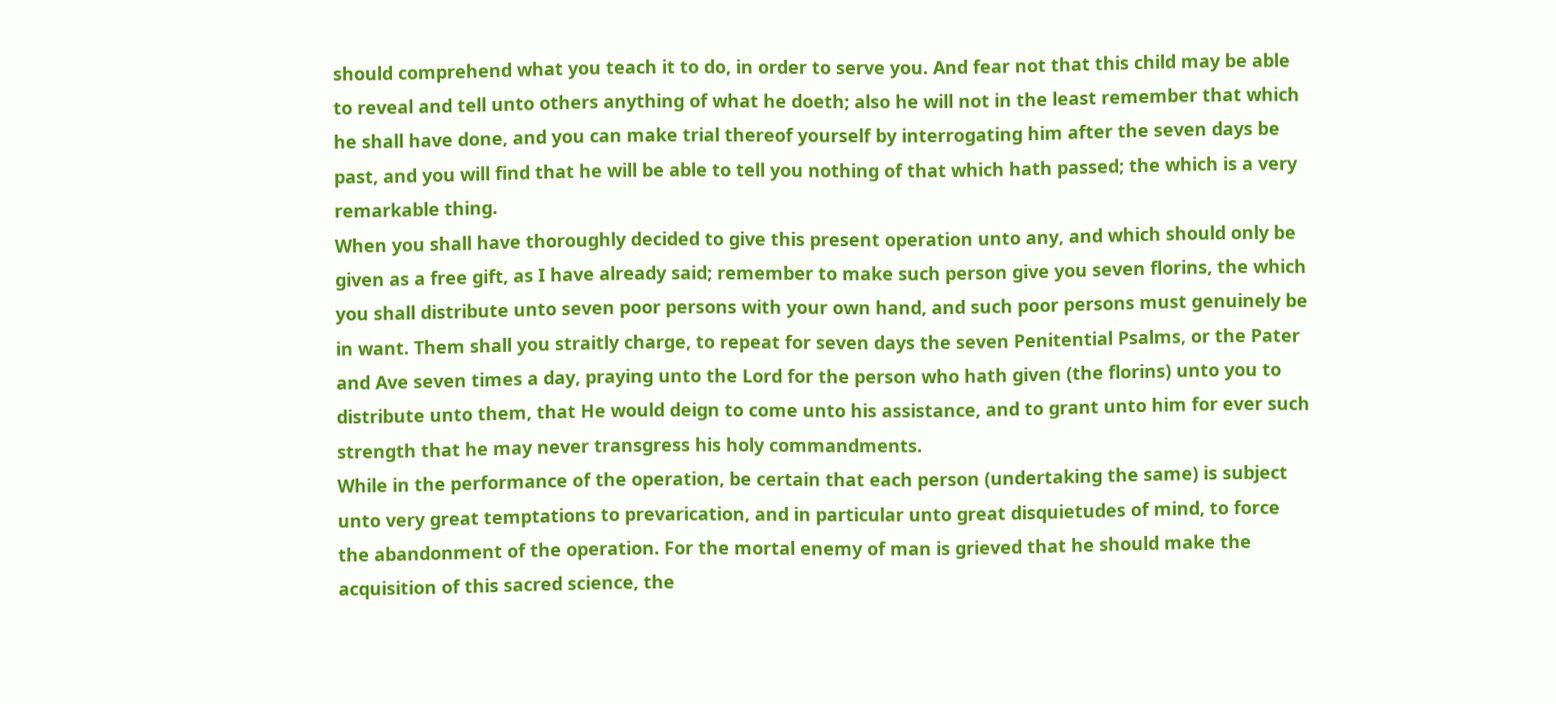should comprehend what you teach it to do, in order to serve you. And fear not that this child may be able to reveal and tell unto others anything of what he doeth; also he will not in the least remember that which he shall have done, and you can make trial thereof yourself by interrogating him after the seven days be past, and you will find that he will be able to tell you nothing of that which hath passed; the which is a very remarkable thing.
When you shall have thoroughly decided to give this present operation unto any, and which should only be given as a free gift, as I have already said; remember to make such person give you seven florins, the which you shall distribute unto seven poor persons with your own hand, and such poor persons must genuinely be in want. Them shall you straitly charge, to repeat for seven days the seven Penitential Psalms, or the Pater and Ave seven times a day, praying unto the Lord for the person who hath given (the florins) unto you to distribute unto them, that He would deign to come unto his assistance, and to grant unto him for ever such strength that he may never transgress his holy commandments.
While in the performance of the operation, be certain that each person (undertaking the same) is subject unto very great temptations to prevarication, and in particular unto great disquietudes of mind, to force the abandonment of the operation. For the mortal enemy of man is grieved that he should make the acquisition of this sacred science, the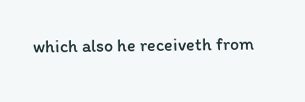which also he receiveth from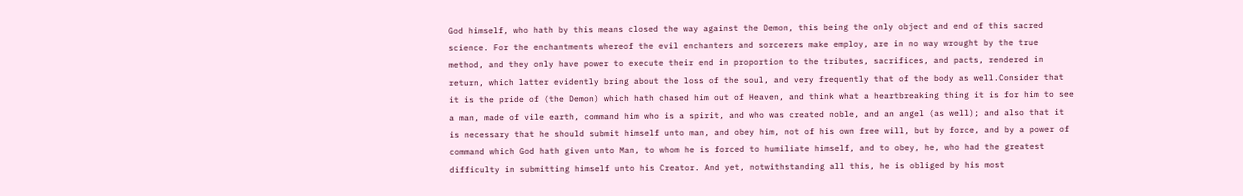God himself, who hath by this means closed the way against the Demon, this being the only object and end of this sacred science. For the enchantments whereof the evil enchanters and sorcerers make employ, are in no way wrought by the true method, and they only have power to execute their end in proportion to the tributes, sacrifices, and pacts, rendered in return, which latter evidently bring about the loss of the soul, and very frequently that of the body as well.Consider that it is the pride of (the Demon) which hath chased him out of Heaven, and think what a heartbreaking thing it is for him to see a man, made of vile earth, command him who is a spirit, and who was created noble, and an angel (as well); and also that it is necessary that he should submit himself unto man, and obey him, not of his own free will, but by force, and by a power of command which God hath given unto Man, to whom he is forced to humiliate himself, and to obey, he, who had the greatest difficulty in submitting himself unto his Creator. And yet, notwithstanding all this, he is obliged by his most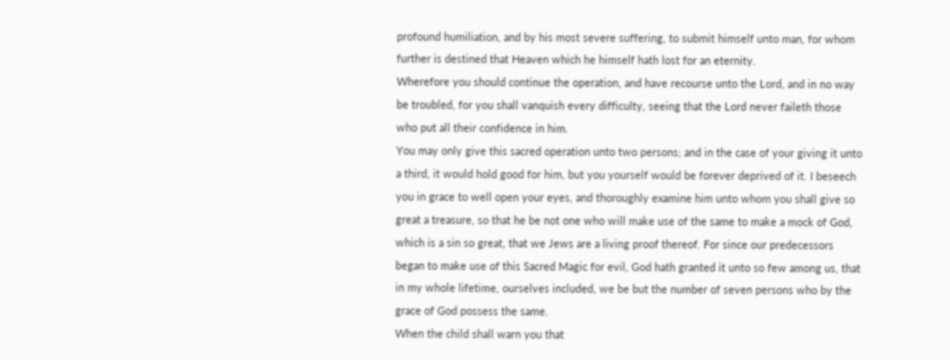profound humiliation, and by his most severe suffering, to submit himself unto man, for whom further is destined that Heaven which he himself hath lost for an eternity.
Wherefore you should continue the operation, and have recourse unto the Lord, and in no way be troubled, for you shall vanquish every difficulty, seeing that the Lord never faileth those who put all their confidence in him.
You may only give this sacred operation unto two persons; and in the case of your giving it unto a third, it would hold good for him, but you yourself would be forever deprived of it. I beseech you in grace to well open your eyes, and thoroughly examine him unto whom you shall give so great a treasure, so that he be not one who will make use of the same to make a mock of God, which is a sin so great, that we Jews are a living proof thereof. For since our predecessors began to make use of this Sacred Magic for evil, God hath granted it unto so few among us, that in my whole lifetime, ourselves included, we be but the number of seven persons who by the grace of God possess the same.
When the child shall warn you that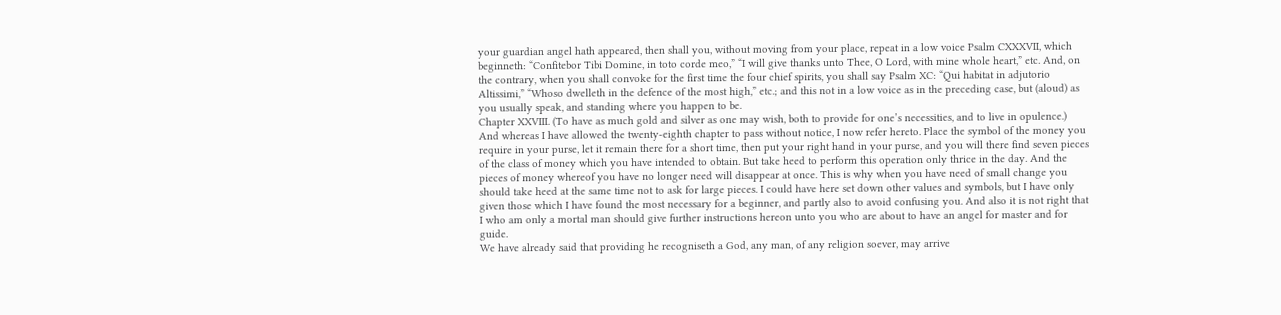your guardian angel hath appeared, then shall you, without moving from your place, repeat in a low voice Psalm CXXXVII, which beginneth: “Confitebor Tibi Domine, in toto corde meo,” “I will give thanks unto Thee, O Lord, with mine whole heart,” etc. And, on the contrary, when you shall convoke for the first time the four chief spirits, you shall say Psalm XC: “Qui habitat in adjutorio Altissimi,” “Whoso dwelleth in the defence of the most high,” etc.; and this not in a low voice as in the preceding case, but (aloud) as you usually speak, and standing where you happen to be.
Chapter XXVIII. (To have as much gold and silver as one may wish, both to provide for one’s necessities, and to live in opulence.)
And whereas I have allowed the twenty-eighth chapter to pass without notice, I now refer hereto. Place the symbol of the money you require in your purse, let it remain there for a short time, then put your right hand in your purse, and you will there find seven pieces of the class of money which you have intended to obtain. But take heed to perform this operation only thrice in the day. And the pieces of money whereof you have no longer need will disappear at once. This is why when you have need of small change you should take heed at the same time not to ask for large pieces. I could have here set down other values and symbols, but I have only given those which I have found the most necessary for a beginner, and partly also to avoid confusing you. And also it is not right that I who am only a mortal man should give further instructions hereon unto you who are about to have an angel for master and for guide.
We have already said that providing he recogniseth a God, any man, of any religion soever, may arrive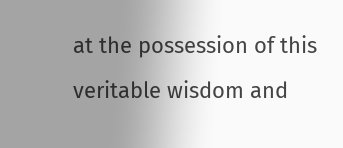at the possession of this veritable wisdom and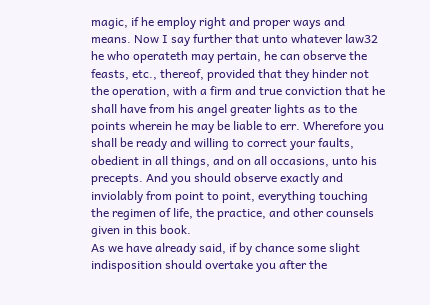magic, if he employ right and proper ways and means. Now I say further that unto whatever law32 he who operateth may pertain, he can observe the feasts, etc., thereof, provided that they hinder not the operation, with a firm and true conviction that he shall have from his angel greater lights as to the points wherein he may be liable to err. Wherefore you shall be ready and willing to correct your faults, obedient in all things, and on all occasions, unto his precepts. And you should observe exactly and inviolably from point to point, everything touching the regimen of life, the practice, and other counsels given in this book.
As we have already said, if by chance some slight indisposition should overtake you after the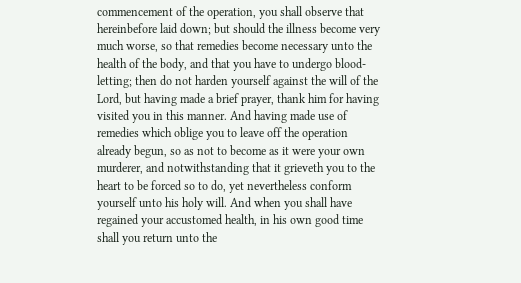commencement of the operation, you shall observe that hereinbefore laid down; but should the illness become very much worse, so that remedies become necessary unto the health of the body, and that you have to undergo blood-letting; then do not harden yourself against the will of the Lord, but having made a brief prayer, thank him for having visited you in this manner. And having made use of remedies which oblige you to leave off the operation already begun, so as not to become as it were your own murderer, and notwithstanding that it grieveth you to the heart to be forced so to do, yet nevertheless conform yourself unto his holy will. And when you shall have regained your accustomed health, in his own good time shall you return unto the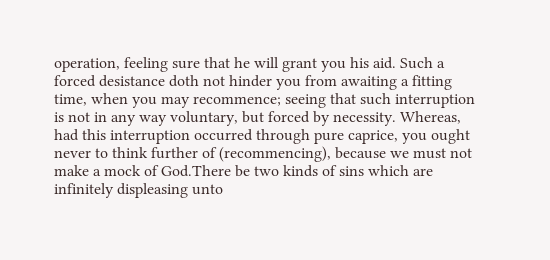operation, feeling sure that he will grant you his aid. Such a forced desistance doth not hinder you from awaiting a fitting time, when you may recommence; seeing that such interruption is not in any way voluntary, but forced by necessity. Whereas, had this interruption occurred through pure caprice, you ought never to think further of (recommencing), because we must not make a mock of God.There be two kinds of sins which are infinitely displeasing unto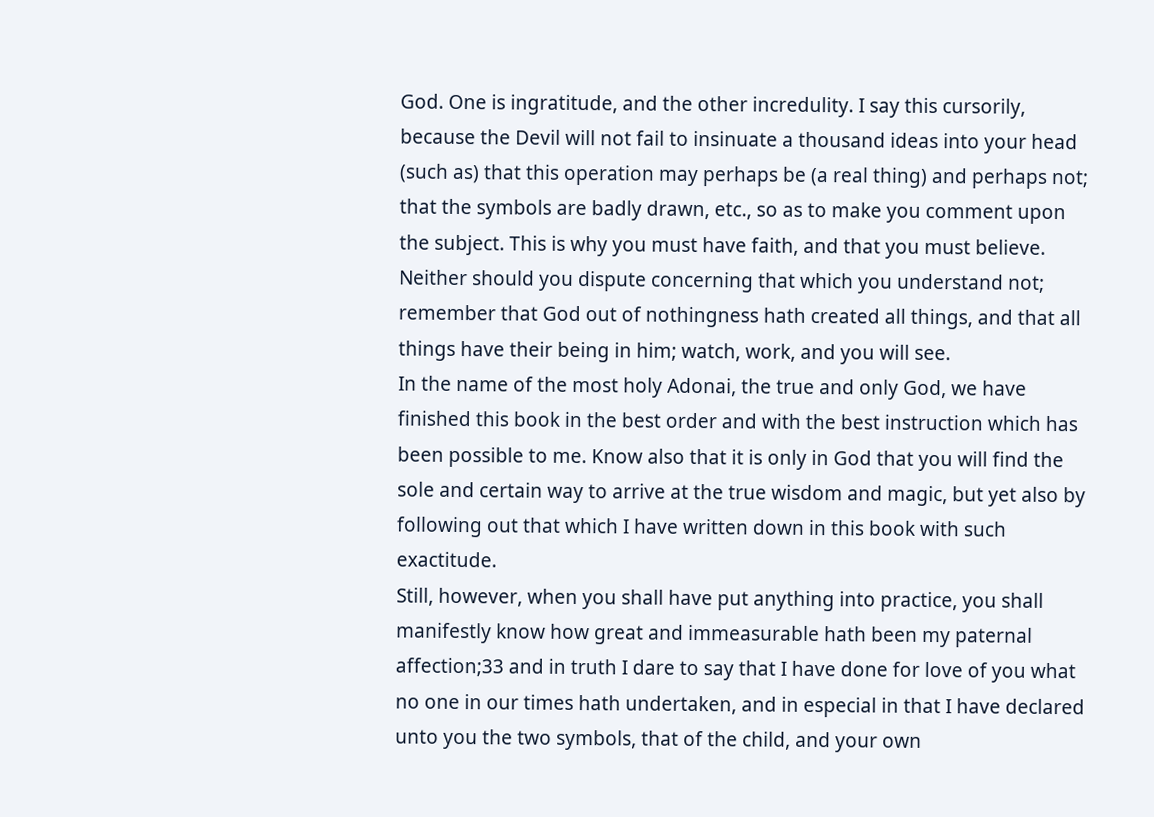God. One is ingratitude, and the other incredulity. I say this cursorily, because the Devil will not fail to insinuate a thousand ideas into your head (such as) that this operation may perhaps be (a real thing) and perhaps not; that the symbols are badly drawn, etc., so as to make you comment upon the subject. This is why you must have faith, and that you must believe. Neither should you dispute concerning that which you understand not; remember that God out of nothingness hath created all things, and that all things have their being in him; watch, work, and you will see.
In the name of the most holy Adonai, the true and only God, we have finished this book in the best order and with the best instruction which has been possible to me. Know also that it is only in God that you will find the sole and certain way to arrive at the true wisdom and magic, but yet also by following out that which I have written down in this book with such exactitude.
Still, however, when you shall have put anything into practice, you shall manifestly know how great and immeasurable hath been my paternal affection;33 and in truth I dare to say that I have done for love of you what no one in our times hath undertaken, and in especial in that I have declared unto you the two symbols, that of the child, and your own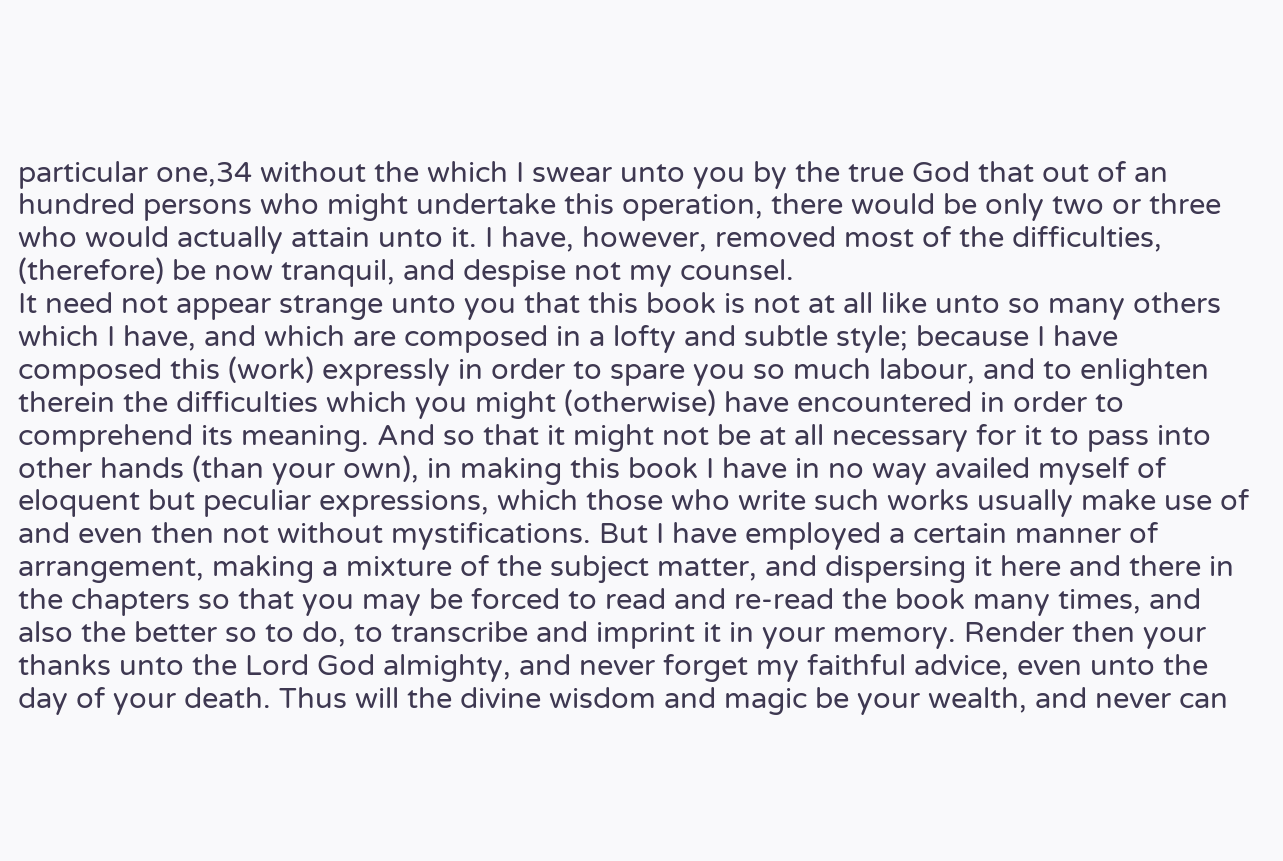particular one,34 without the which I swear unto you by the true God that out of an hundred persons who might undertake this operation, there would be only two or three who would actually attain unto it. I have, however, removed most of the difficulties, (therefore) be now tranquil, and despise not my counsel.
It need not appear strange unto you that this book is not at all like unto so many others which I have, and which are composed in a lofty and subtle style; because I have composed this (work) expressly in order to spare you so much labour, and to enlighten therein the difficulties which you might (otherwise) have encountered in order to comprehend its meaning. And so that it might not be at all necessary for it to pass into other hands (than your own), in making this book I have in no way availed myself of eloquent but peculiar expressions, which those who write such works usually make use of and even then not without mystifications. But I have employed a certain manner of arrangement, making a mixture of the subject matter, and dispersing it here and there in the chapters so that you may be forced to read and re-read the book many times, and also the better so to do, to transcribe and imprint it in your memory. Render then your thanks unto the Lord God almighty, and never forget my faithful advice, even unto the day of your death. Thus will the divine wisdom and magic be your wealth, and never can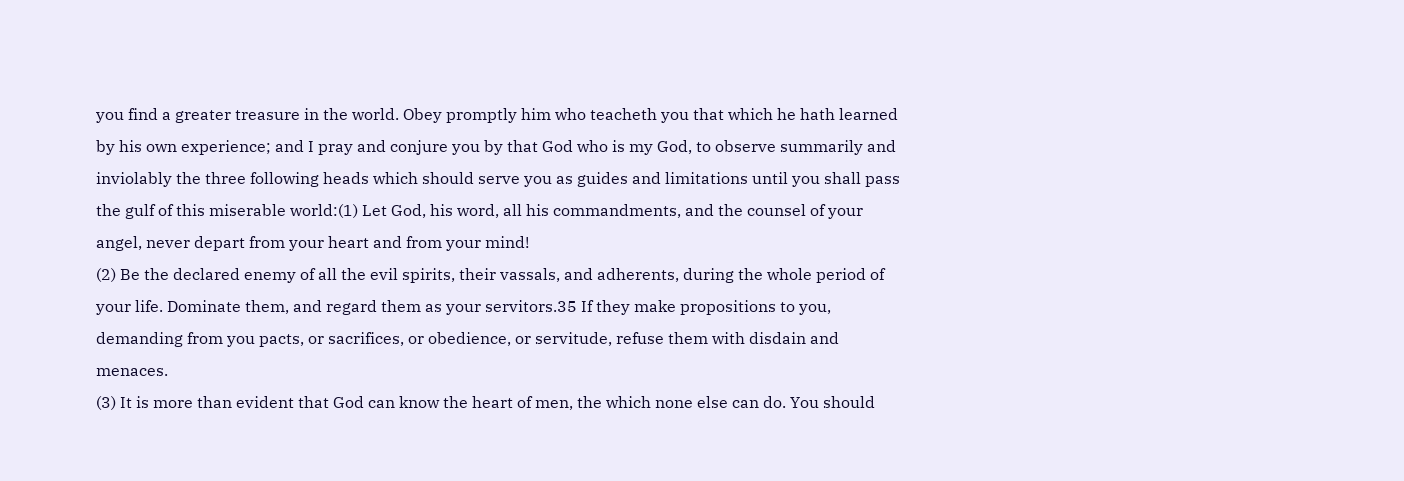you find a greater treasure in the world. Obey promptly him who teacheth you that which he hath learned by his own experience; and I pray and conjure you by that God who is my God, to observe summarily and inviolably the three following heads which should serve you as guides and limitations until you shall pass the gulf of this miserable world:(1) Let God, his word, all his commandments, and the counsel of your angel, never depart from your heart and from your mind!
(2) Be the declared enemy of all the evil spirits, their vassals, and adherents, during the whole period of your life. Dominate them, and regard them as your servitors.35 If they make propositions to you, demanding from you pacts, or sacrifices, or obedience, or servitude, refuse them with disdain and menaces.
(3) It is more than evident that God can know the heart of men, the which none else can do. You should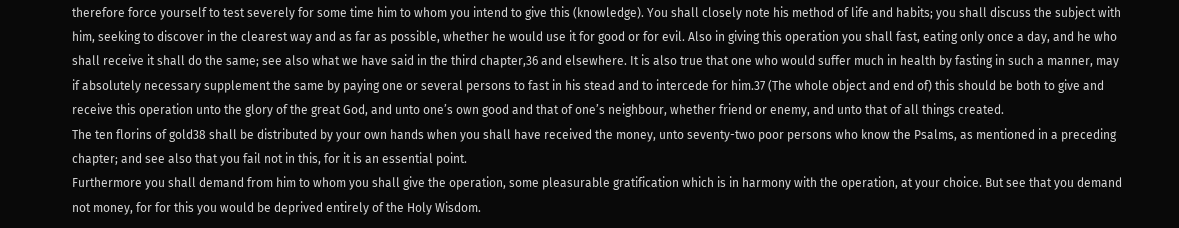therefore force yourself to test severely for some time him to whom you intend to give this (knowledge). You shall closely note his method of life and habits; you shall discuss the subject with him, seeking to discover in the clearest way and as far as possible, whether he would use it for good or for evil. Also in giving this operation you shall fast, eating only once a day, and he who shall receive it shall do the same; see also what we have said in the third chapter,36 and elsewhere. It is also true that one who would suffer much in health by fasting in such a manner, may if absolutely necessary supplement the same by paying one or several persons to fast in his stead and to intercede for him.37 (The whole object and end of) this should be both to give and receive this operation unto the glory of the great God, and unto one’s own good and that of one’s neighbour, whether friend or enemy, and unto that of all things created.
The ten florins of gold38 shall be distributed by your own hands when you shall have received the money, unto seventy-two poor persons who know the Psalms, as mentioned in a preceding chapter; and see also that you fail not in this, for it is an essential point.
Furthermore you shall demand from him to whom you shall give the operation, some pleasurable gratification which is in harmony with the operation, at your choice. But see that you demand not money, for for this you would be deprived entirely of the Holy Wisdom.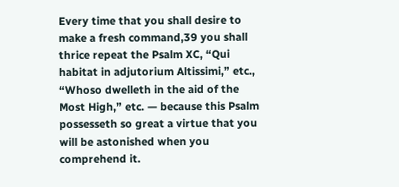Every time that you shall desire to make a fresh command,39 you shall thrice repeat the Psalm XC, “Qui habitat in adjutorium Altissimi,” etc., “Whoso dwelleth in the aid of the Most High,” etc. — because this Psalm possesseth so great a virtue that you will be astonished when you comprehend it.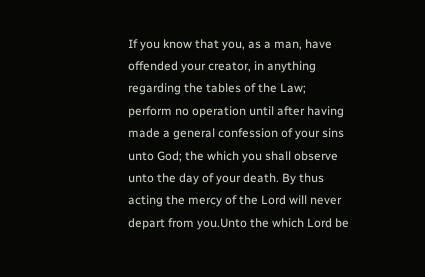If you know that you, as a man, have offended your creator, in anything regarding the tables of the Law; perform no operation until after having made a general confession of your sins unto God; the which you shall observe unto the day of your death. By thus acting the mercy of the Lord will never depart from you.Unto the which Lord be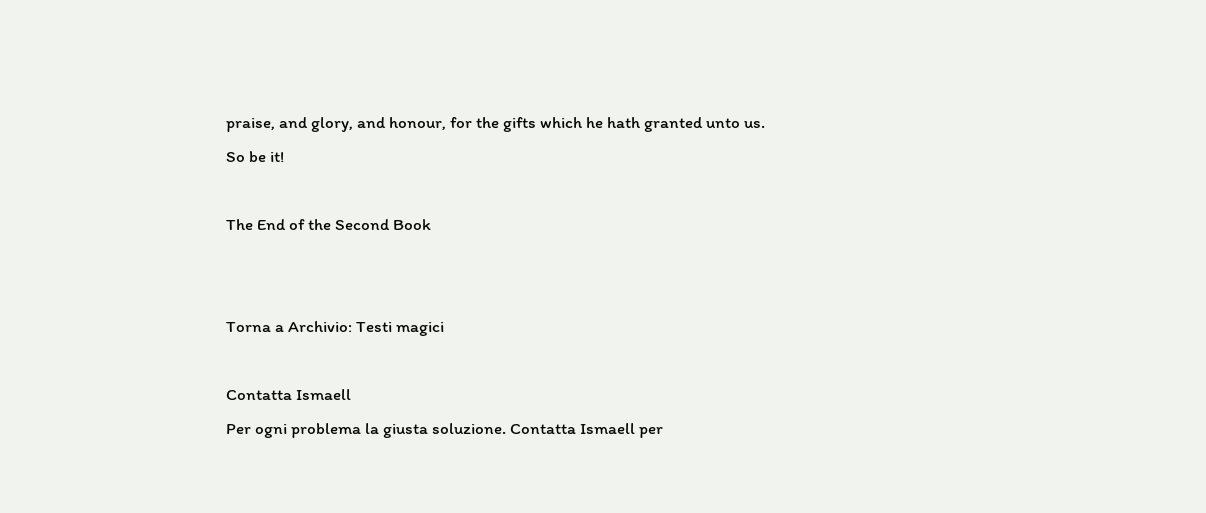praise, and glory, and honour, for the gifts which he hath granted unto us.
So be it!

The End of the Second Book


Torna a Archivio: Testi magici

Contatta Ismaell
Per ogni problema la giusta soluzione. Contatta Ismaell per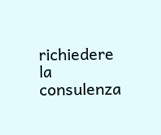richiedere la consulenza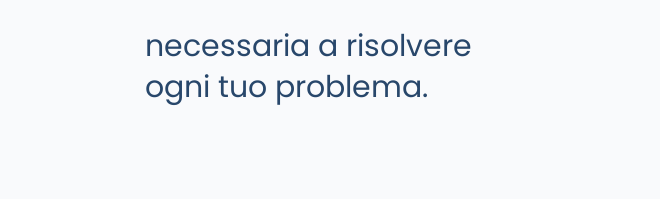necessaria a risolvere ogni tuo problema.